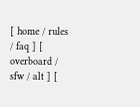[ home / rules / faq ] [ overboard / sfw / alt ] [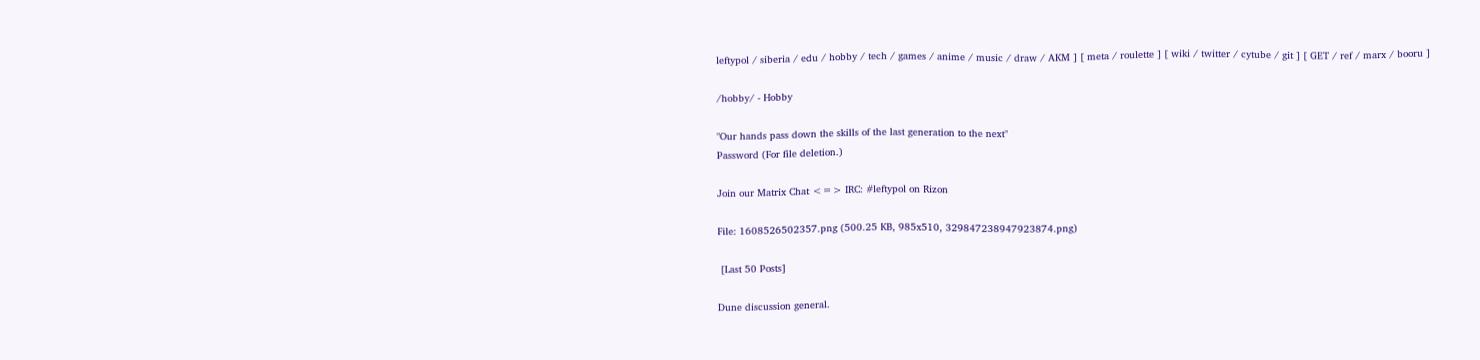leftypol / siberia / edu / hobby / tech / games / anime / music / draw / AKM ] [ meta / roulette ] [ wiki / twitter / cytube / git ] [ GET / ref / marx / booru ]

/hobby/ - Hobby

"Our hands pass down the skills of the last generation to the next"
Password (For file deletion.)

Join our Matrix Chat <=> IRC: #leftypol on Rizon

File: 1608526502357.png (500.25 KB, 985x510, 329847238947923874.png)

 [Last 50 Posts]

Dune discussion general.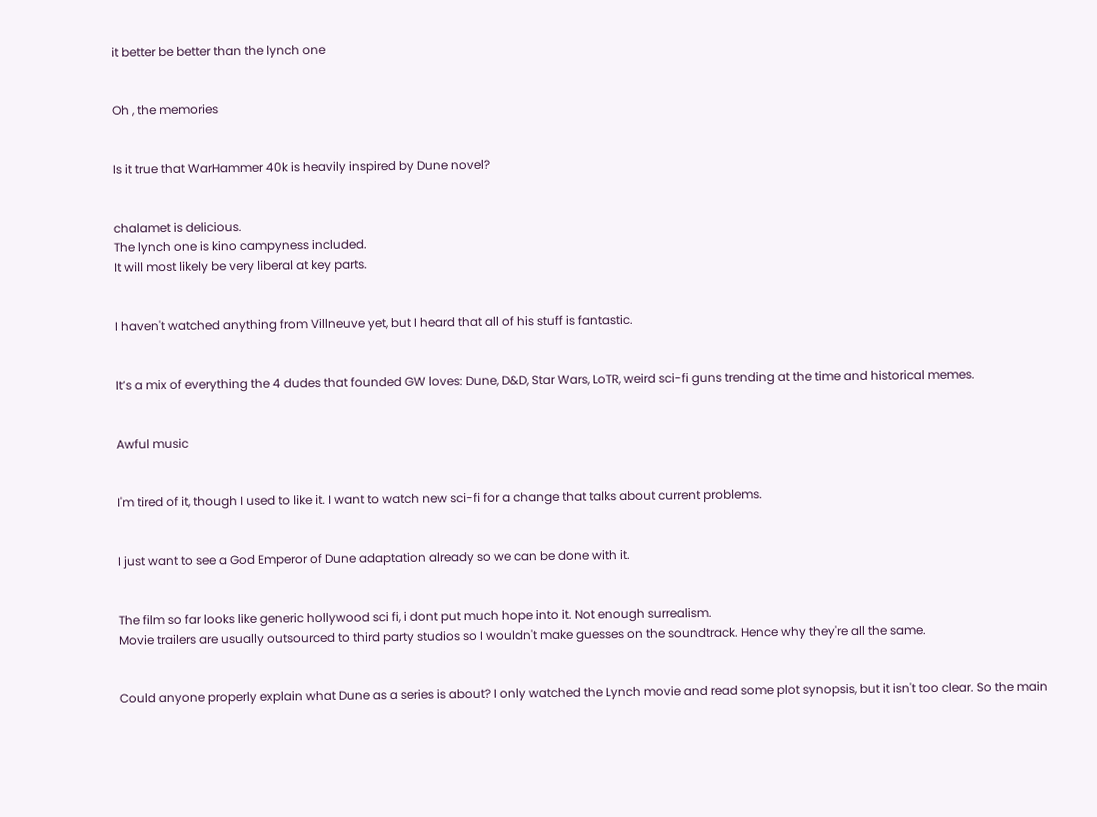it better be better than the lynch one


Oh , the memories


Is it true that WarHammer 40k is heavily inspired by Dune novel?


chalamet is delicious.
The lynch one is kino campyness included.
It will most likely be very liberal at key parts.


I haven't watched anything from Villneuve yet, but I heard that all of his stuff is fantastic.


It’s a mix of everything the 4 dudes that founded GW loves: Dune, D&D, Star Wars, LoTR, weird sci-fi guns trending at the time and historical memes.


Awful music


I'm tired of it, though I used to like it. I want to watch new sci-fi for a change that talks about current problems.


I just want to see a God Emperor of Dune adaptation already so we can be done with it.


The film so far looks like generic hollywood sci fi, i dont put much hope into it. Not enough surrealism.
Movie trailers are usually outsourced to third party studios so I wouldn't make guesses on the soundtrack. Hence why they're all the same.


Could anyone properly explain what Dune as a series is about? I only watched the Lynch movie and read some plot synopsis, but it isn't too clear. So the main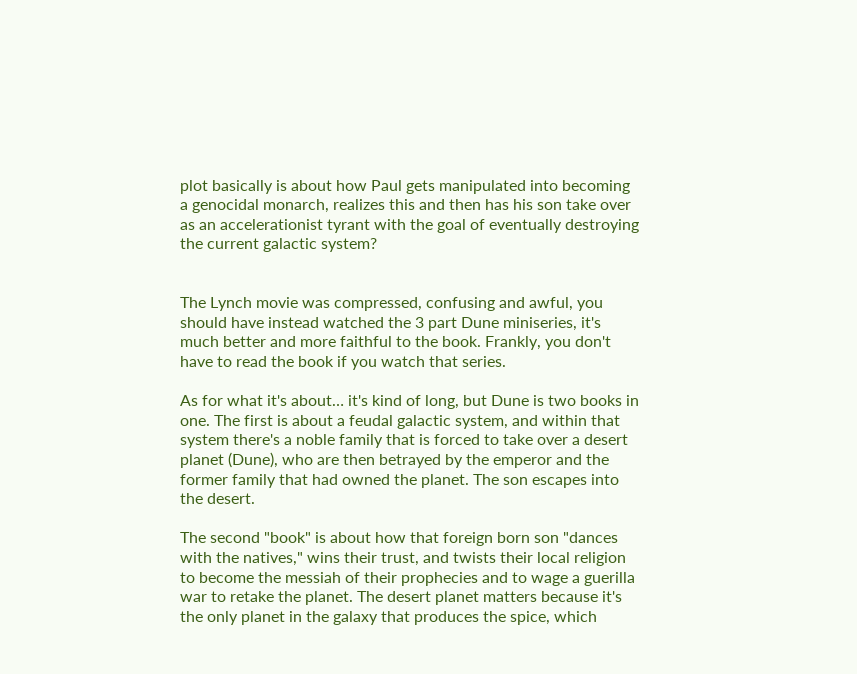plot basically is about how Paul gets manipulated into becoming a genocidal monarch, realizes this and then has his son take over as an accelerationist tyrant with the goal of eventually destroying the current galactic system?


The Lynch movie was compressed, confusing and awful, you should have instead watched the 3 part Dune miniseries, it's much better and more faithful to the book. Frankly, you don't have to read the book if you watch that series.

As for what it's about… it's kind of long, but Dune is two books in one. The first is about a feudal galactic system, and within that system there's a noble family that is forced to take over a desert planet (Dune), who are then betrayed by the emperor and the former family that had owned the planet. The son escapes into the desert.

The second "book" is about how that foreign born son "dances with the natives," wins their trust, and twists their local religion to become the messiah of their prophecies and to wage a guerilla war to retake the planet. The desert planet matters because it's the only planet in the galaxy that produces the spice, which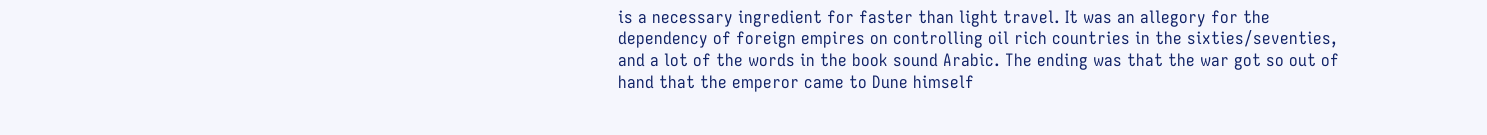is a necessary ingredient for faster than light travel. It was an allegory for the dependency of foreign empires on controlling oil rich countries in the sixties/seventies, and a lot of the words in the book sound Arabic. The ending was that the war got so out of hand that the emperor came to Dune himself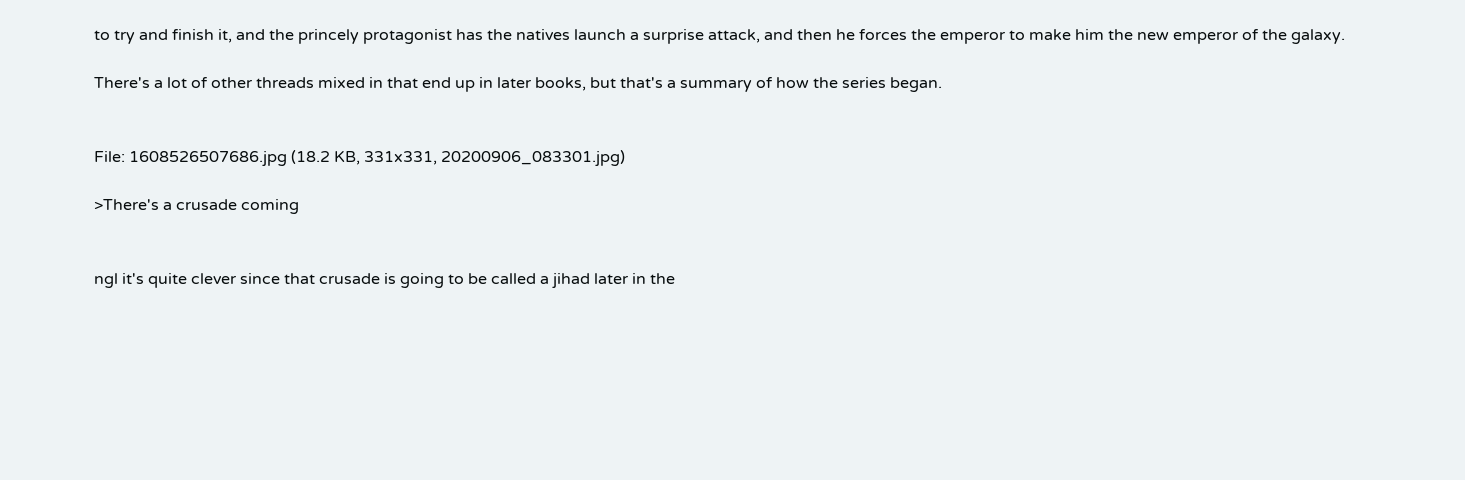to try and finish it, and the princely protagonist has the natives launch a surprise attack, and then he forces the emperor to make him the new emperor of the galaxy.

There's a lot of other threads mixed in that end up in later books, but that's a summary of how the series began.


File: 1608526507686.jpg (18.2 KB, 331x331, 20200906_083301.jpg)

>There's a crusade coming


ngl it's quite clever since that crusade is going to be called a jihad later in the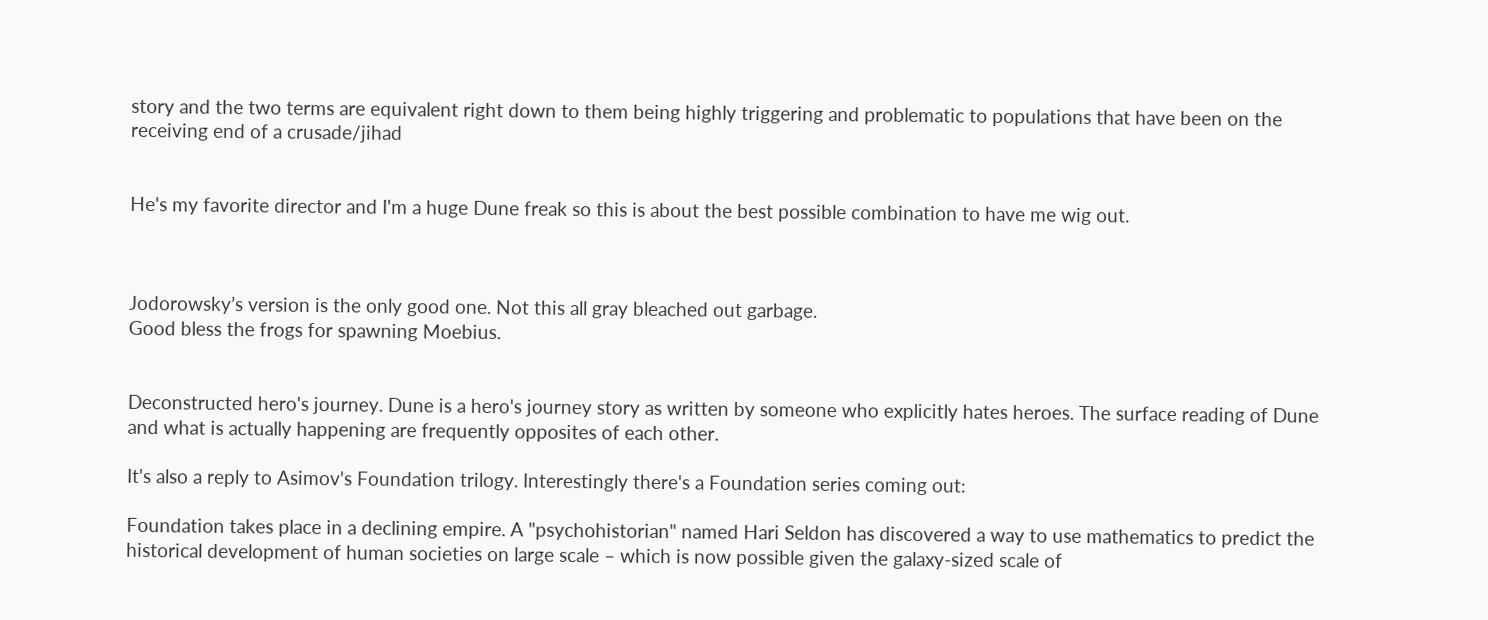story and the two terms are equivalent right down to them being highly triggering and problematic to populations that have been on the receiving end of a crusade/jihad


He's my favorite director and I'm a huge Dune freak so this is about the best possible combination to have me wig out.



Jodorowsky’s version is the only good one. Not this all gray bleached out garbage.
Good bless the frogs for spawning Moebius.


Deconstructed hero's journey. Dune is a hero's journey story as written by someone who explicitly hates heroes. The surface reading of Dune and what is actually happening are frequently opposites of each other.

It's also a reply to Asimov's Foundation trilogy. Interestingly there's a Foundation series coming out:

Foundation takes place in a declining empire. A "psychohistorian" named Hari Seldon has discovered a way to use mathematics to predict the historical development of human societies on large scale – which is now possible given the galaxy-sized scale of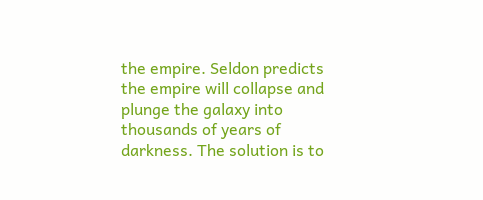the empire. Seldon predicts the empire will collapse and plunge the galaxy into thousands of years of darkness. The solution is to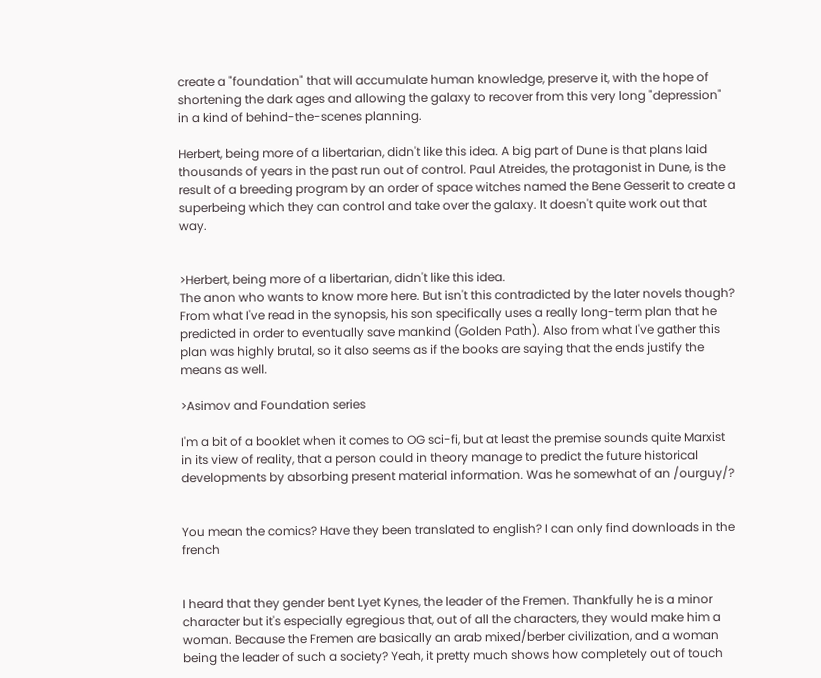create a "foundation" that will accumulate human knowledge, preserve it, with the hope of shortening the dark ages and allowing the galaxy to recover from this very long "depression" in a kind of behind-the-scenes planning.

Herbert, being more of a libertarian, didn't like this idea. A big part of Dune is that plans laid thousands of years in the past run out of control. Paul Atreides, the protagonist in Dune, is the result of a breeding program by an order of space witches named the Bene Gesserit to create a superbeing which they can control and take over the galaxy. It doesn't quite work out that way.


>Herbert, being more of a libertarian, didn't like this idea.
The anon who wants to know more here. But isn't this contradicted by the later novels though? From what I've read in the synopsis, his son specifically uses a really long-term plan that he predicted in order to eventually save mankind (Golden Path). Also from what I've gather this plan was highly brutal, so it also seems as if the books are saying that the ends justify the means as well.

>Asimov and Foundation series

I'm a bit of a booklet when it comes to OG sci-fi, but at least the premise sounds quite Marxist in its view of reality, that a person could in theory manage to predict the future historical developments by absorbing present material information. Was he somewhat of an /ourguy/?


You mean the comics? Have they been translated to english? I can only find downloads in the french


I heard that they gender bent Lyet Kynes, the leader of the Fremen. Thankfully he is a minor character but it's especially egregious that, out of all the characters, they would make him a woman. Because the Fremen are basically an arab mixed/berber civilization, and a woman being the leader of such a society? Yeah, it pretty much shows how completely out of touch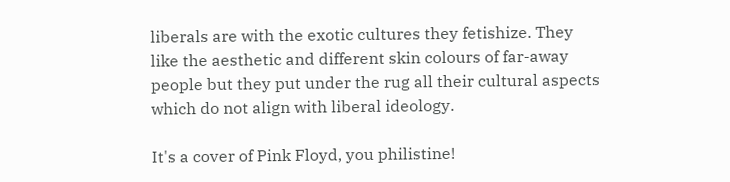liberals are with the exotic cultures they fetishize. They like the aesthetic and different skin colours of far-away people but they put under the rug all their cultural aspects which do not align with liberal ideology.

It's a cover of Pink Floyd, you philistine!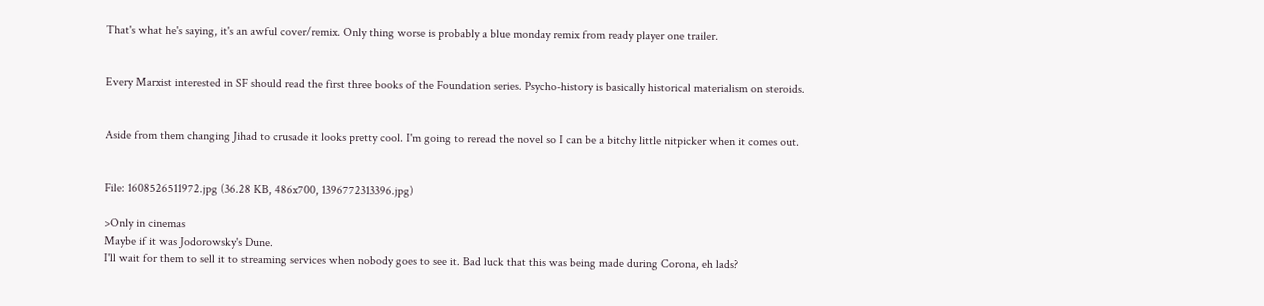That's what he's saying, it's an awful cover/remix. Only thing worse is probably a blue monday remix from ready player one trailer.


Every Marxist interested in SF should read the first three books of the Foundation series. Psycho-history is basically historical materialism on steroids.


Aside from them changing Jihad to crusade it looks pretty cool. I'm going to reread the novel so I can be a bitchy little nitpicker when it comes out.


File: 1608526511972.jpg (36.28 KB, 486x700, 1396772313396.jpg)

>Only in cinemas
Maybe if it was Jodorowsky's Dune.
I'll wait for them to sell it to streaming services when nobody goes to see it. Bad luck that this was being made during Corona, eh lads?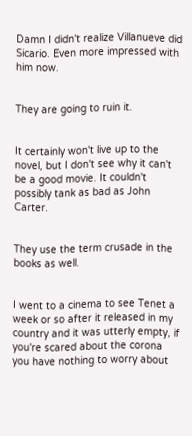Damn I didn't realize Villanueve did Sicario. Even more impressed with him now.


They are going to ruin it.


It certainly won't live up to the novel, but I don't see why it can't be a good movie. It couldn't possibly tank as bad as John Carter.


They use the term crusade in the books as well.


I went to a cinema to see Tenet a week or so after it released in my country and it was utterly empty, if you're scared about the corona you have nothing to worry about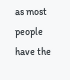as most people have the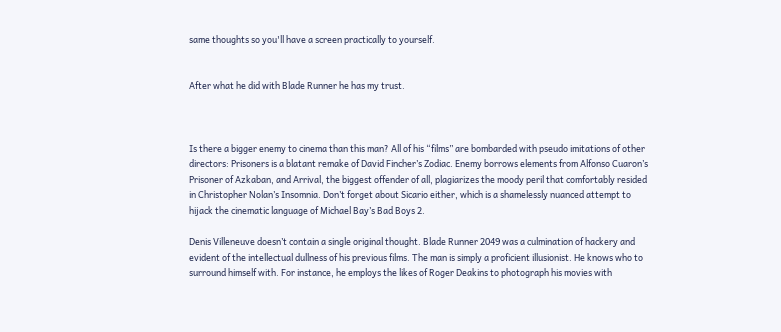same thoughts so you'll have a screen practically to yourself.


After what he did with Blade Runner he has my trust.



Is there a bigger enemy to cinema than this man? All of his “films” are bombarded with pseudo imitations of other directors: Prisoners is a blatant remake of David Fincher’s Zodiac. Enemy borrows elements from Alfonso Cuaron’s Prisoner of Azkaban, and Arrival, the biggest offender of all, plagiarizes the moody peril that comfortably resided in Christopher Nolan’s Insomnia. Don’t forget about Sicario either, which is a shamelessly nuanced attempt to hijack the cinematic language of Michael Bay’s Bad Boys 2.

Denis Villeneuve doesn’t contain a single original thought. Blade Runner 2049 was a culmination of hackery and evident of the intellectual dullness of his previous films. The man is simply a proficient illusionist. He knows who to surround himself with. For instance, he employs the likes of Roger Deakins to photograph his movies with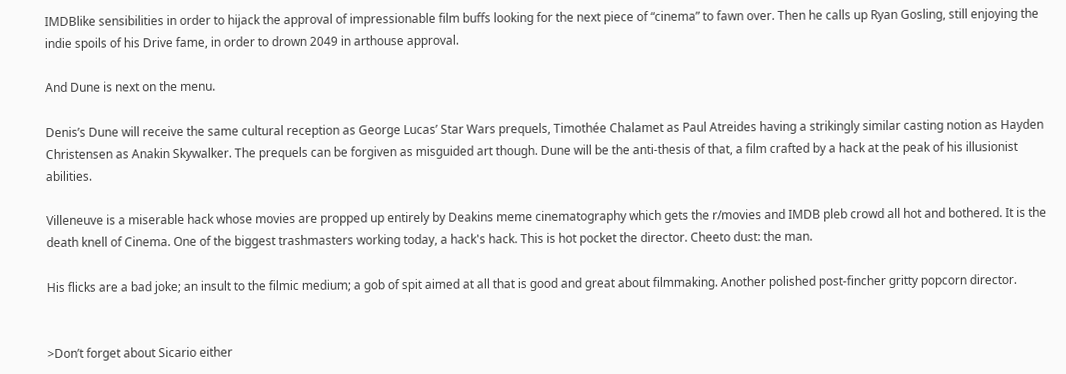IMDBlike sensibilities in order to hijack the approval of impressionable film buffs looking for the next piece of “cinema” to fawn over. Then he calls up Ryan Gosling, still enjoying the indie spoils of his Drive fame, in order to drown 2049 in arthouse approval.

And Dune is next on the menu.

Denis’s Dune will receive the same cultural reception as George Lucas’ Star Wars prequels, Timothée Chalamet as Paul Atreides having a strikingly similar casting notion as Hayden Christensen as Anakin Skywalker. The prequels can be forgiven as misguided art though. Dune will be the anti-thesis of that, a film crafted by a hack at the peak of his illusionist abilities.

Villeneuve is a miserable hack whose movies are propped up entirely by Deakins meme cinematography which gets the r/movies and IMDB pleb crowd all hot and bothered. It is the death knell of Cinema. One of the biggest trashmasters working today, a hack's hack. This is hot pocket the director. Cheeto dust: the man.

His flicks are a bad joke; an insult to the filmic medium; a gob of spit aimed at all that is good and great about filmmaking. Another polished post-fincher gritty popcorn director.


>Don’t forget about Sicario either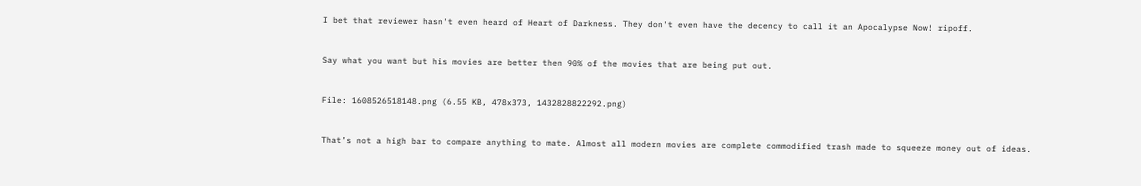I bet that reviewer hasn't even heard of Heart of Darkness. They don't even have the decency to call it an Apocalypse Now! ripoff.


Say what you want but his movies are better then 90% of the movies that are being put out.


File: 1608526518148.png (6.55 KB, 478x373, 1432828822292.png)


That’s not a high bar to compare anything to mate. Almost all modern movies are complete commodified trash made to squeeze money out of ideas.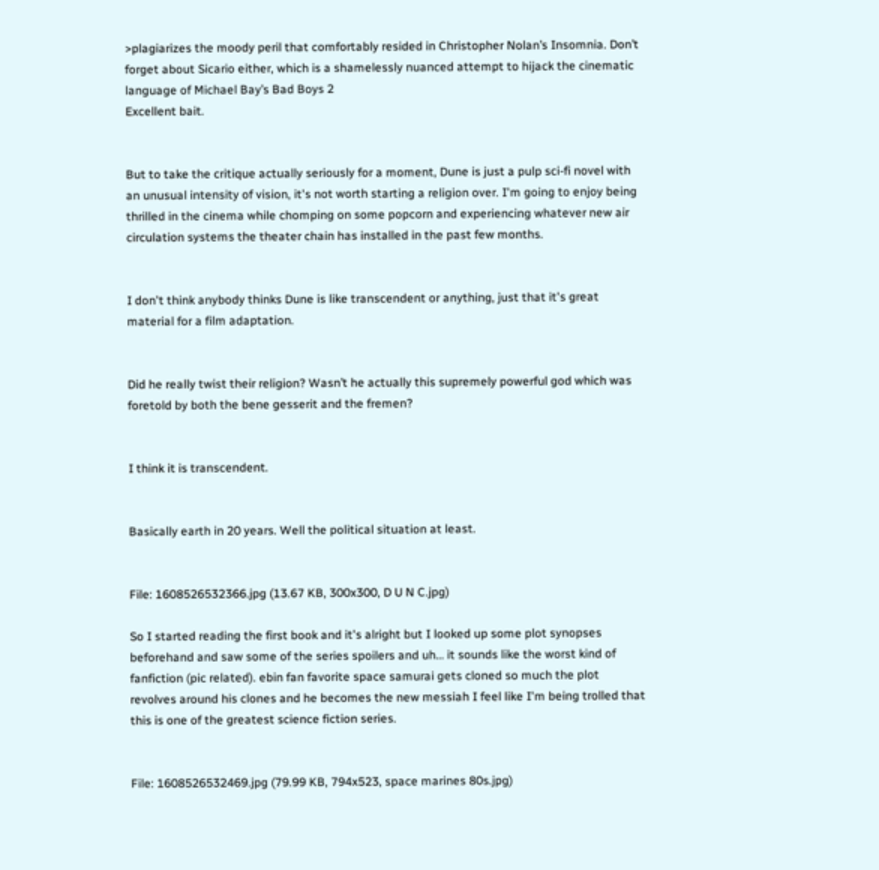>plagiarizes the moody peril that comfortably resided in Christopher Nolan’s Insomnia. Don’t forget about Sicario either, which is a shamelessly nuanced attempt to hijack the cinematic language of Michael Bay’s Bad Boys 2
Excellent bait.


But to take the critique actually seriously for a moment, Dune is just a pulp sci-fi novel with an unusual intensity of vision, it's not worth starting a religion over. I'm going to enjoy being thrilled in the cinema while chomping on some popcorn and experiencing whatever new air circulation systems the theater chain has installed in the past few months.


I don't think anybody thinks Dune is like transcendent or anything, just that it's great material for a film adaptation.


Did he really twist their religion? Wasn’t he actually this supremely powerful god which was foretold by both the bene gesserit and the fremen?


I think it is transcendent.


Basically earth in 20 years. Well the political situation at least.


File: 1608526532366.jpg (13.67 KB, 300x300, D U N C.jpg)

So I started reading the first book and it's alright but I looked up some plot synopses beforehand and saw some of the series spoilers and uh… it sounds like the worst kind of fanfiction (pic related). ebin fan favorite space samurai gets cloned so much the plot revolves around his clones and he becomes the new messiah I feel like I'm being trolled that this is one of the greatest science fiction series.


File: 1608526532469.jpg (79.99 KB, 794x523, space marines 80s.jpg)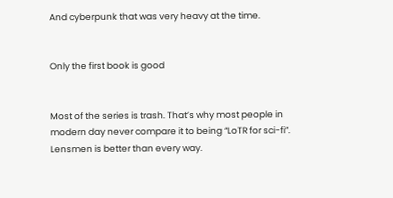And cyberpunk that was very heavy at the time.


Only the first book is good


Most of the series is trash. That’s why most people in modern day never compare it to being “LoTR for sci-fi”. Lensmen is better than every way.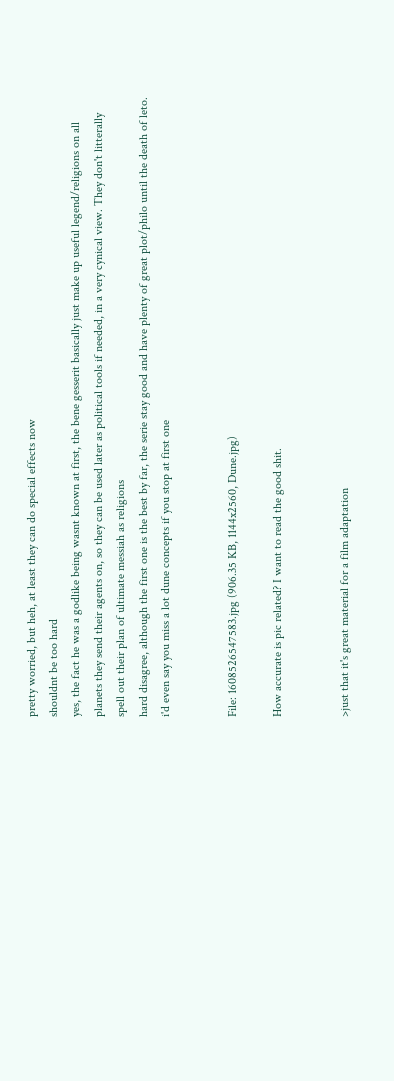pretty worried, but heh, at least they can do special effects now
shouldnt be too hard
yes, the fact he was a godlike being wasnt known at first, the bene gesserit basically just make up useful legend/religions on all planets they send their agents on, so they can be used later as political tools if needed, in a very cynical view. They don't litterally spell out their plan of ultimate messiah as religions
hard disagree, although the first one is the best by far, the serie stay good and have plenty of great plot/philo until the death of leto. i'd even say you miss a lot dune concepts if you stop at first one


File: 1608526547583.jpg (906.35 KB, 1144x2560, Dune.jpg)

How accurate is pic related? I want to read the good shit.


>just that it's great material for a film adaptation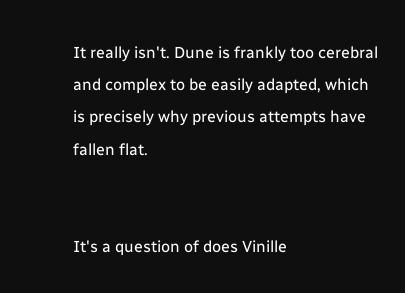It really isn't. Dune is frankly too cerebral and complex to be easily adapted, which is precisely why previous attempts have fallen flat.


It's a question of does Vinille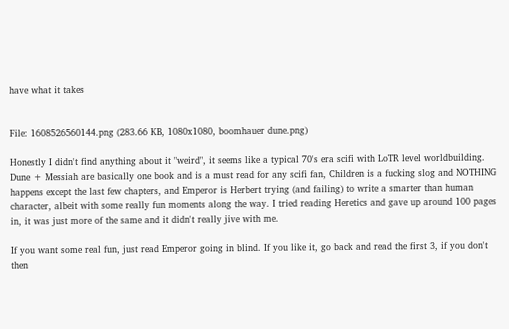have what it takes


File: 1608526560144.png (283.66 KB, 1080x1080, boomhauer dune.png)

Honestly I didn't find anything about it "weird", it seems like a typical 70's era scifi with LoTR level worldbuilding. Dune + Messiah are basically one book and is a must read for any scifi fan, Children is a fucking slog and NOTHING happens except the last few chapters, and Emperor is Herbert trying (and failing) to write a smarter than human character, albeit with some really fun moments along the way. I tried reading Heretics and gave up around 100 pages in, it was just more of the same and it didn't really jive with me.

If you want some real fun, just read Emperor going in blind. If you like it, go back and read the first 3, if you don't then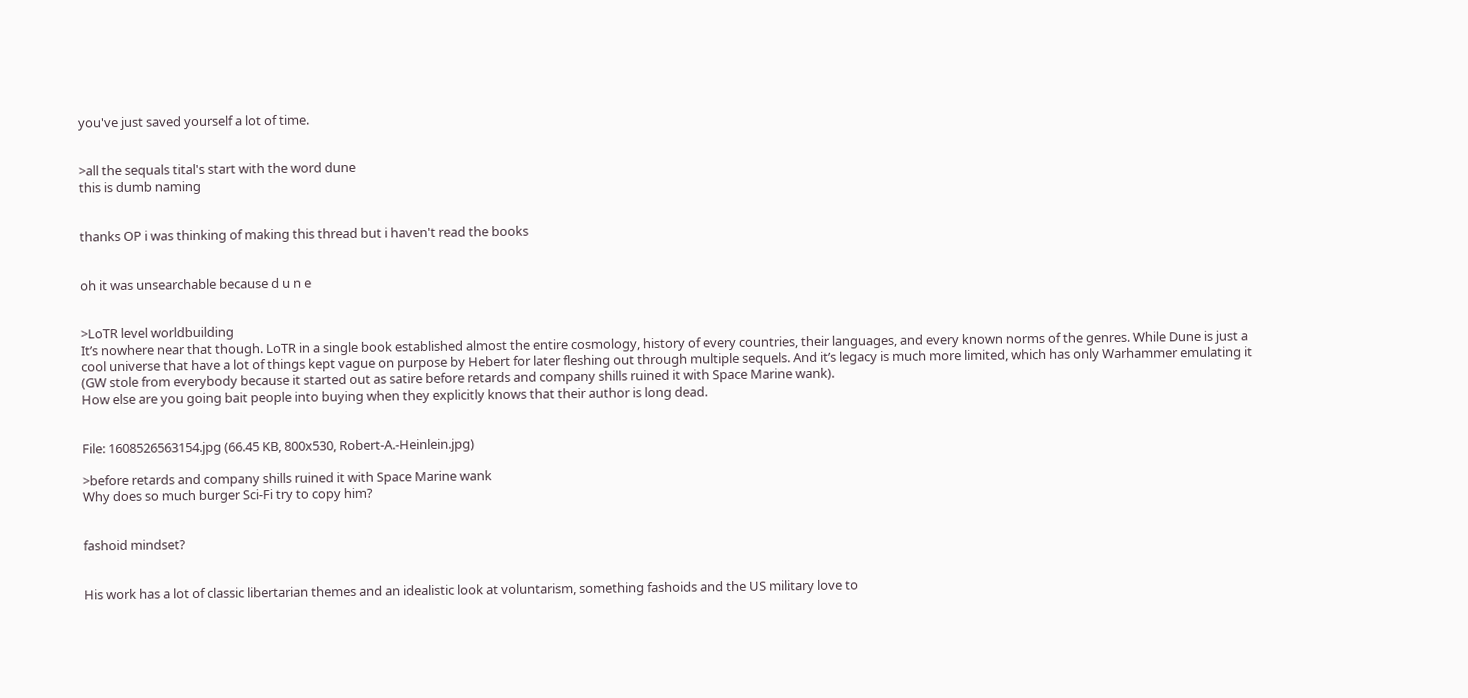you've just saved yourself a lot of time.


>all the sequals tital's start with the word dune
this is dumb naming


thanks OP i was thinking of making this thread but i haven't read the books


oh it was unsearchable because d u n e


>LoTR level worldbuilding
It’s nowhere near that though. LoTR in a single book established almost the entire cosmology, history of every countries, their languages, and every known norms of the genres. While Dune is just a cool universe that have a lot of things kept vague on purpose by Hebert for later fleshing out through multiple sequels. And it’s legacy is much more limited, which has only Warhammer emulating it (GW stole from everybody because it started out as satire before retards and company shills ruined it with Space Marine wank).
How else are you going bait people into buying when they explicitly knows that their author is long dead.


File: 1608526563154.jpg (66.45 KB, 800x530, Robert-A.-Heinlein.jpg)

>before retards and company shills ruined it with Space Marine wank
Why does so much burger Sci-Fi try to copy him?


fashoid mindset?


His work has a lot of classic libertarian themes and an idealistic look at voluntarism, something fashoids and the US military love to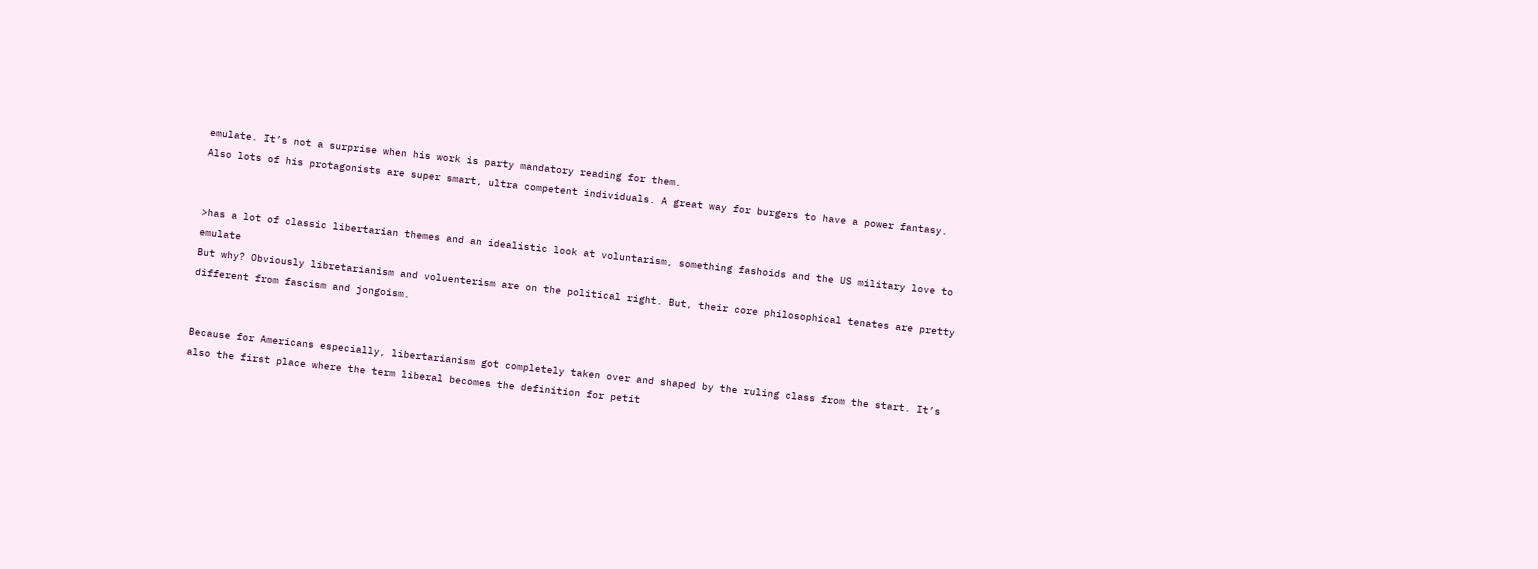emulate. It’s not a surprise when his work is party mandatory reading for them.
Also lots of his protagonists are super smart, ultra competent individuals. A great way for burgers to have a power fantasy.


>has a lot of classic libertarian themes and an idealistic look at voluntarism, something fashoids and the US military love to emulate
But why? Obviously libretarianism and voluenterism are on the political right. But, their core philosophical tenates are pretty different from fascism and jongoism.


Because for Americans especially, libertarianism got completely taken over and shaped by the ruling class from the start. It’s also the first place where the term liberal becomes the definition for petit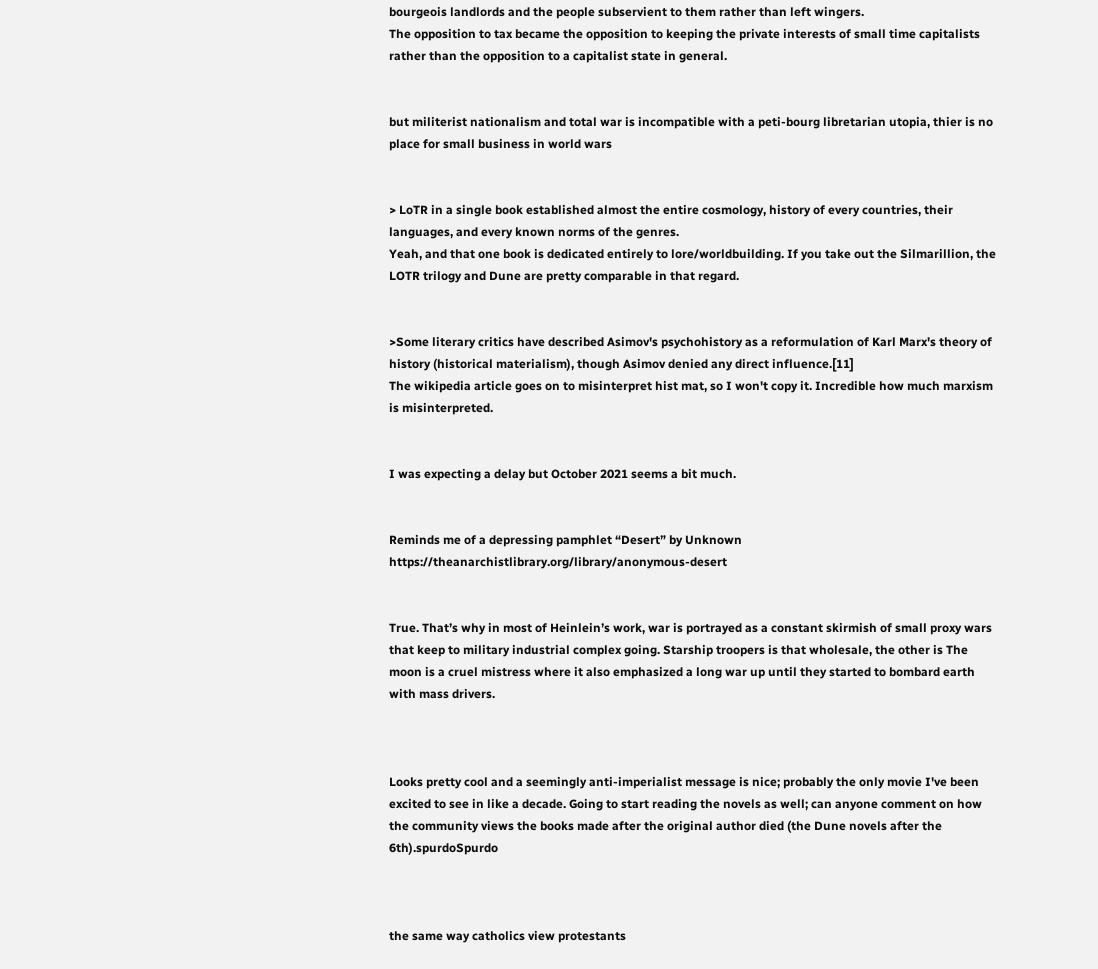bourgeois landlords and the people subservient to them rather than left wingers.
The opposition to tax became the opposition to keeping the private interests of small time capitalists rather than the opposition to a capitalist state in general.


but militerist nationalism and total war is incompatible with a peti-bourg libretarian utopia, thier is no place for small business in world wars


> LoTR in a single book established almost the entire cosmology, history of every countries, their languages, and every known norms of the genres.
Yeah, and that one book is dedicated entirely to lore/worldbuilding. If you take out the Silmarillion, the LOTR trilogy and Dune are pretty comparable in that regard.


>Some literary critics have described Asimov's psychohistory as a reformulation of Karl Marx's theory of history (historical materialism), though Asimov denied any direct influence.[11]
The wikipedia article goes on to misinterpret hist mat, so I won't copy it. Incredible how much marxism is misinterpreted.


I was expecting a delay but October 2021 seems a bit much.


Reminds me of a depressing pamphlet “Desert” by Unknown https://theanarchistlibrary.org/library/anonymous-desert


True. That’s why in most of Heinlein’s work, war is portrayed as a constant skirmish of small proxy wars that keep to military industrial complex going. Starship troopers is that wholesale, the other is The moon is a cruel mistress where it also emphasized a long war up until they started to bombard earth with mass drivers.



Looks pretty cool and a seemingly anti-imperialist message is nice; probably the only movie I've been excited to see in like a decade. Going to start reading the novels as well; can anyone comment on how the community views the books made after the original author died (the Dune novels after the 6th).spurdoSpurdo



the same way catholics view protestants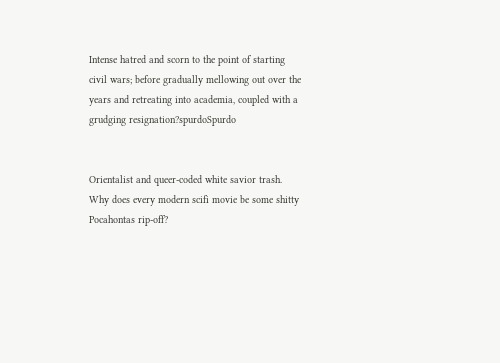Intense hatred and scorn to the point of starting civil wars; before gradually mellowing out over the years and retreating into academia, coupled with a grudging resignation?spurdoSpurdo


Orientalist and queer-coded white savior trash. Why does every modern scifi movie be some shitty Pocahontas rip-off?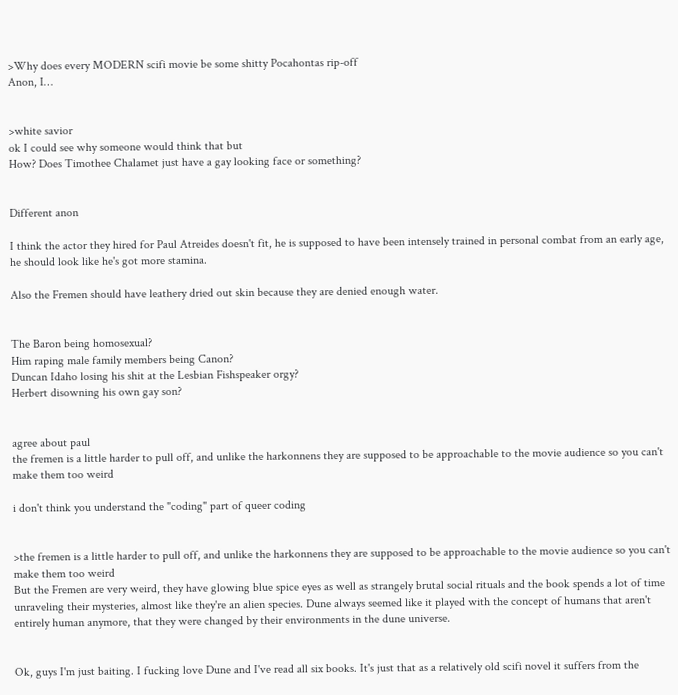>Why does every MODERN scifi movie be some shitty Pocahontas rip-off
Anon, I…


>white savior
ok I could see why someone would think that but
How? Does Timothee Chalamet just have a gay looking face or something?


Different anon

I think the actor they hired for Paul Atreides doesn't fit, he is supposed to have been intensely trained in personal combat from an early age, he should look like he's got more stamina.

Also the Fremen should have leathery dried out skin because they are denied enough water.


The Baron being homosexual?
Him raping male family members being Canon?
Duncan Idaho losing his shit at the Lesbian Fishspeaker orgy?
Herbert disowning his own gay son?


agree about paul
the fremen is a little harder to pull off, and unlike the harkonnens they are supposed to be approachable to the movie audience so you can't make them too weird

i don't think you understand the "coding" part of queer coding


>the fremen is a little harder to pull off, and unlike the harkonnens they are supposed to be approachable to the movie audience so you can't make them too weird
But the Fremen are very weird, they have glowing blue spice eyes as well as strangely brutal social rituals and the book spends a lot of time unraveling their mysteries, almost like they're an alien species. Dune always seemed like it played with the concept of humans that aren't entirely human anymore, that they were changed by their environments in the dune universe.


Ok, guys I'm just baiting. I fucking love Dune and I've read all six books. It's just that as a relatively old scifi novel it suffers from the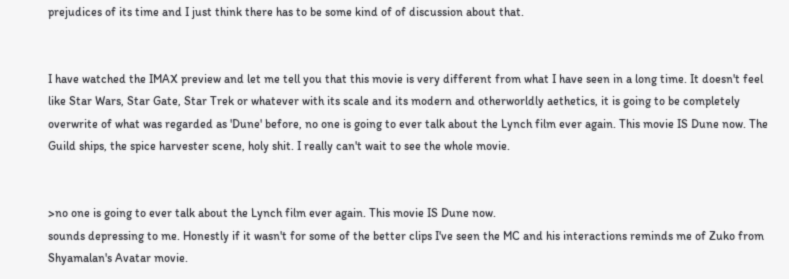prejudices of its time and I just think there has to be some kind of of discussion about that.


I have watched the IMAX preview and let me tell you that this movie is very different from what I have seen in a long time. It doesn't feel like Star Wars, Star Gate, Star Trek or whatever with its scale and its modern and otherworldly aethetics, it is going to be completely overwrite of what was regarded as 'Dune' before, no one is going to ever talk about the Lynch film ever again. This movie IS Dune now. The Guild ships, the spice harvester scene, holy shit. I really can't wait to see the whole movie.


>no one is going to ever talk about the Lynch film ever again. This movie IS Dune now.
sounds depressing to me. Honestly if it wasn't for some of the better clips I've seen the MC and his interactions reminds me of Zuko from Shyamalan's Avatar movie.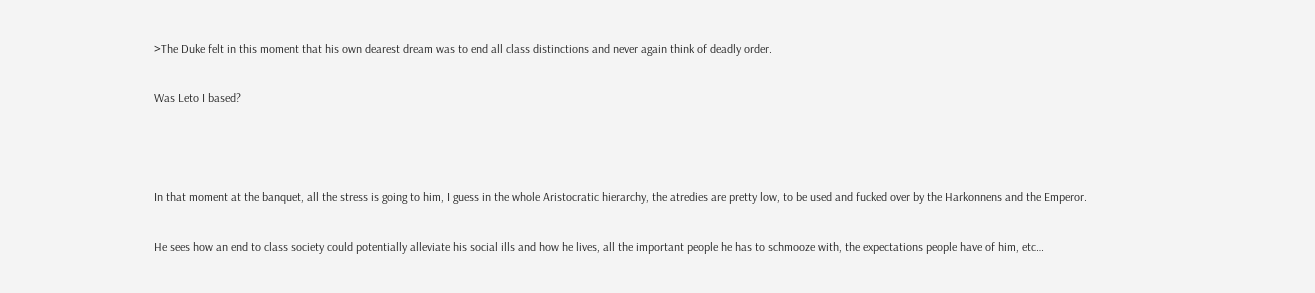>The Duke felt in this moment that his own dearest dream was to end all class distinctions and never again think of deadly order.

Was Leto I based?



In that moment at the banquet, all the stress is going to him, I guess in the whole Aristocratic hierarchy, the atredies are pretty low, to be used and fucked over by the Harkonnens and the Emperor.

He sees how an end to class society could potentially alleviate his social ills and how he lives, all the important people he has to schmooze with, the expectations people have of him, etc…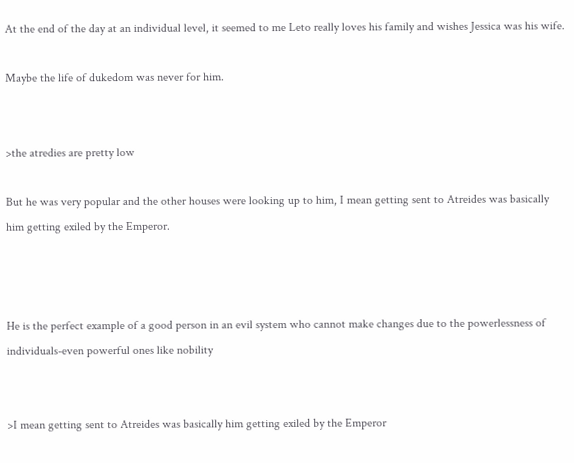At the end of the day at an individual level, it seemed to me Leto really loves his family and wishes Jessica was his wife.

Maybe the life of dukedom was never for him.


>the atredies are pretty low

But he was very popular and the other houses were looking up to him, I mean getting sent to Atreides was basically him getting exiled by the Emperor.



He is the perfect example of a good person in an evil system who cannot make changes due to the powerlessness of individuals-even powerful ones like nobility


>I mean getting sent to Atreides was basically him getting exiled by the Emperor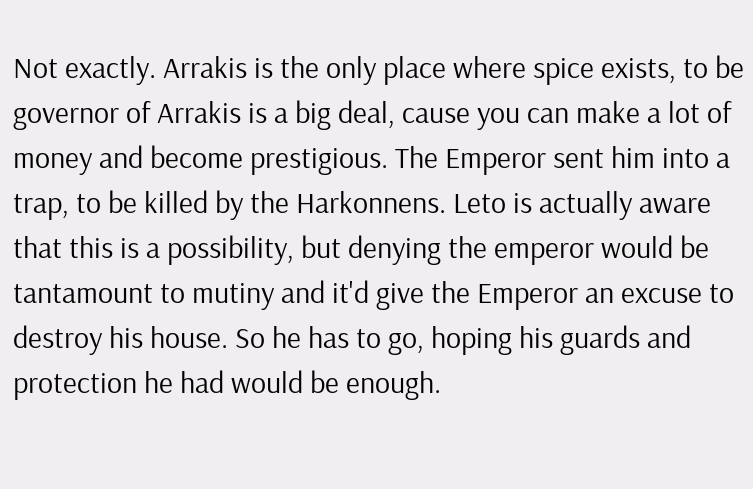Not exactly. Arrakis is the only place where spice exists, to be governor of Arrakis is a big deal, cause you can make a lot of money and become prestigious. The Emperor sent him into a trap, to be killed by the Harkonnens. Leto is actually aware that this is a possibility, but denying the emperor would be tantamount to mutiny and it'd give the Emperor an excuse to destroy his house. So he has to go, hoping his guards and protection he had would be enough.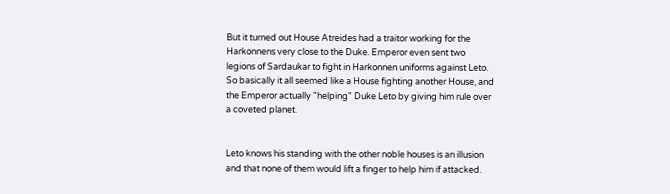But it turned out House Atreides had a traitor working for the Harkonnens very close to the Duke. Emperor even sent two legions of Sardaukar to fight in Harkonnen uniforms against Leto. So basically it all seemed like a House fighting another House, and the Emperor actually "helping" Duke Leto by giving him rule over a coveted planet.


Leto knows his standing with the other noble houses is an illusion and that none of them would lift a finger to help him if attacked.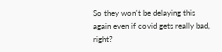So they won't be delaying this again even if covid gets really bad, right?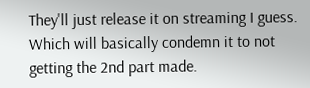They'll just release it on streaming I guess. Which will basically condemn it to not getting the 2nd part made.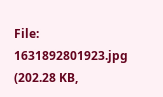File: 1631892801923.jpg (202.28 KB,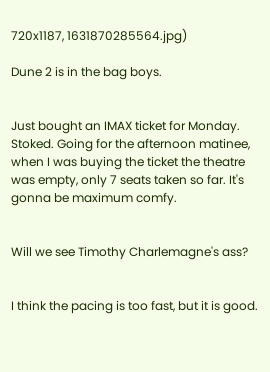720x1187, 1631870285564.jpg)

Dune 2 is in the bag boys.


Just bought an IMAX ticket for Monday. Stoked. Going for the afternoon matinee, when I was buying the ticket the theatre was empty, only 7 seats taken so far. It's gonna be maximum comfy.


Will we see Timothy Charlemagne's ass?


I think the pacing is too fast, but it is good.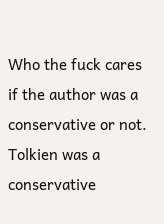Who the fuck cares if the author was a conservative or not. Tolkien was a conservative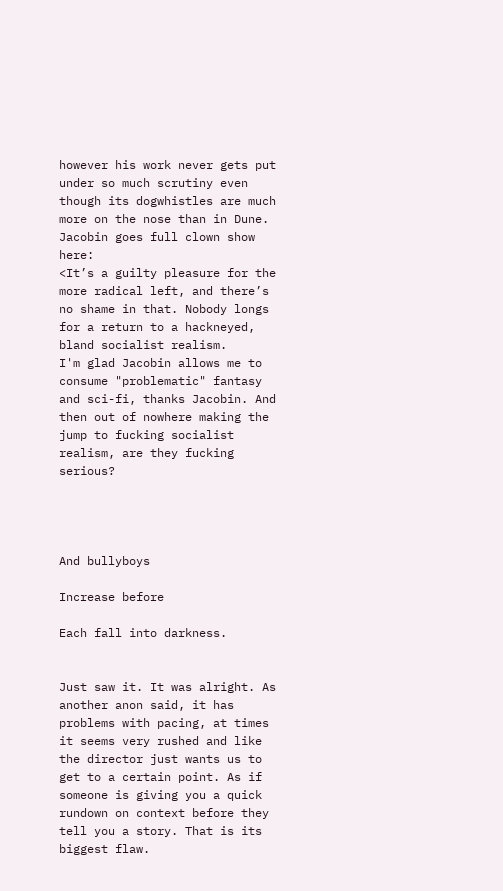however his work never gets put under so much scrutiny even though its dogwhistles are much more on the nose than in Dune. Jacobin goes full clown show here:
<It’s a guilty pleasure for the more radical left, and there’s no shame in that. Nobody longs for a return to a hackneyed, bland socialist realism.
I'm glad Jacobin allows me to consume "problematic" fantasy and sci-fi, thanks Jacobin. And then out of nowhere making the jump to fucking socialist realism, are they fucking serious?




And bullyboys

Increase before

Each fall into darkness.


Just saw it. It was alright. As another anon said, it has problems with pacing, at times it seems very rushed and like the director just wants us to get to a certain point. As if someone is giving you a quick rundown on context before they tell you a story. That is its biggest flaw.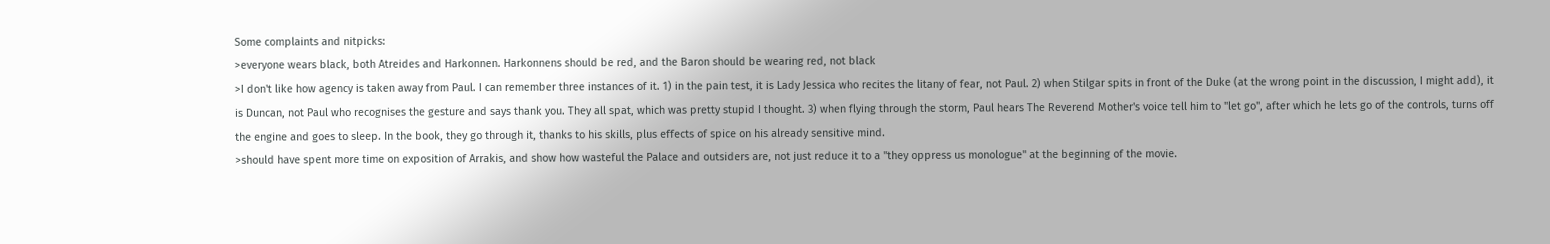Some complaints and nitpicks:
>everyone wears black, both Atreides and Harkonnen. Harkonnens should be red, and the Baron should be wearing red, not black
>I don't like how agency is taken away from Paul. I can remember three instances of it. 1) in the pain test, it is Lady Jessica who recites the litany of fear, not Paul. 2) when Stilgar spits in front of the Duke (at the wrong point in the discussion, I might add), it is Duncan, not Paul who recognises the gesture and says thank you. They all spat, which was pretty stupid I thought. 3) when flying through the storm, Paul hears The Reverend Mother's voice tell him to "let go", after which he lets go of the controls, turns off the engine and goes to sleep. In the book, they go through it, thanks to his skills, plus effects of spice on his already sensitive mind.
>should have spent more time on exposition of Arrakis, and show how wasteful the Palace and outsiders are, not just reduce it to a "they oppress us monologue" at the beginning of the movie.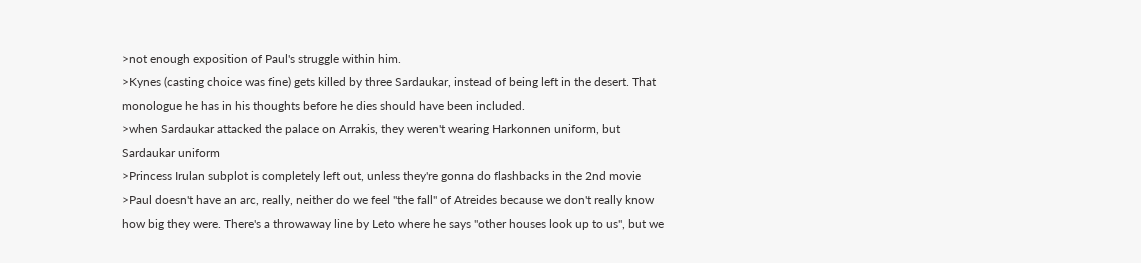>not enough exposition of Paul's struggle within him.
>Kynes (casting choice was fine) gets killed by three Sardaukar, instead of being left in the desert. That monologue he has in his thoughts before he dies should have been included.
>when Sardaukar attacked the palace on Arrakis, they weren't wearing Harkonnen uniform, but Sardaukar uniform
>Princess Irulan subplot is completely left out, unless they're gonna do flashbacks in the 2nd movie
>Paul doesn't have an arc, really, neither do we feel "the fall" of Atreides because we don't really know how big they were. There's a throwaway line by Leto where he says "other houses look up to us", but we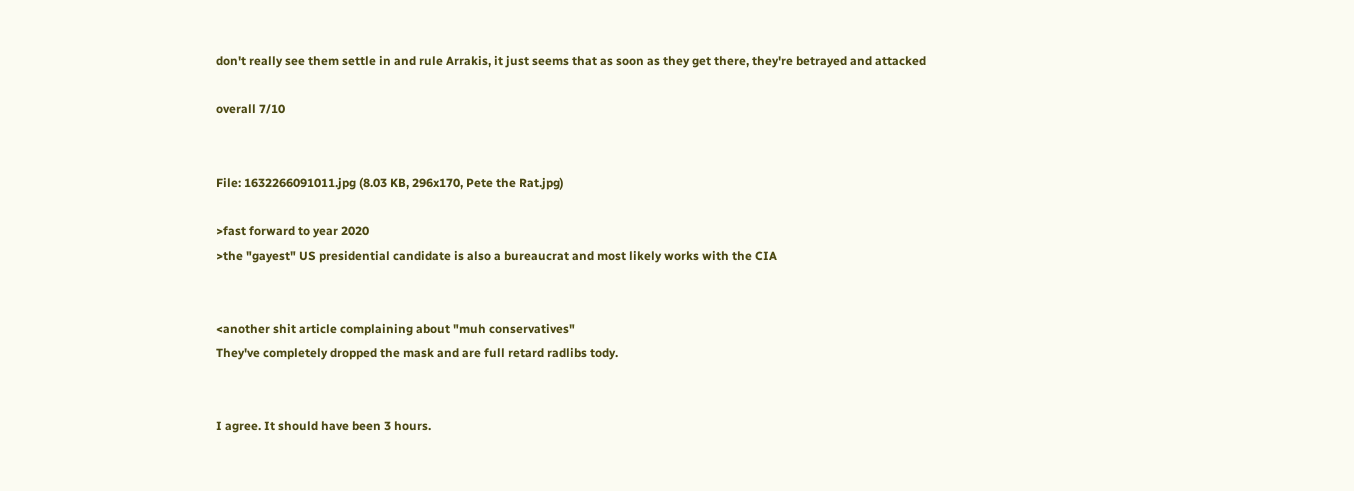don't really see them settle in and rule Arrakis, it just seems that as soon as they get there, they're betrayed and attacked

overall 7/10


File: 1632266091011.jpg (8.03 KB, 296x170, Pete the Rat.jpg)

>fast forward to year 2020
>the "gayest" US presidential candidate is also a bureaucrat and most likely works with the CIA


<another shit article complaining about "muh conservatives"
They've completely dropped the mask and are full retard radlibs tody.


I agree. It should have been 3 hours.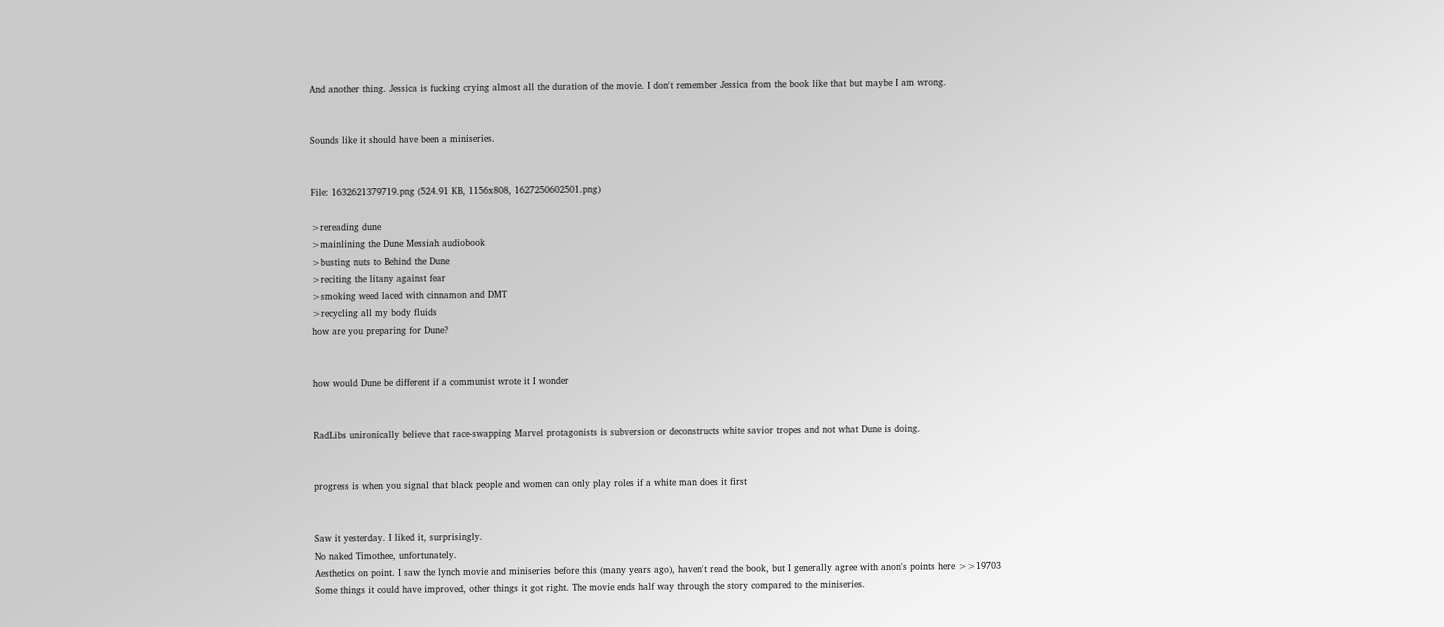And another thing. Jessica is fucking crying almost all the duration of the movie. I don't remember Jessica from the book like that but maybe I am wrong.


Sounds like it should have been a miniseries.


File: 1632621379719.png (524.91 KB, 1156x808, 1627250602501.png)

>rereading dune
>mainlining the Dune Messiah audiobook
>busting nuts to Behind the Dune
>reciting the litany against fear
>smoking weed laced with cinnamon and DMT
>recycling all my body fluids
how are you preparing for Dune?


how would Dune be different if a communist wrote it I wonder


RadLibs unironically believe that race-swapping Marvel protagonists is subversion or deconstructs white savior tropes and not what Dune is doing.


progress is when you signal that black people and women can only play roles if a white man does it first


Saw it yesterday. I liked it, surprisingly.
No naked Timothee, unfortunately.
Aesthetics on point. I saw the lynch movie and miniseries before this (many years ago), haven't read the book, but I generally agree with anon's points here >>19703
Some things it could have improved, other things it got right. The movie ends half way through the story compared to the miniseries.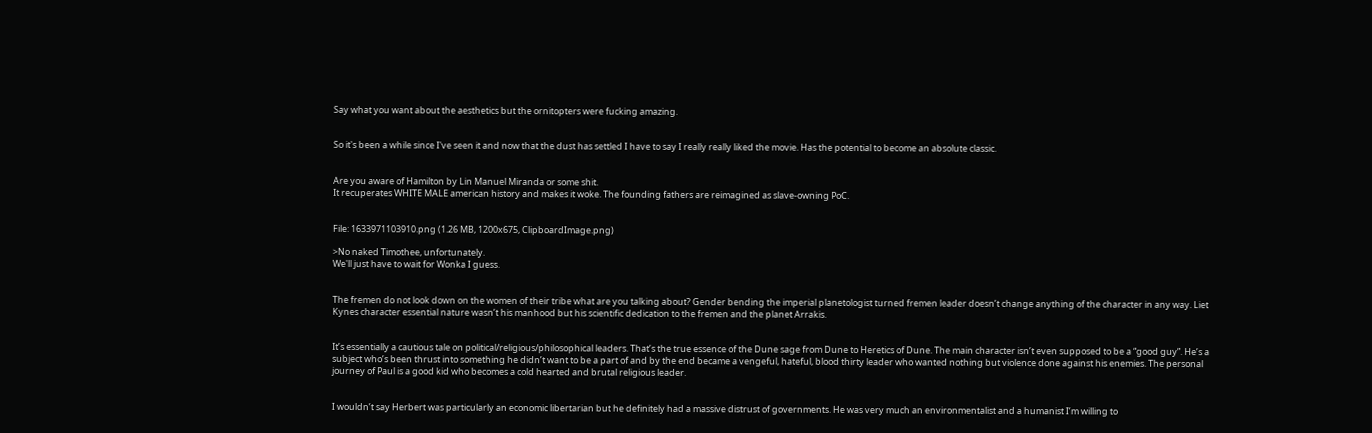Say what you want about the aesthetics but the ornitopters were fucking amazing.


So it's been a while since I've seen it and now that the dust has settled I have to say I really really liked the movie. Has the potential to become an absolute classic.


Are you aware of Hamilton by Lin Manuel Miranda or some shit.
It recuperates WHITE MALE american history and makes it woke. The founding fathers are reimagined as slave-owning PoC.


File: 1633971103910.png (1.26 MB, 1200x675, ClipboardImage.png)

>No naked Timothee, unfortunately.
We'll just have to wait for Wonka I guess.


The fremen do not look down on the women of their tribe what are you talking about? Gender bending the imperial planetologist turned fremen leader doesn’t change anything of the character in any way. Liet Kynes character essential nature wasn’t his manhood but his scientific dedication to the fremen and the planet Arrakis.


It’s essentially a cautious tale on political/religious/philosophical leaders. That’s the true essence of the Dune sage from Dune to Heretics of Dune. The main character isn’t even supposed to be a “good guy”. He’s a subject who’s been thrust into something he didn’t want to be a part of and by the end became a vengeful, hateful, blood thirty leader who wanted nothing but violence done against his enemies. The personal journey of Paul is a good kid who becomes a cold hearted and brutal religious leader.


I wouldn’t say Herbert was particularly an economic libertarian but he definitely had a massive distrust of governments. He was very much an environmentalist and a humanist I’m willing to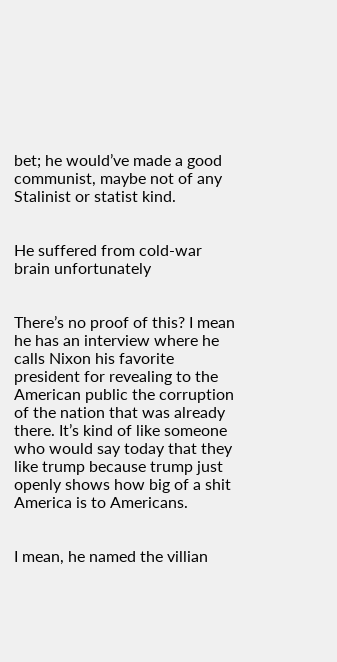bet; he would’ve made a good communist, maybe not of any Stalinist or statist kind.


He suffered from cold-war brain unfortunately


There’s no proof of this? I mean he has an interview where he calls Nixon his favorite president for revealing to the American public the corruption of the nation that was already there. It’s kind of like someone who would say today that they like trump because trump just openly shows how big of a shit America is to Americans.


I mean, he named the villian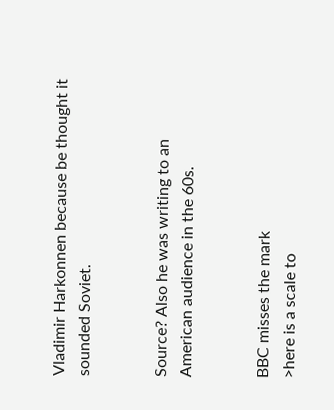Vladimir Harkonnen because be thought it sounded Soviet.


Source? Also he was writing to an American audience in the 60s.


BBC misses the mark
>here is a scale to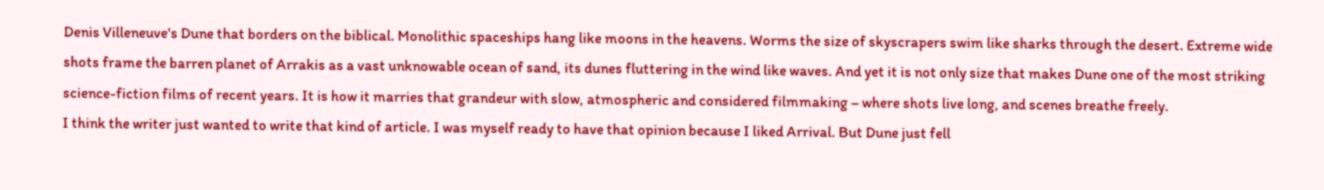Denis Villeneuve's Dune that borders on the biblical. Monolithic spaceships hang like moons in the heavens. Worms the size of skyscrapers swim like sharks through the desert. Extreme wide shots frame the barren planet of Arrakis as a vast unknowable ocean of sand, its dunes fluttering in the wind like waves. And yet it is not only size that makes Dune one of the most striking science-fiction films of recent years. It is how it marries that grandeur with slow, atmospheric and considered filmmaking – where shots live long, and scenes breathe freely.
I think the writer just wanted to write that kind of article. I was myself ready to have that opinion because I liked Arrival. But Dune just fell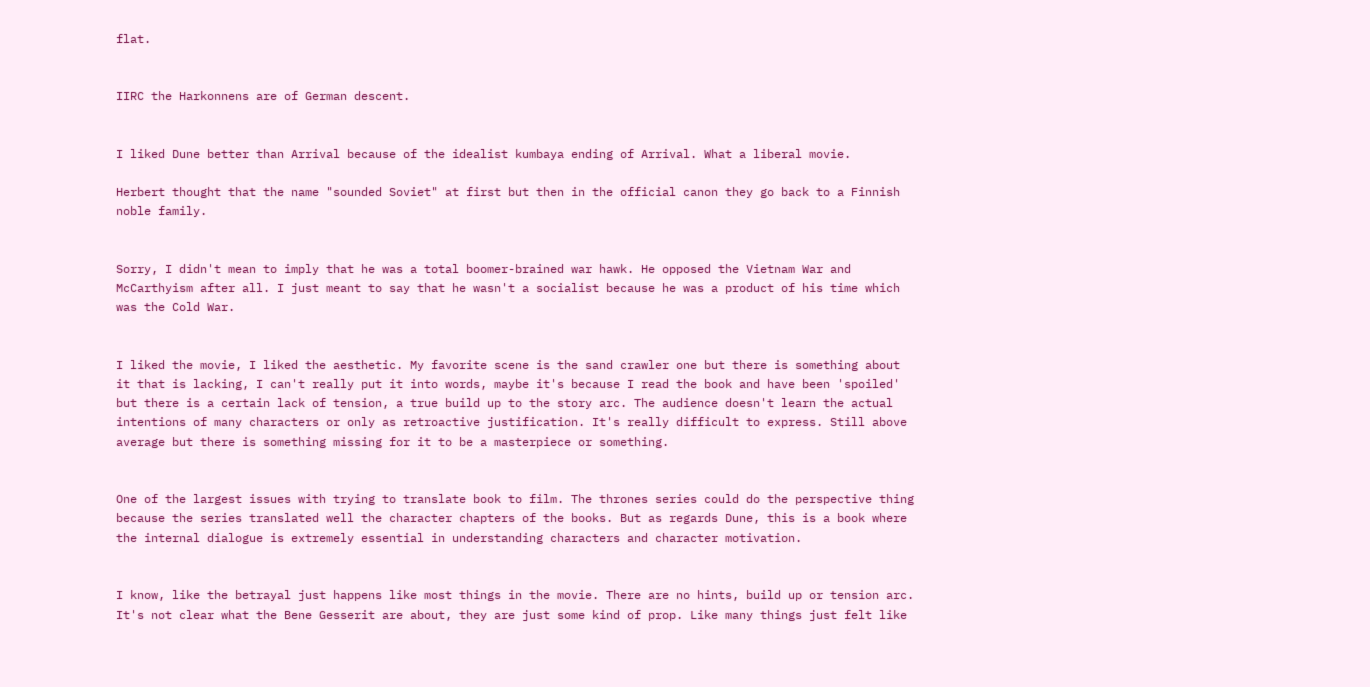flat.


IIRC the Harkonnens are of German descent.


I liked Dune better than Arrival because of the idealist kumbaya ending of Arrival. What a liberal movie.

Herbert thought that the name "sounded Soviet" at first but then in the official canon they go back to a Finnish noble family.


Sorry, I didn't mean to imply that he was a total boomer-brained war hawk. He opposed the Vietnam War and McCarthyism after all. I just meant to say that he wasn't a socialist because he was a product of his time which was the Cold War.


I liked the movie, I liked the aesthetic. My favorite scene is the sand crawler one but there is something about it that is lacking, I can't really put it into words, maybe it's because I read the book and have been 'spoiled' but there is a certain lack of tension, a true build up to the story arc. The audience doesn't learn the actual intentions of many characters or only as retroactive justification. It's really difficult to express. Still above average but there is something missing for it to be a masterpiece or something.


One of the largest issues with trying to translate book to film. The thrones series could do the perspective thing because the series translated well the character chapters of the books. But as regards Dune, this is a book where the internal dialogue is extremely essential in understanding characters and character motivation.


I know, like the betrayal just happens like most things in the movie. There are no hints, build up or tension arc. It's not clear what the Bene Gesserit are about, they are just some kind of prop. Like many things just felt like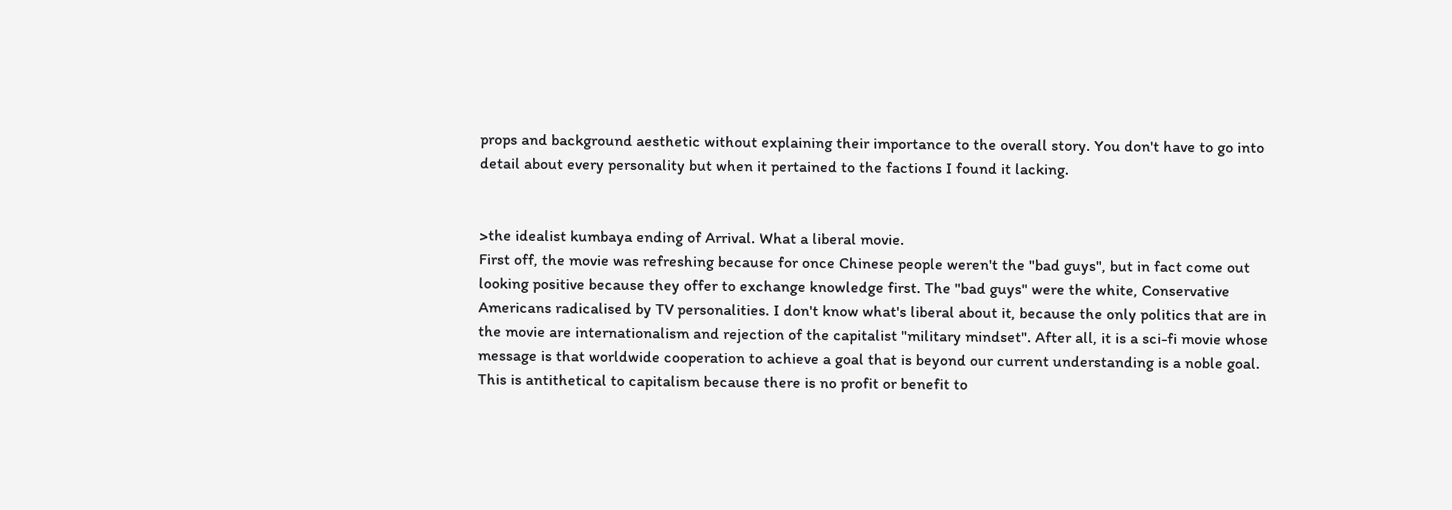props and background aesthetic without explaining their importance to the overall story. You don't have to go into detail about every personality but when it pertained to the factions I found it lacking.


>the idealist kumbaya ending of Arrival. What a liberal movie.
First off, the movie was refreshing because for once Chinese people weren't the "bad guys", but in fact come out looking positive because they offer to exchange knowledge first. The "bad guys" were the white, Conservative Americans radicalised by TV personalities. I don't know what's liberal about it, because the only politics that are in the movie are internationalism and rejection of the capitalist "military mindset". After all, it is a sci-fi movie whose message is that worldwide cooperation to achieve a goal that is beyond our current understanding is a noble goal. This is antithetical to capitalism because there is no profit or benefit to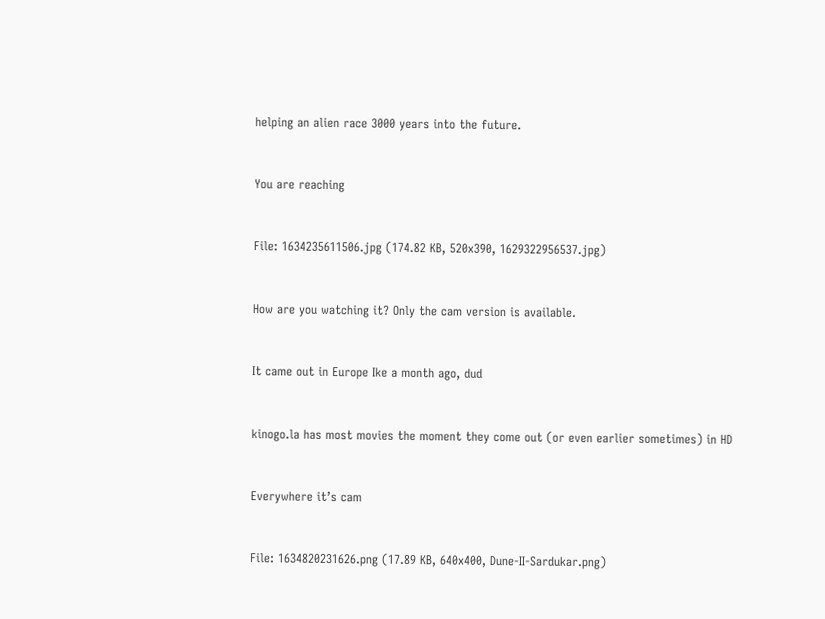helping an alien race 3000 years into the future.


You are reaching


File: 1634235611506.jpg (174.82 KB, 520x390, 1629322956537.jpg)


How are you watching it? Only the cam version is available.


It came out in Europe Ike a month ago, dud


kinogo.la has most movies the moment they come out (or even earlier sometimes) in HD


Everywhere it’s cam


File: 1634820231626.png (17.89 KB, 640x400, Dune-II-Sardukar.png)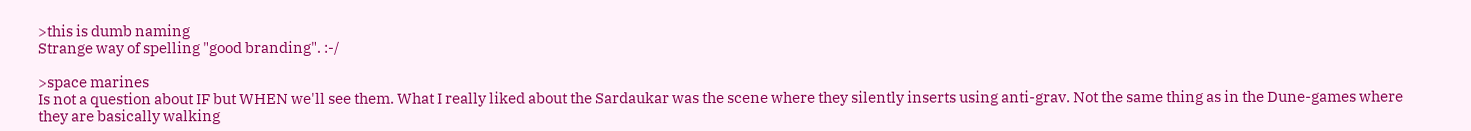>this is dumb naming
Strange way of spelling "good branding". :-/

>space marines
Is not a question about IF but WHEN we'll see them. What I really liked about the Sardaukar was the scene where they silently inserts using anti-grav. Not the same thing as in the Dune-games where they are basically walking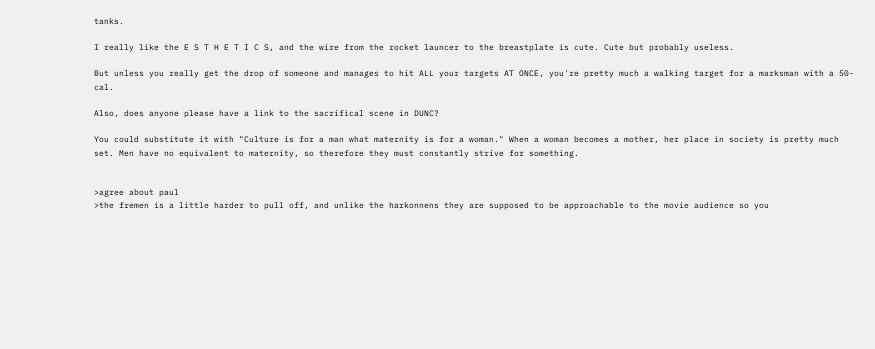tanks.

I really like the E S T H E T I C S, and the wire from the rocket launcer to the breastplate is cute. Cute but probably useless.

But unless you really get the drop of someone and manages to hit ALL your targets AT ONCE, you're pretty much a walking target for a marksman with a 50-cal.

Also, does anyone please have a link to the sacrifical scene in DUNC?

You could substitute it with "Culture is for a man what maternity is for a woman." When a woman becomes a mother, her place in society is pretty much set. Men have no equivalent to maternity, so therefore they must constantly strive for something.


>agree about paul
>the fremen is a little harder to pull off, and unlike the harkonnens they are supposed to be approachable to the movie audience so you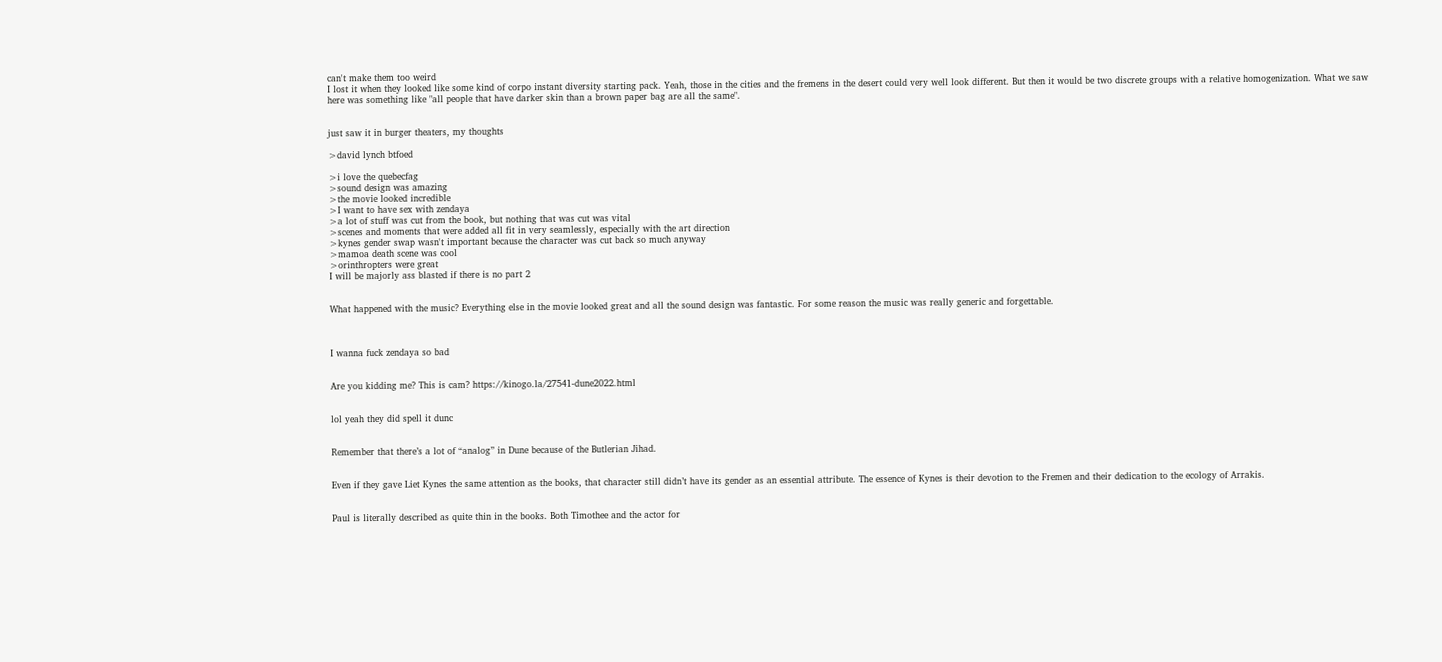can't make them too weird
I lost it when they looked like some kind of corpo instant diversity starting pack. Yeah, those in the cities and the fremens in the desert could very well look different. But then it would be two discrete groups with a relative homogenization. What we saw here was something like "all people that have darker skin than a brown paper bag are all the same".


just saw it in burger theaters, my thoughts

>david lynch btfoed

>i love the quebecfag
>sound design was amazing
>the movie looked incredible
>I want to have sex with zendaya
>a lot of stuff was cut from the book, but nothing that was cut was vital
>scenes and moments that were added all fit in very seamlessly, especially with the art direction
>kynes gender swap wasn't important because the character was cut back so much anyway
>mamoa death scene was cool
>orinthropters were great
I will be majorly ass blasted if there is no part 2


What happened with the music? Everything else in the movie looked great and all the sound design was fantastic. For some reason the music was really generic and forgettable.



I wanna fuck zendaya so bad


Are you kidding me? This is cam? https://kinogo.la/27541-dune2022.html


lol yeah they did spell it dunc


Remember that there’s a lot of “analog” in Dune because of the Butlerian Jihad.


Even if they gave Liet Kynes the same attention as the books, that character still didn’t have its gender as an essential attribute. The essence of Kynes is their devotion to the Fremen and their dedication to the ecology of Arrakis.


Paul is literally described as quite thin in the books. Both Timothee and the actor for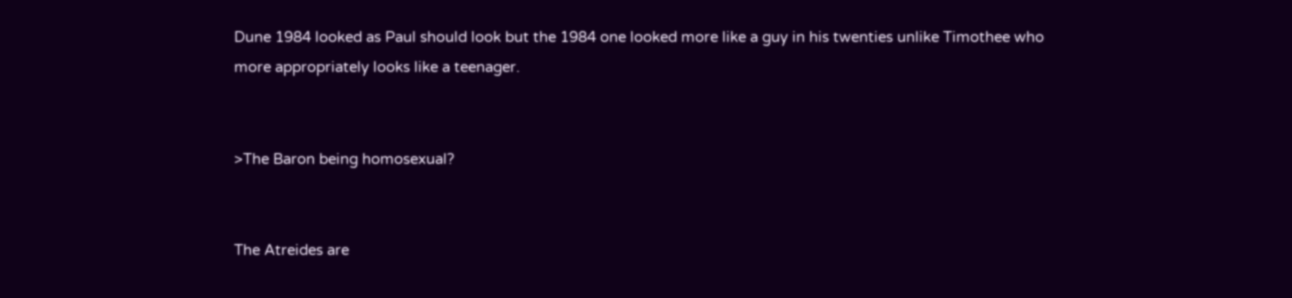Dune 1984 looked as Paul should look but the 1984 one looked more like a guy in his twenties unlike Timothee who more appropriately looks like a teenager.


>The Baron being homosexual?


The Atreides are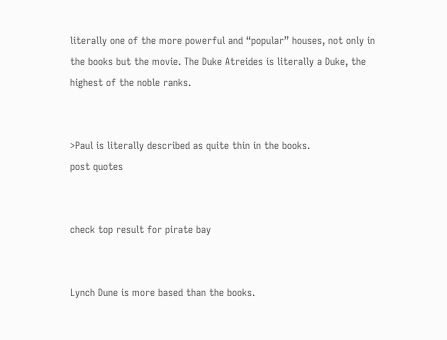literally one of the more powerful and “popular” houses, not only in the books but the movie. The Duke Atreides is literally a Duke, the highest of the noble ranks.


>Paul is literally described as quite thin in the books.
post quotes


check top result for pirate bay


Lynch Dune is more based than the books.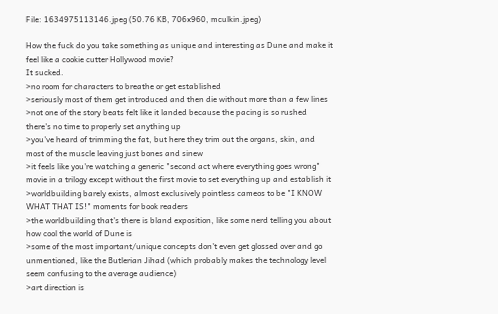File: 1634975113146.jpeg (50.76 KB, 706x960, mculkin.jpeg)

How the fuck do you take something as unique and interesting as Dune and make it feel like a cookie cutter Hollywood movie?
It sucked.
>no room for characters to breathe or get established
>seriously most of them get introduced and then die without more than a few lines
>not one of the story beats felt like it landed because the pacing is so rushed there's no time to properly set anything up
>you've heard of trimming the fat, but here they trim out the organs, skin, and most of the muscle leaving just bones and sinew
>it feels like you're watching a generic "second act where everything goes wrong" movie in a trilogy except without the first movie to set everything up and establish it
>worldbuilding barely exists, almost exclusively pointless cameos to be "I KNOW WHAT THAT IS!" moments for book readers
>the worldbuilding that's there is bland exposition, like some nerd telling you about how cool the world of Dune is
>some of the most important/unique concepts don't even get glossed over and go unmentioned, like the Butlerian Jihad (which probably makes the technology level seem confusing to the average audience)
>art direction is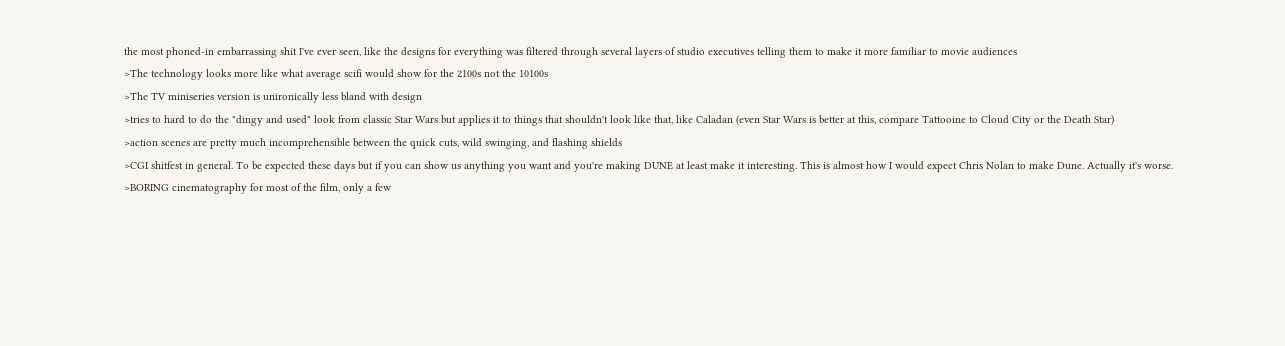the most phoned-in embarrassing shit I've ever seen, like the designs for everything was filtered through several layers of studio executives telling them to make it more familiar to movie audiences
>The technology looks more like what average scifi would show for the 2100s not the 10100s
>The TV miniseries version is unironically less bland with design
>tries to hard to do the "dingy and used" look from classic Star Wars but applies it to things that shouldn't look like that, like Caladan (even Star Wars is better at this, compare Tattooine to Cloud City or the Death Star)
>action scenes are pretty much incomprehensible between the quick cuts, wild swinging, and flashing shields
>CGI shitfest in general. To be expected these days but if you can show us anything you want and you're making DUNE at least make it interesting. This is almost how I would expect Chris Nolan to make Dune. Actually it's worse.
>BORING cinematography for most of the film, only a few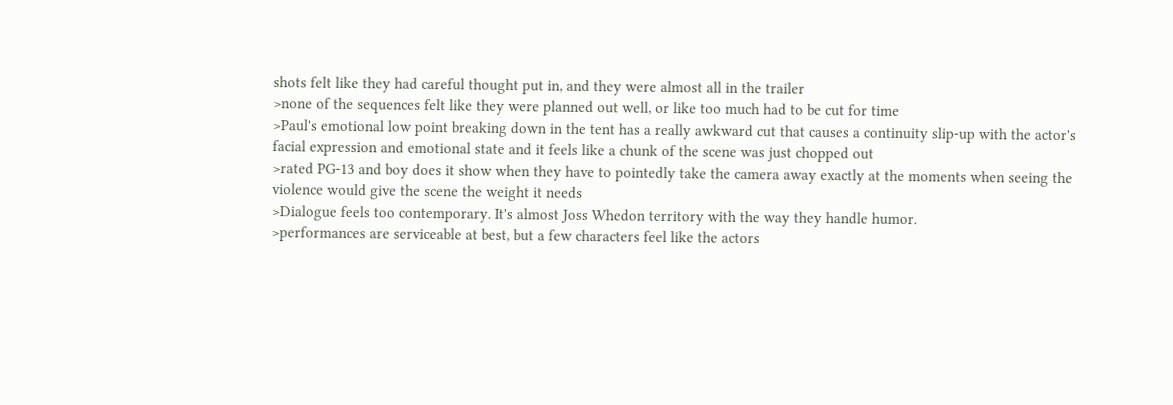shots felt like they had careful thought put in, and they were almost all in the trailer
>none of the sequences felt like they were planned out well, or like too much had to be cut for time
>Paul's emotional low point breaking down in the tent has a really awkward cut that causes a continuity slip-up with the actor's facial expression and emotional state and it feels like a chunk of the scene was just chopped out
>rated PG-13 and boy does it show when they have to pointedly take the camera away exactly at the moments when seeing the violence would give the scene the weight it needs
>Dialogue feels too contemporary. It's almost Joss Whedon territory with the way they handle humor.
>performances are serviceable at best, but a few characters feel like the actors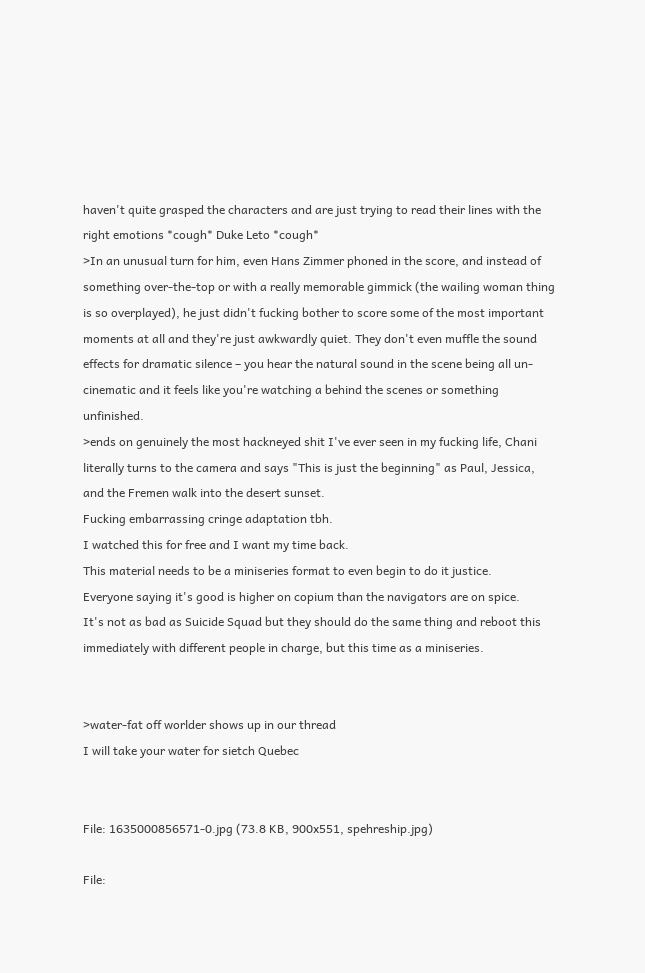haven't quite grasped the characters and are just trying to read their lines with the right emotions *cough* Duke Leto *cough*
>In an unusual turn for him, even Hans Zimmer phoned in the score, and instead of something over-the-top or with a really memorable gimmick (the wailing woman thing is so overplayed), he just didn't fucking bother to score some of the most important moments at all and they're just awkwardly quiet. They don't even muffle the sound effects for dramatic silence – you hear the natural sound in the scene being all un-cinematic and it feels like you're watching a behind the scenes or something unfinished.
>ends on genuinely the most hackneyed shit I've ever seen in my fucking life, Chani literally turns to the camera and says "This is just the beginning" as Paul, Jessica, and the Fremen walk into the desert sunset.
Fucking embarrassing cringe adaptation tbh.
I watched this for free and I want my time back.
This material needs to be a miniseries format to even begin to do it justice.
Everyone saying it's good is higher on copium than the navigators are on spice.
It's not as bad as Suicide Squad but they should do the same thing and reboot this immediately with different people in charge, but this time as a miniseries.


>water-fat off worlder shows up in our thread
I will take your water for sietch Quebec


File: 1635000856571-0.jpg (73.8 KB, 900x551, spehreship.jpg)

File: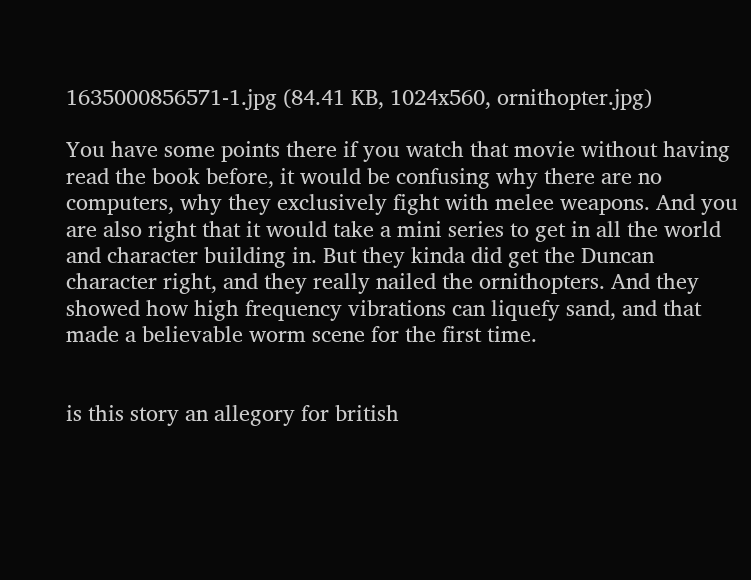1635000856571-1.jpg (84.41 KB, 1024x560, ornithopter.jpg)

You have some points there if you watch that movie without having read the book before, it would be confusing why there are no computers, why they exclusively fight with melee weapons. And you are also right that it would take a mini series to get in all the world and character building in. But they kinda did get the Duncan character right, and they really nailed the ornithopters. And they showed how high frequency vibrations can liquefy sand, and that made a believable worm scene for the first time.


is this story an allegory for british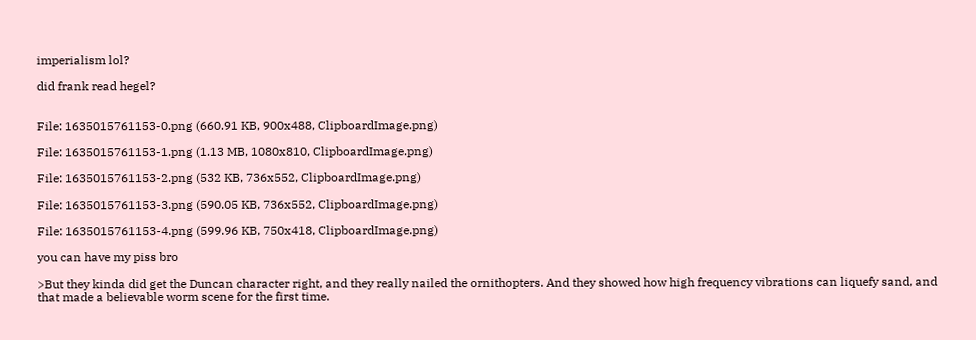imperialism lol?

did frank read hegel?


File: 1635015761153-0.png (660.91 KB, 900x488, ClipboardImage.png)

File: 1635015761153-1.png (1.13 MB, 1080x810, ClipboardImage.png)

File: 1635015761153-2.png (532 KB, 736x552, ClipboardImage.png)

File: 1635015761153-3.png (590.05 KB, 736x552, ClipboardImage.png)

File: 1635015761153-4.png (599.96 KB, 750x418, ClipboardImage.png)

you can have my piss bro

>But they kinda did get the Duncan character right, and they really nailed the ornithopters. And they showed how high frequency vibrations can liquefy sand, and that made a believable worm scene for the first time.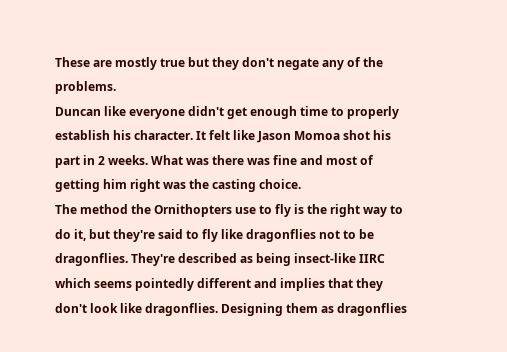These are mostly true but they don't negate any of the problems.
Duncan like everyone didn't get enough time to properly establish his character. It felt like Jason Momoa shot his part in 2 weeks. What was there was fine and most of getting him right was the casting choice.
The method the Ornithopters use to fly is the right way to do it, but they're said to fly like dragonflies not to be dragonflies. They're described as being insect-like IIRC which seems pointedly different and implies that they don't look like dragonflies. Designing them as dragonflies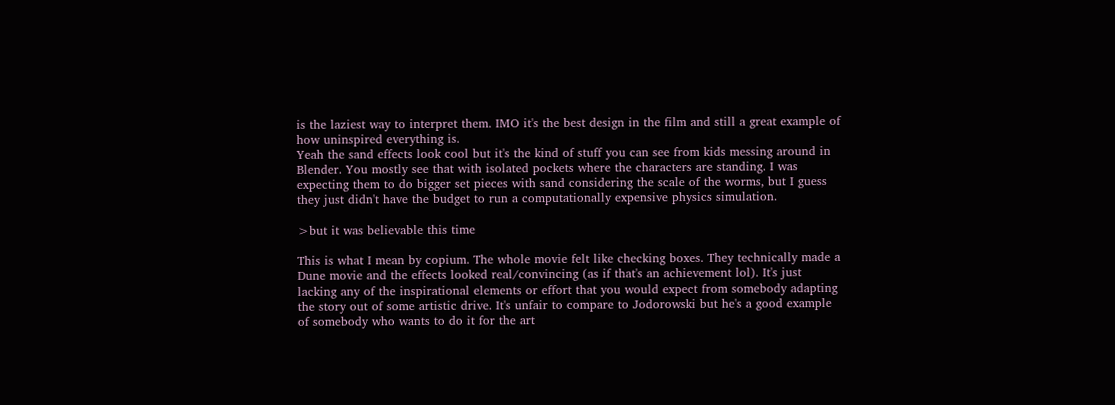is the laziest way to interpret them. IMO it's the best design in the film and still a great example of how uninspired everything is.
Yeah the sand effects look cool but it's the kind of stuff you can see from kids messing around in Blender. You mostly see that with isolated pockets where the characters are standing. I was expecting them to do bigger set pieces with sand considering the scale of the worms, but I guess they just didn't have the budget to run a computationally expensive physics simulation.

>but it was believable this time

This is what I mean by copium. The whole movie felt like checking boxes. They technically made a Dune movie and the effects looked real/convincing (as if that's an achievement lol). It's just lacking any of the inspirational elements or effort that you would expect from somebody adapting the story out of some artistic drive. It's unfair to compare to Jodorowski but he's a good example of somebody who wants to do it for the art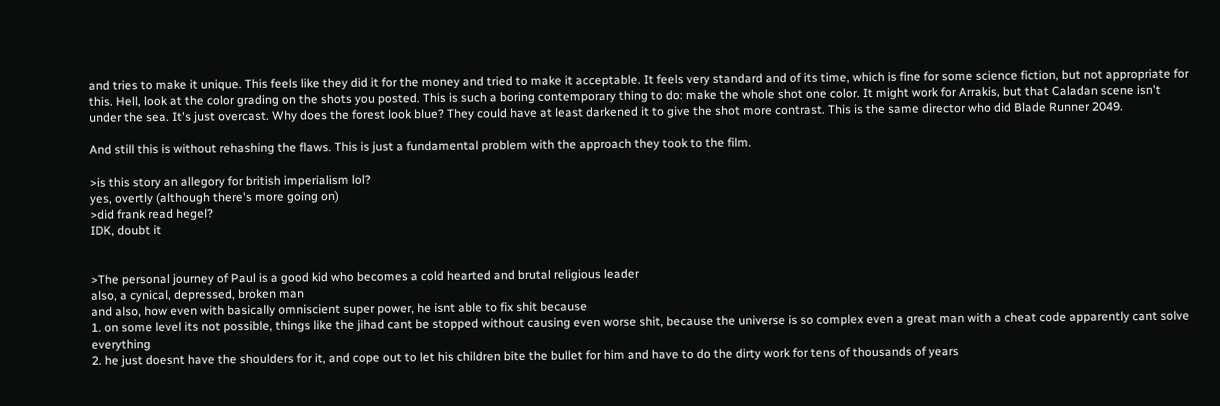and tries to make it unique. This feels like they did it for the money and tried to make it acceptable. It feels very standard and of its time, which is fine for some science fiction, but not appropriate for this. Hell, look at the color grading on the shots you posted. This is such a boring contemporary thing to do: make the whole shot one color. It might work for Arrakis, but that Caladan scene isn't under the sea. It's just overcast. Why does the forest look blue? They could have at least darkened it to give the shot more contrast. This is the same director who did Blade Runner 2049.

And still this is without rehashing the flaws. This is just a fundamental problem with the approach they took to the film.

>is this story an allegory for british imperialism lol?
yes, overtly (although there's more going on)
>did frank read hegel?
IDK, doubt it


>The personal journey of Paul is a good kid who becomes a cold hearted and brutal religious leader
also, a cynical, depressed, broken man
and also, how even with basically omniscient super power, he isnt able to fix shit because
1. on some level its not possible, things like the jihad cant be stopped without causing even worse shit, because the universe is so complex even a great man with a cheat code apparently cant solve everything
2. he just doesnt have the shoulders for it, and cope out to let his children bite the bullet for him and have to do the dirty work for tens of thousands of years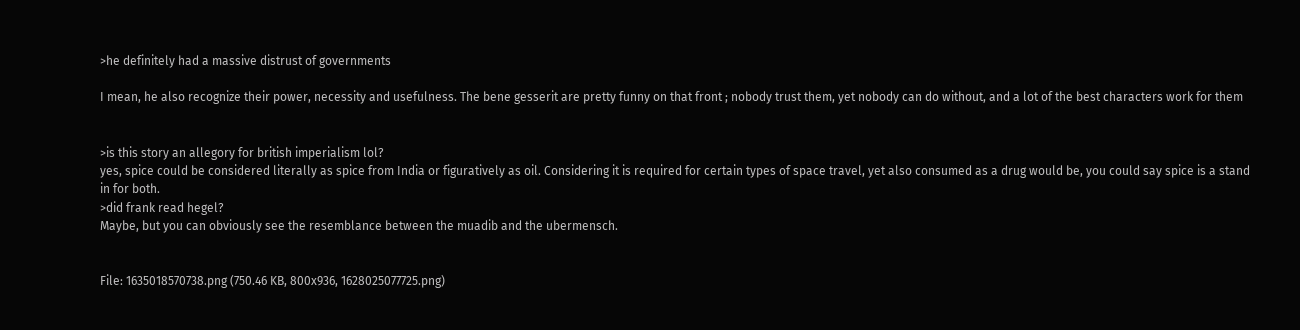>he definitely had a massive distrust of governments

I mean, he also recognize their power, necessity and usefulness. The bene gesserit are pretty funny on that front ; nobody trust them, yet nobody can do without, and a lot of the best characters work for them


>is this story an allegory for british imperialism lol?
yes, spice could be considered literally as spice from India or figuratively as oil. Considering it is required for certain types of space travel, yet also consumed as a drug would be, you could say spice is a stand in for both.
>did frank read hegel?
Maybe, but you can obviously see the resemblance between the muadib and the ubermensch.


File: 1635018570738.png (750.46 KB, 800x936, 1628025077725.png)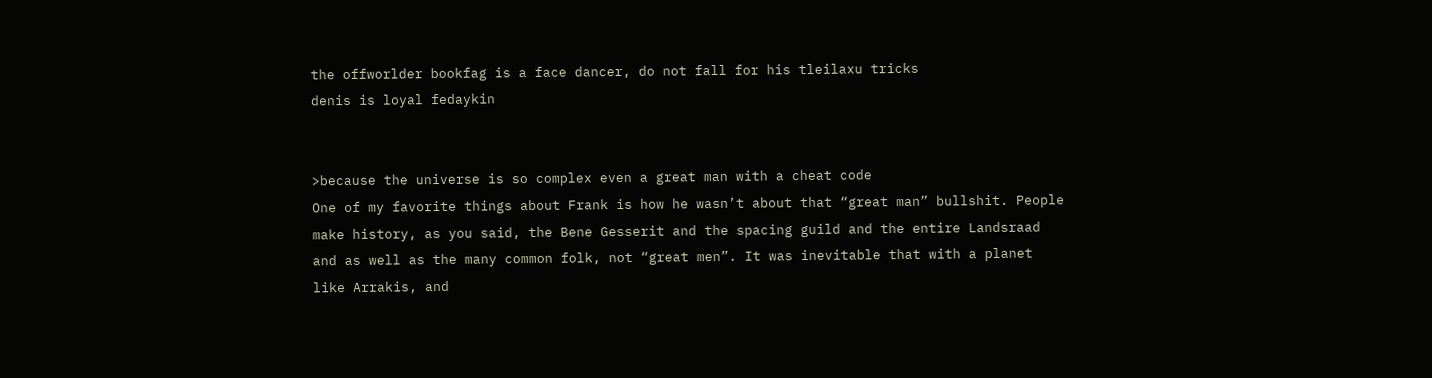the offworlder bookfag is a face dancer, do not fall for his tleilaxu tricks
denis is loyal fedaykin


>because the universe is so complex even a great man with a cheat code
One of my favorite things about Frank is how he wasn’t about that “great man” bullshit. People make history, as you said, the Bene Gesserit and the spacing guild and the entire Landsraad and as well as the many common folk, not “great men”. It was inevitable that with a planet like Arrakis, and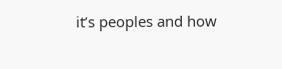it’s peoples and how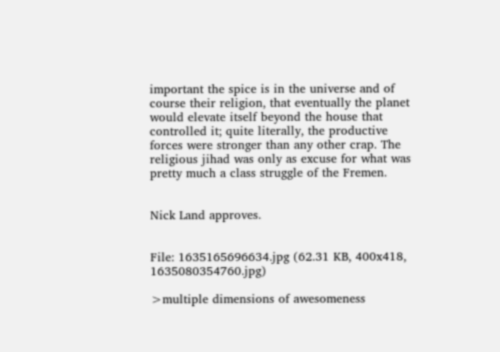important the spice is in the universe and of course their religion, that eventually the planet would elevate itself beyond the house that controlled it; quite literally, the productive forces were stronger than any other crap. The religious jihad was only as excuse for what was pretty much a class struggle of the Fremen.


Nick Land approves.


File: 1635165696634.jpg (62.31 KB, 400x418, 1635080354760.jpg)

>multiple dimensions of awesomeness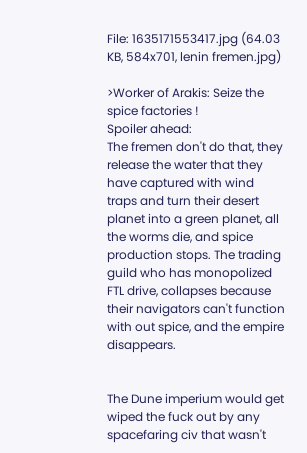File: 1635171553417.jpg (64.03 KB, 584x701, lenin fremen.jpg)

>Worker of Arakis: Seize the spice factories !
Spoiler ahead:
The fremen don't do that, they release the water that they have captured with wind traps and turn their desert planet into a green planet, all the worms die, and spice production stops. The trading guild who has monopolized FTL drive, collapses because their navigators can't function with out spice, and the empire disappears.


The Dune imperium would get wiped the fuck out by any spacefaring civ that wasn't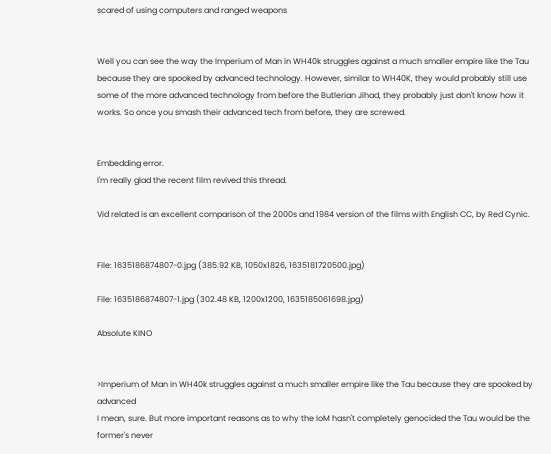scared of using computers and ranged weapons


Well you can see the way the Imperium of Man in WH40k struggles against a much smaller empire like the Tau because they are spooked by advanced technology. However, similar to WH40K, they would probably still use some of the more advanced technology from before the Butlerian Jihad, they probably just don't know how it works. So once you smash their advanced tech from before, they are screwed.


Embedding error.
I'm really glad the recent film revived this thread.

Vid related is an excellent comparison of the 2000s and 1984 version of the films with English CC, by Red Cynic.


File: 1635186874807-0.jpg (385.92 KB, 1050x1826, 1635181720500.jpg)

File: 1635186874807-1.jpg (302.48 KB, 1200x1200, 1635185061698.jpg)

Absolute KINO


>Imperium of Man in WH40k struggles against a much smaller empire like the Tau because they are spooked by advanced
I mean, sure. But more important reasons as to why the IoM hasn't completely genocided the Tau would be the former's never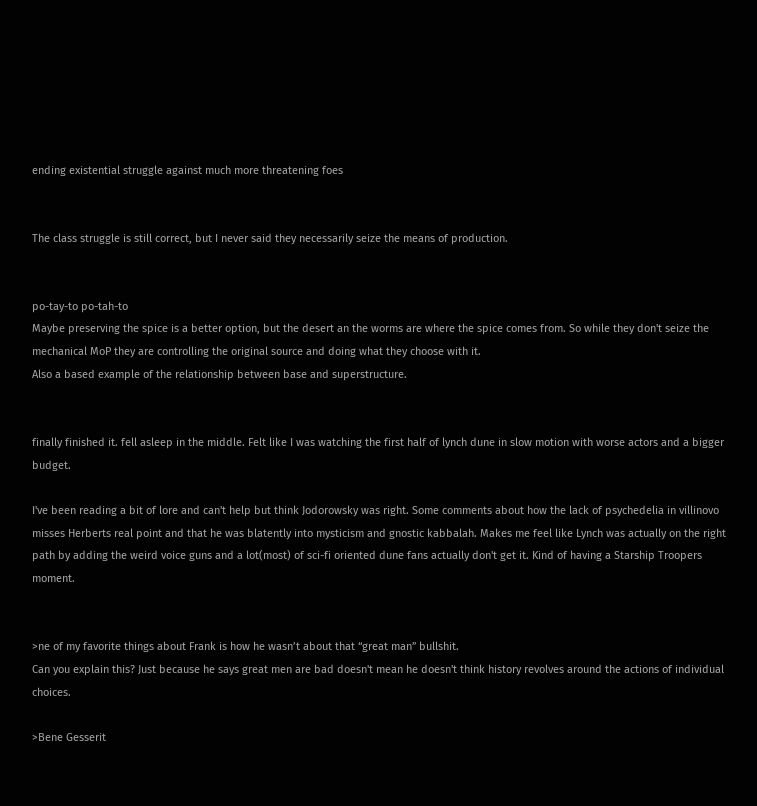ending existential struggle against much more threatening foes


The class struggle is still correct, but I never said they necessarily seize the means of production.


po-tay-to po-tah-to
Maybe preserving the spice is a better option, but the desert an the worms are where the spice comes from. So while they don't seize the mechanical MoP they are controlling the original source and doing what they choose with it.
Also a based example of the relationship between base and superstructure.


finally finished it. fell asleep in the middle. Felt like I was watching the first half of lynch dune in slow motion with worse actors and a bigger budget.

I've been reading a bit of lore and can't help but think Jodorowsky was right. Some comments about how the lack of psychedelia in villinovo misses Herberts real point and that he was blatently into mysticism and gnostic kabbalah. Makes me feel like Lynch was actually on the right path by adding the weird voice guns and a lot(most) of sci-fi oriented dune fans actually don't get it. Kind of having a Starship Troopers moment.


>ne of my favorite things about Frank is how he wasn’t about that “great man” bullshit.
Can you explain this? Just because he says great men are bad doesn't mean he doesn't think history revolves around the actions of individual choices.

>Bene Gesserit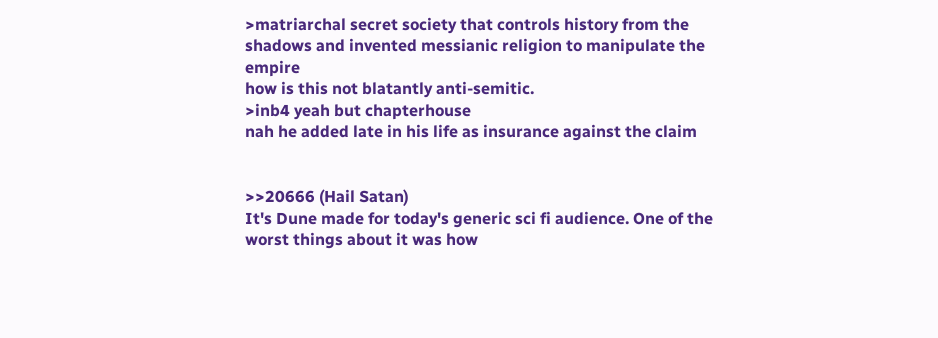>matriarchal secret society that controls history from the shadows and invented messianic religion to manipulate the empire
how is this not blatantly anti-semitic.
>inb4 yeah but chapterhouse
nah he added late in his life as insurance against the claim


>>20666 (Hail Satan)
It's Dune made for today's generic sci fi audience. One of the worst things about it was how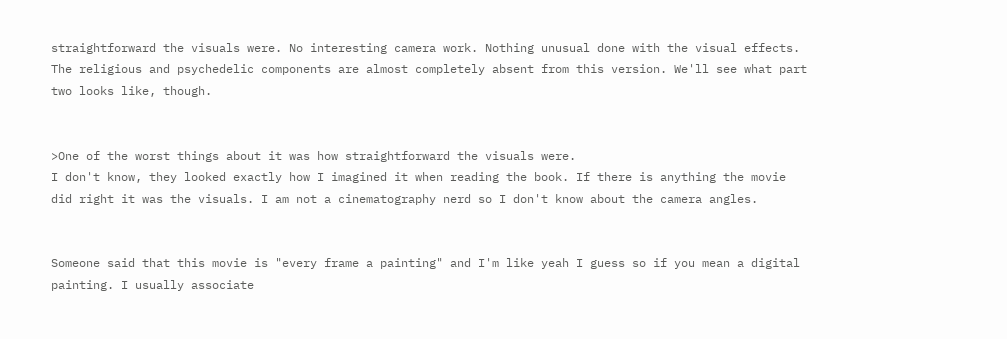straightforward the visuals were. No interesting camera work. Nothing unusual done with the visual effects. The religious and psychedelic components are almost completely absent from this version. We'll see what part two looks like, though.


>One of the worst things about it was how straightforward the visuals were.
I don't know, they looked exactly how I imagined it when reading the book. If there is anything the movie did right it was the visuals. I am not a cinematography nerd so I don't know about the camera angles.


Someone said that this movie is "every frame a painting" and I'm like yeah I guess so if you mean a digital painting. I usually associate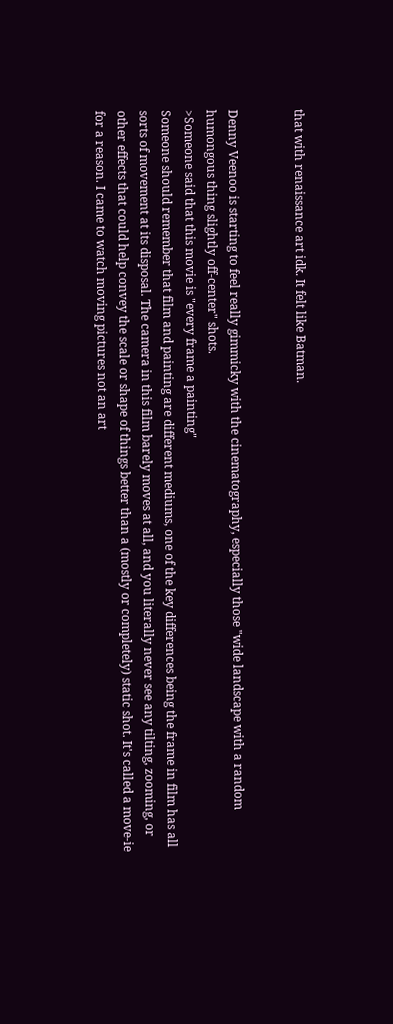that with renaissance art idk. It felt like Batman.


Denny Veenoo is starting to feel really gimmicky with the cinematography, especially those "wide landscape with a random humongous thing slightly off-center" shots.
>Someone said that this movie is "every frame a painting"
Someone should remember that film and painting are different mediums, one of the key differences being the frame in film has all sorts of movement at its disposal. The camera in this film barely moves at all, and you literally never see any tilting, zooming, or other effects that could help convey the scale or shape of things better than a (mostly or completely) static shot. It's called a move-ie for a reason. I came to watch moving pictures not an art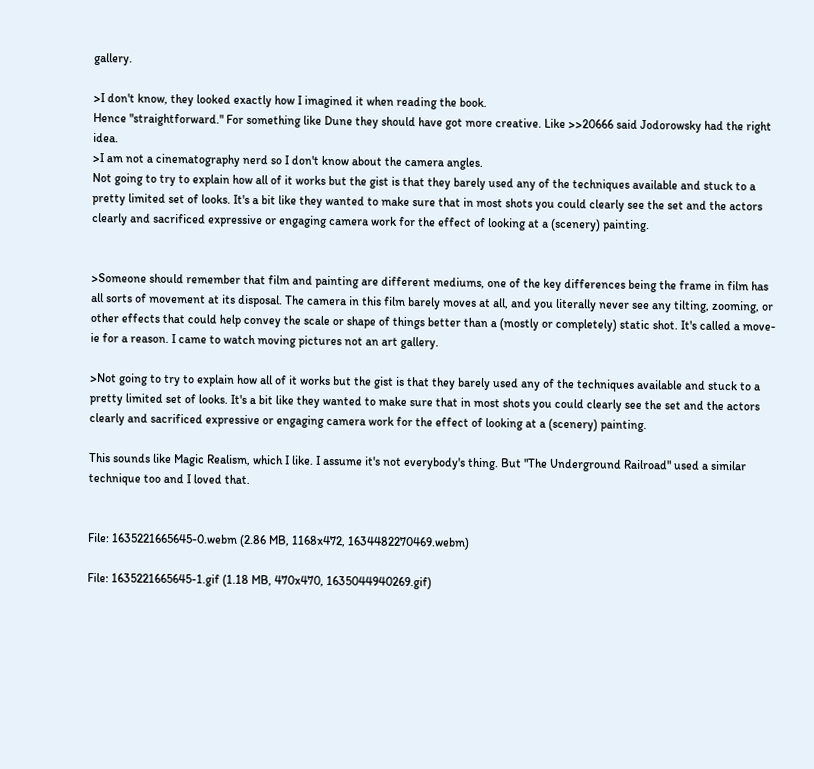gallery.

>I don't know, they looked exactly how I imagined it when reading the book.
Hence "straightforward." For something like Dune they should have got more creative. Like >>20666 said Jodorowsky had the right idea.
>I am not a cinematography nerd so I don't know about the camera angles.
Not going to try to explain how all of it works but the gist is that they barely used any of the techniques available and stuck to a pretty limited set of looks. It's a bit like they wanted to make sure that in most shots you could clearly see the set and the actors clearly and sacrificed expressive or engaging camera work for the effect of looking at a (scenery) painting.


>Someone should remember that film and painting are different mediums, one of the key differences being the frame in film has all sorts of movement at its disposal. The camera in this film barely moves at all, and you literally never see any tilting, zooming, or other effects that could help convey the scale or shape of things better than a (mostly or completely) static shot. It's called a move-ie for a reason. I came to watch moving pictures not an art gallery.

>Not going to try to explain how all of it works but the gist is that they barely used any of the techniques available and stuck to a pretty limited set of looks. It's a bit like they wanted to make sure that in most shots you could clearly see the set and the actors clearly and sacrificed expressive or engaging camera work for the effect of looking at a (scenery) painting.

This sounds like Magic Realism, which I like. I assume it's not everybody's thing. But "The Underground Railroad" used a similar technique too and I loved that.


File: 1635221665645-0.webm (2.86 MB, 1168x472, 1634482270469.webm)

File: 1635221665645-1.gif (1.18 MB, 470x470, 1635044940269.gif)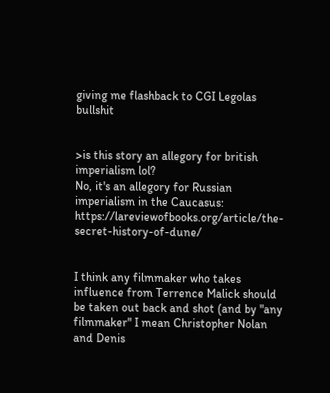giving me flashback to CGI Legolas bullshit


>is this story an allegory for british imperialism lol?
No, it's an allegory for Russian imperialism in the Caucasus: https://lareviewofbooks.org/article/the-secret-history-of-dune/


I think any filmmaker who takes influence from Terrence Malick should be taken out back and shot (and by "any filmmaker" I mean Christopher Nolan and Denis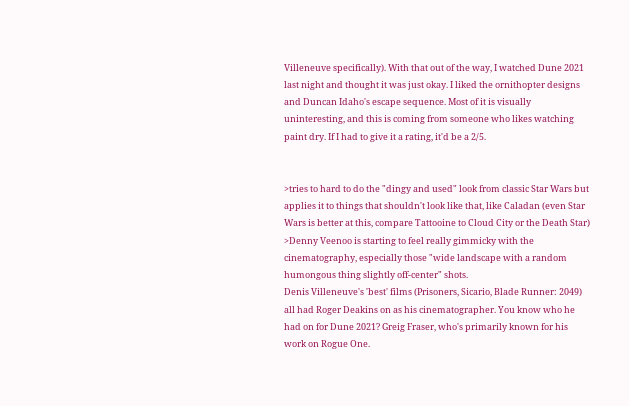Villeneuve specifically). With that out of the way, I watched Dune 2021 last night and thought it was just okay. I liked the ornithopter designs and Duncan Idaho's escape sequence. Most of it is visually uninteresting, and this is coming from someone who likes watching paint dry. If I had to give it a rating, it'd be a 2/5.


>tries to hard to do the "dingy and used" look from classic Star Wars but applies it to things that shouldn't look like that, like Caladan (even Star Wars is better at this, compare Tattooine to Cloud City or the Death Star)
>Denny Veenoo is starting to feel really gimmicky with the cinematography, especially those "wide landscape with a random humongous thing slightly off-center" shots.
Denis Villeneuve's 'best' films (Prisoners, Sicario, Blade Runner: 2049) all had Roger Deakins on as his cinematographer. You know who he had on for Dune 2021? Greig Fraser, who's primarily known for his work on Rogue One.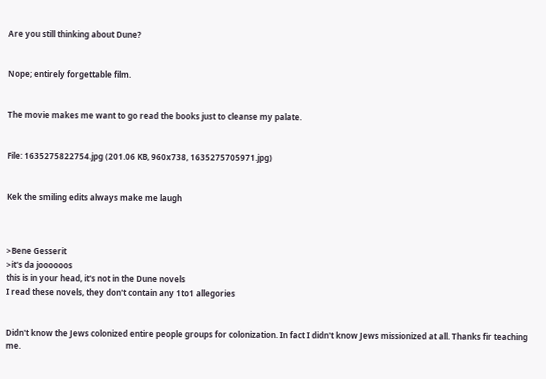Are you still thinking about Dune?


Nope; entirely forgettable film.


The movie makes me want to go read the books just to cleanse my palate.


File: 1635275822754.jpg (201.06 KB, 960x738, 1635275705971.jpg)


Kek the smiling edits always make me laugh



>Bene Gesserit
>it's da joooooos
this is in your head, it's not in the Dune novels
I read these novels, they don't contain any 1to1 allegories


Didn't know the Jews colonized entire people groups for colonization. In fact I didn't know Jews missionized at all. Thanks fir teaching me.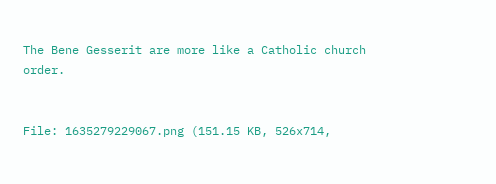The Bene Gesserit are more like a Catholic church order.


File: 1635279229067.png (151.15 KB, 526x714,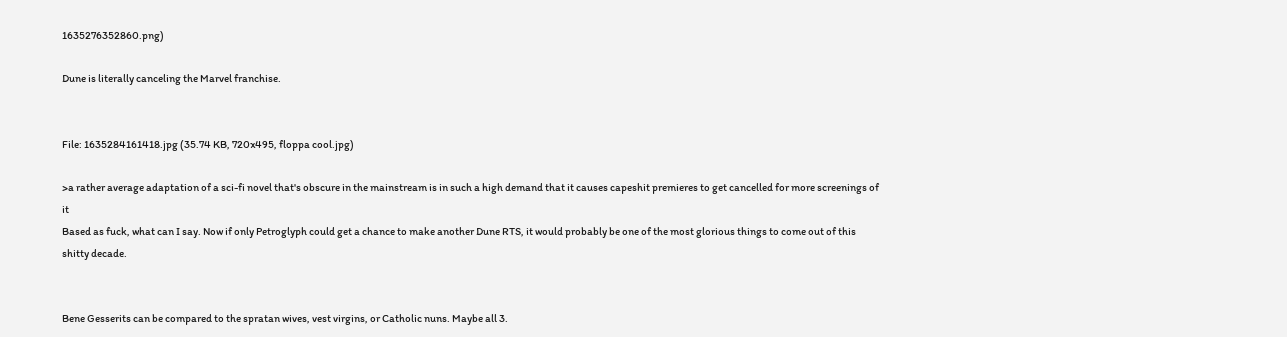1635276352860.png)

Dune is literally canceling the Marvel franchise.


File: 1635284161418.jpg (35.74 KB, 720x495, floppa cool.jpg)

>a rather average adaptation of a sci-fi novel that's obscure in the mainstream is in such a high demand that it causes capeshit premieres to get cancelled for more screenings of it
Based as fuck, what can I say. Now if only Petroglyph could get a chance to make another Dune RTS, it would probably be one of the most glorious things to come out of this shitty decade.


Bene Gesserits can be compared to the spratan wives, vest virgins, or Catholic nuns. Maybe all 3.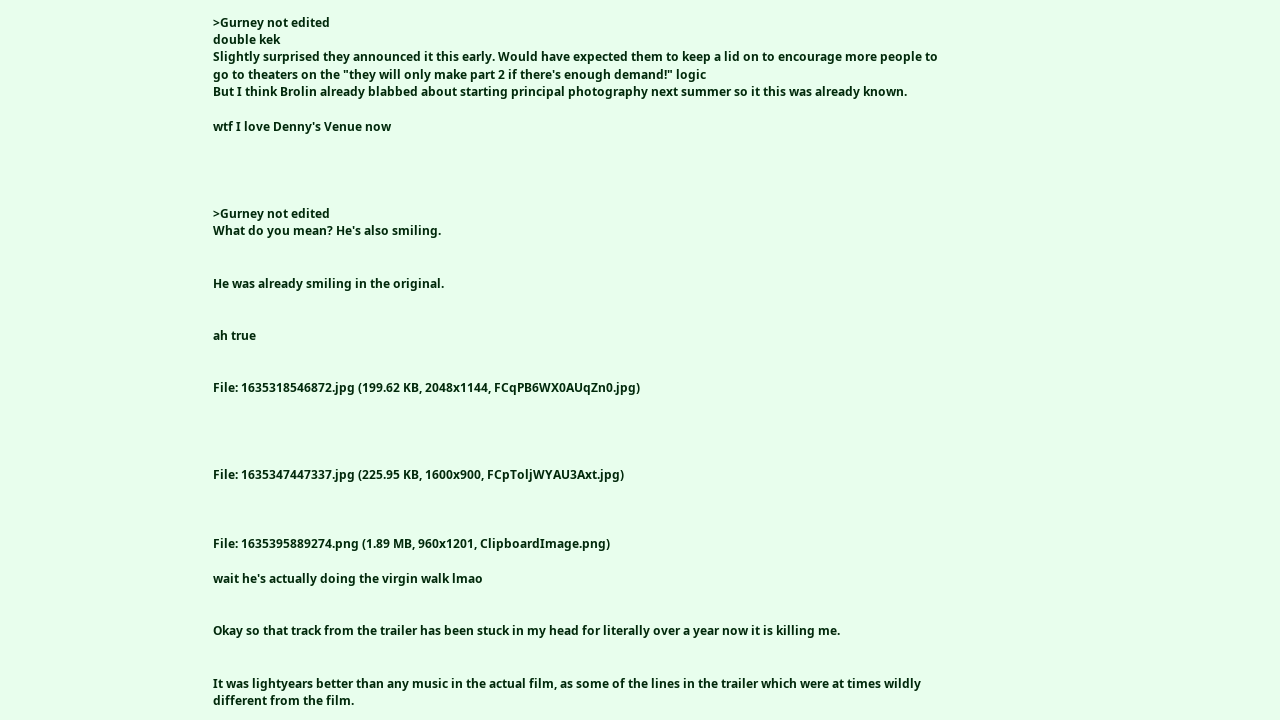>Gurney not edited
double kek
Slightly surprised they announced it this early. Would have expected them to keep a lid on to encourage more people to go to theaters on the "they will only make part 2 if there's enough demand!" logic
But I think Brolin already blabbed about starting principal photography next summer so it this was already known.

wtf I love Denny's Venue now




>Gurney not edited
What do you mean? He's also smiling.


He was already smiling in the original.


ah true


File: 1635318546872.jpg (199.62 KB, 2048x1144, FCqPB6WX0AUqZn0.jpg)




File: 1635347447337.jpg (225.95 KB, 1600x900, FCpToljWYAU3Axt.jpg)



File: 1635395889274.png (1.89 MB, 960x1201, ClipboardImage.png)

wait he's actually doing the virgin walk lmao


Okay so that track from the trailer has been stuck in my head for literally over a year now it is killing me.


It was lightyears better than any music in the actual film, as some of the lines in the trailer which were at times wildly different from the film.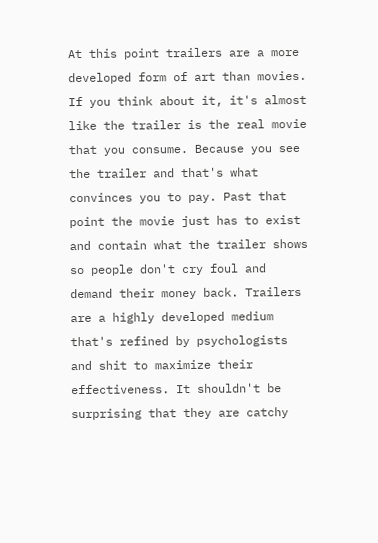At this point trailers are a more developed form of art than movies. If you think about it, it's almost like the trailer is the real movie that you consume. Because you see the trailer and that's what convinces you to pay. Past that point the movie just has to exist and contain what the trailer shows so people don't cry foul and demand their money back. Trailers are a highly developed medium that's refined by psychologists and shit to maximize their effectiveness. It shouldn't be surprising that they are catchy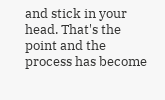and stick in your head. That's the point and the process has become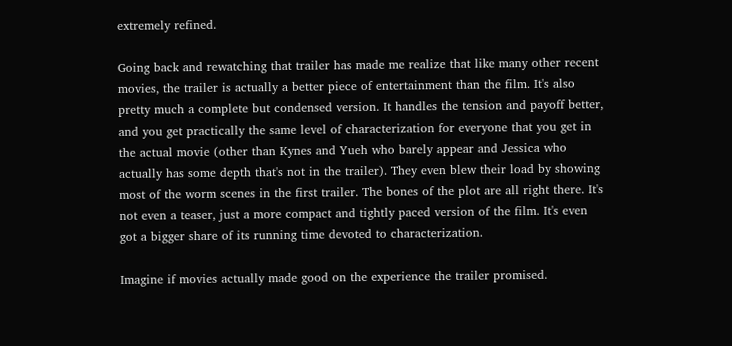extremely refined.

Going back and rewatching that trailer has made me realize that like many other recent movies, the trailer is actually a better piece of entertainment than the film. It's also pretty much a complete but condensed version. It handles the tension and payoff better, and you get practically the same level of characterization for everyone that you get in the actual movie (other than Kynes and Yueh who barely appear and Jessica who actually has some depth that's not in the trailer). They even blew their load by showing most of the worm scenes in the first trailer. The bones of the plot are all right there. It's not even a teaser, just a more compact and tightly paced version of the film. It's even got a bigger share of its running time devoted to characterization.

Imagine if movies actually made good on the experience the trailer promised.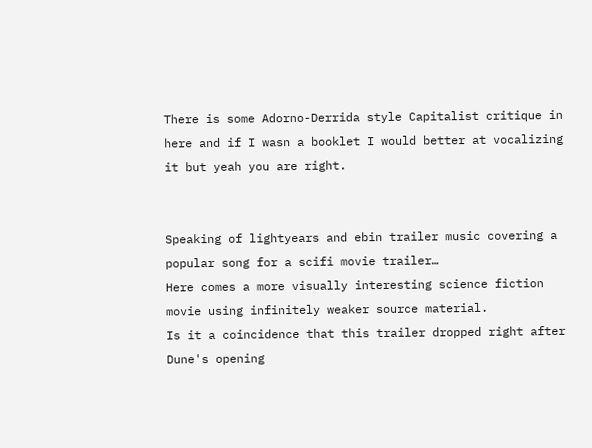There is some Adorno-Derrida style Capitalist critique in here and if I wasn a booklet I would better at vocalizing it but yeah you are right.


Speaking of lightyears and ebin trailer music covering a popular song for a scifi movie trailer…
Here comes a more visually interesting science fiction movie using infinitely weaker source material.
Is it a coincidence that this trailer dropped right after Dune's opening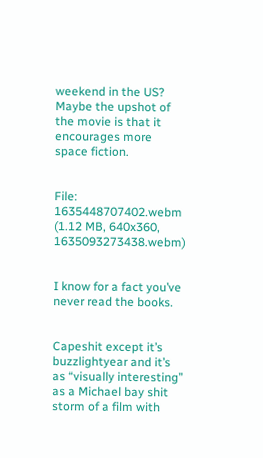weekend in the US?
Maybe the upshot of the movie is that it encourages more space fiction.


File: 1635448707402.webm (1.12 MB, 640x360, 1635093273438.webm)


I know for a fact you’ve never read the books.


Capeshit except it’s buzzlightyear and it’s as “visually interesting” as a Michael bay shit storm of a film with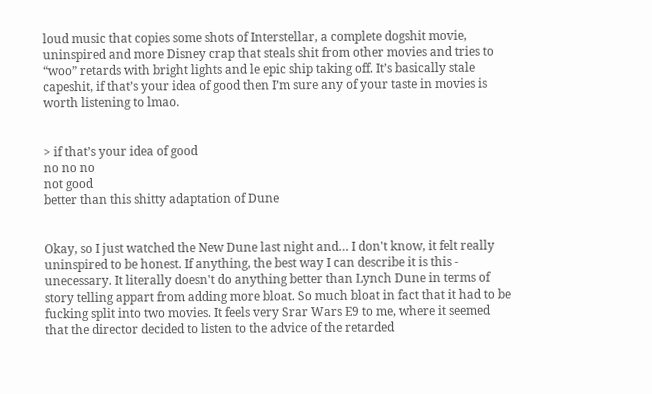loud music that copies some shots of Interstellar, a complete dogshit movie, uninspired and more Disney crap that steals shit from other movies and tries to “woo” retards with bright lights and le epic ship taking off. It’s basically stale capeshit, if that’s your idea of good then I’m sure any of your taste in movies is worth listening to lmao.


> if that’s your idea of good
no no no
not good
better than this shitty adaptation of Dune


Okay, so I just watched the New Dune last night and… I don't know, it felt really uninspired to be honest. If anything, the best way I can describe it is this - unecessary. It literally doesn't do anything better than Lynch Dune in terms of story telling appart from adding more bloat. So much bloat in fact that it had to be fucking split into two movies. It feels very Srar Wars E9 to me, where it seemed that the director decided to listen to the advice of the retarded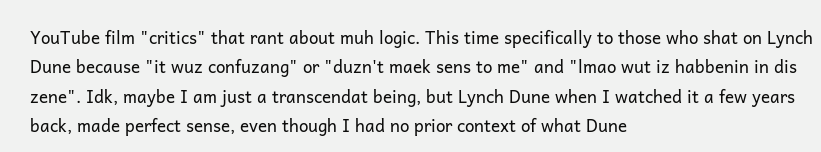YouTube film "critics" that rant about muh logic. This time specifically to those who shat on Lynch Dune because "it wuz confuzang" or "duzn't maek sens to me" and "lmao wut iz habbenin in dis zene". Idk, maybe I am just a transcendat being, but Lynch Dune when I watched it a few years back, made perfect sense, even though I had no prior context of what Dune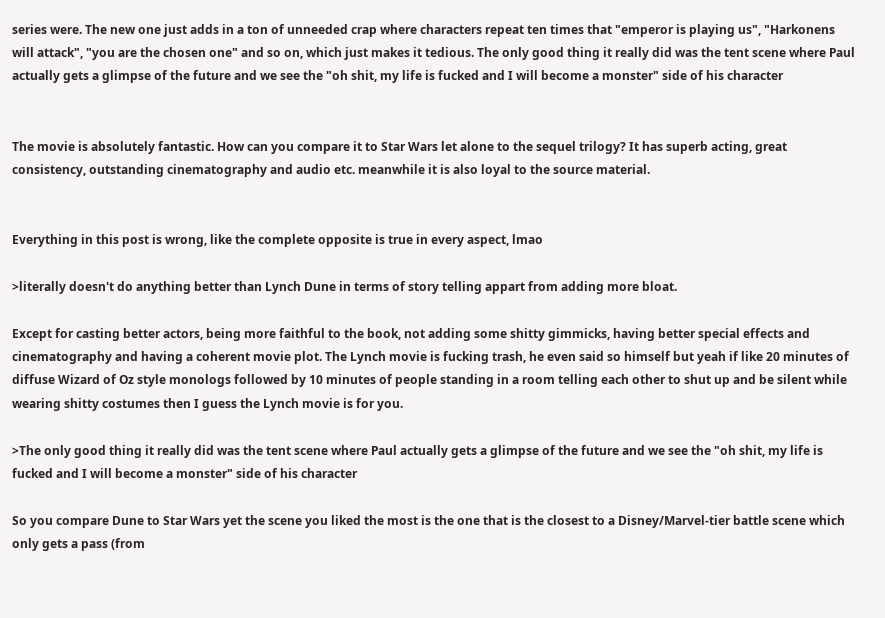series were. The new one just adds in a ton of unneeded crap where characters repeat ten times that "emperor is playing us", "Harkonens will attack", "you are the chosen one" and so on, which just makes it tedious. The only good thing it really did was the tent scene where Paul actually gets a glimpse of the future and we see the "oh shit, my life is fucked and I will become a monster" side of his character


The movie is absolutely fantastic. How can you compare it to Star Wars let alone to the sequel trilogy? It has superb acting, great consistency, outstanding cinematography and audio etc. meanwhile it is also loyal to the source material.


Everything in this post is wrong, like the complete opposite is true in every aspect, lmao

>literally doesn't do anything better than Lynch Dune in terms of story telling appart from adding more bloat.

Except for casting better actors, being more faithful to the book, not adding some shitty gimmicks, having better special effects and cinematography and having a coherent movie plot. The Lynch movie is fucking trash, he even said so himself but yeah if like 20 minutes of diffuse Wizard of Oz style monologs followed by 10 minutes of people standing in a room telling each other to shut up and be silent while wearing shitty costumes then I guess the Lynch movie is for you.

>The only good thing it really did was the tent scene where Paul actually gets a glimpse of the future and we see the "oh shit, my life is fucked and I will become a monster" side of his character

So you compare Dune to Star Wars yet the scene you liked the most is the one that is the closest to a Disney/Marvel-tier battle scene which only gets a pass (from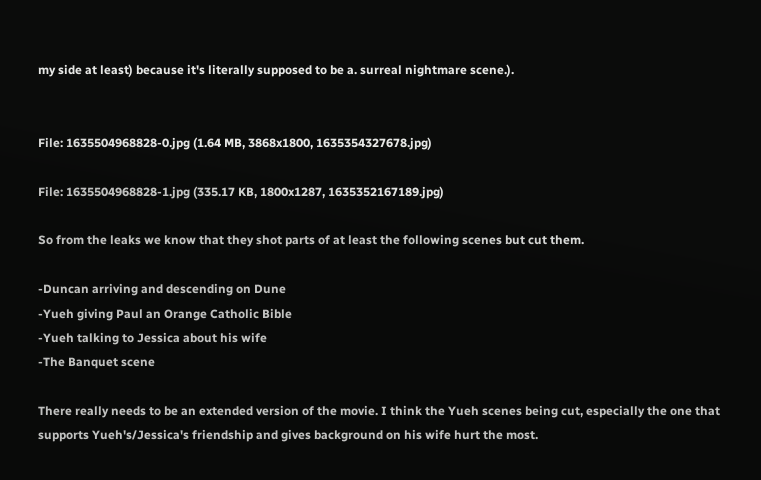my side at least) because it's literally supposed to be a. surreal nightmare scene.).


File: 1635504968828-0.jpg (1.64 MB, 3868x1800, 1635354327678.jpg)

File: 1635504968828-1.jpg (335.17 KB, 1800x1287, 1635352167189.jpg)

So from the leaks we know that they shot parts of at least the following scenes but cut them.

-Duncan arriving and descending on Dune
-Yueh giving Paul an Orange Catholic Bible
-Yueh talking to Jessica about his wife
-The Banquet scene

There really needs to be an extended version of the movie. I think the Yueh scenes being cut, especially the one that supports Yueh's/Jessica's friendship and gives background on his wife hurt the most.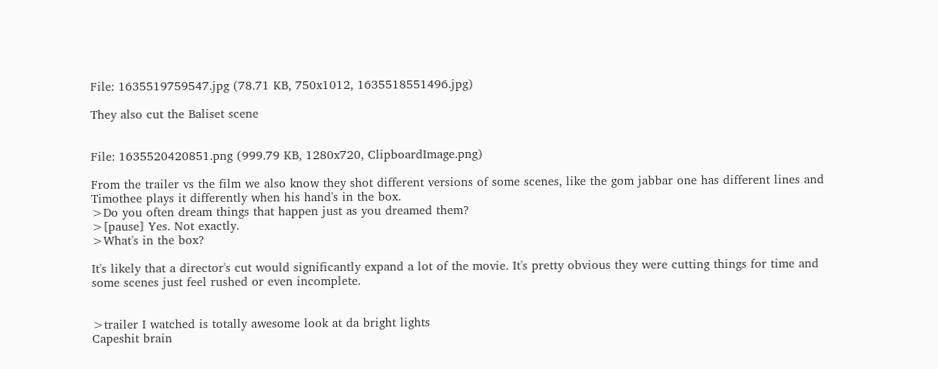File: 1635519759547.jpg (78.71 KB, 750x1012, 1635518551496.jpg)

They also cut the Baliset scene


File: 1635520420851.png (999.79 KB, 1280x720, ClipboardImage.png)

From the trailer vs the film we also know they shot different versions of some scenes, like the gom jabbar one has different lines and Timothee plays it differently when his hand's in the box.
>Do you often dream things that happen just as you dreamed them?
>[pause] Yes. Not exactly.
>What's in the box?

It's likely that a director's cut would significantly expand a lot of the movie. It's pretty obvious they were cutting things for time and some scenes just feel rushed or even incomplete.


>trailer I watched is totally awesome look at da bright lights
Capeshit brain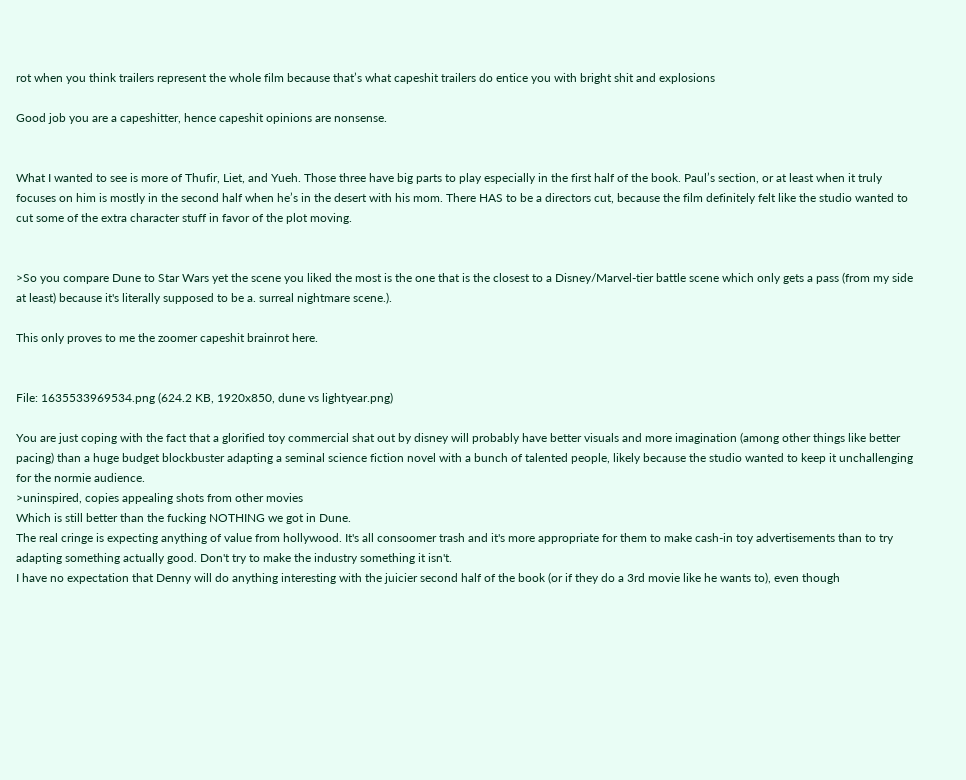rot when you think trailers represent the whole film because that’s what capeshit trailers do entice you with bright shit and explosions

Good job you are a capeshitter, hence capeshit opinions are nonsense.


What I wanted to see is more of Thufir, Liet, and Yueh. Those three have big parts to play especially in the first half of the book. Paul’s section, or at least when it truly focuses on him is mostly in the second half when he’s in the desert with his mom. There HAS to be a directors cut, because the film definitely felt like the studio wanted to cut some of the extra character stuff in favor of the plot moving.


>So you compare Dune to Star Wars yet the scene you liked the most is the one that is the closest to a Disney/Marvel-tier battle scene which only gets a pass (from my side at least) because it's literally supposed to be a. surreal nightmare scene.).

This only proves to me the zoomer capeshit brainrot here.


File: 1635533969534.png (624.2 KB, 1920x850, dune vs lightyear.png)

You are just coping with the fact that a glorified toy commercial shat out by disney will probably have better visuals and more imagination (among other things like better pacing) than a huge budget blockbuster adapting a seminal science fiction novel with a bunch of talented people, likely because the studio wanted to keep it unchallenging for the normie audience.
>uninspired, copies appealing shots from other movies
Which is still better than the fucking NOTHING we got in Dune.
The real cringe is expecting anything of value from hollywood. It's all consoomer trash and it's more appropriate for them to make cash-in toy advertisements than to try adapting something actually good. Don't try to make the industry something it isn't.
I have no expectation that Denny will do anything interesting with the juicier second half of the book (or if they do a 3rd movie like he wants to), even though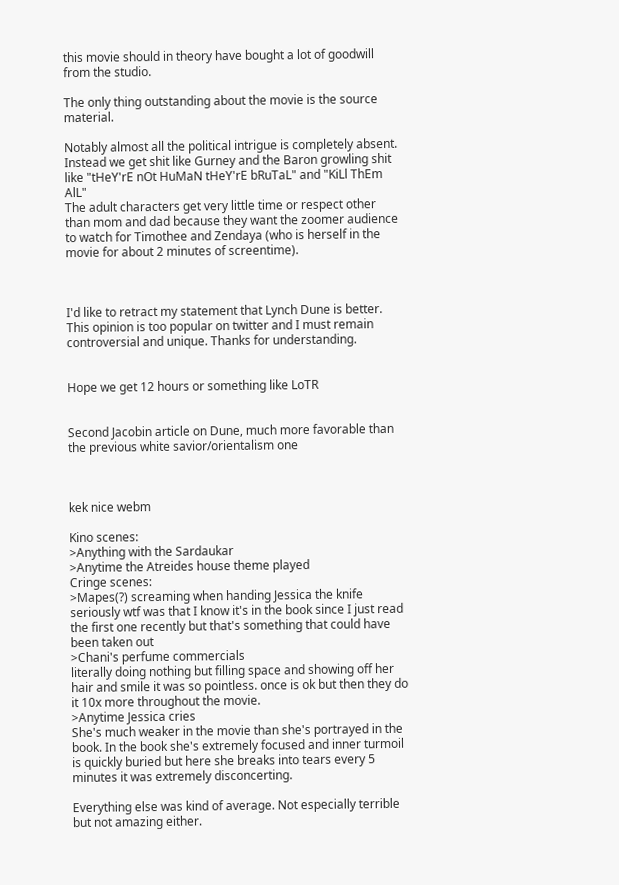this movie should in theory have bought a lot of goodwill from the studio.

The only thing outstanding about the movie is the source material.

Notably almost all the political intrigue is completely absent.
Instead we get shit like Gurney and the Baron growling shit like "tHeY'rE nOt HuMaN tHeY'rE bRuTaL" and "KiLl ThEm AlL"
The adult characters get very little time or respect other than mom and dad because they want the zoomer audience to watch for Timothee and Zendaya (who is herself in the movie for about 2 minutes of screentime).



I'd like to retract my statement that Lynch Dune is better. This opinion is too popular on twitter and I must remain controversial and unique. Thanks for understanding.


Hope we get 12 hours or something like LoTR


Second Jacobin article on Dune, much more favorable than the previous white savior/orientalism one



kek nice webm

Kino scenes:
>Anything with the Sardaukar
>Anytime the Atreides house theme played
Cringe scenes:
>Mapes(?) screaming when handing Jessica the knife
seriously wtf was that I know it's in the book since I just read the first one recently but that's something that could have been taken out
>Chani's perfume commercials
literally doing nothing but filling space and showing off her hair and smile it was so pointless. once is ok but then they do it 10x more throughout the movie.
>Anytime Jessica cries
She's much weaker in the movie than she's portrayed in the book. In the book she's extremely focused and inner turmoil is quickly buried but here she breaks into tears every 5 minutes it was extremely disconcerting.

Everything else was kind of average. Not especially terrible but not amazing either.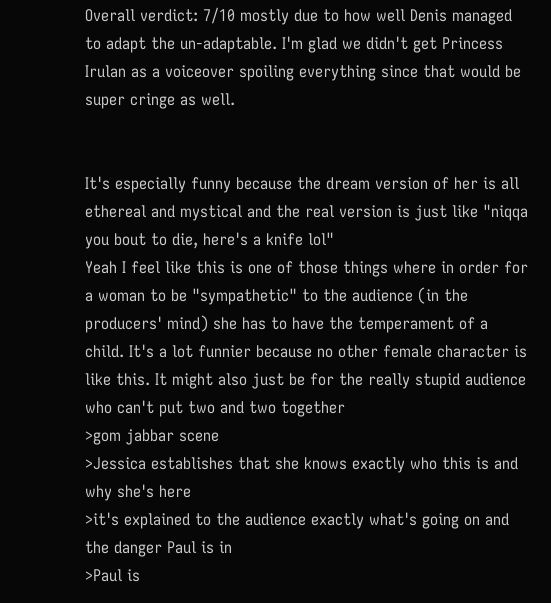Overall verdict: 7/10 mostly due to how well Denis managed to adapt the un-adaptable. I'm glad we didn't get Princess Irulan as a voiceover spoiling everything since that would be super cringe as well.


It's especially funny because the dream version of her is all ethereal and mystical and the real version is just like "niqqa you bout to die, here's a knife lol"
Yeah I feel like this is one of those things where in order for a woman to be "sympathetic" to the audience (in the producers' mind) she has to have the temperament of a child. It's a lot funnier because no other female character is like this. It might also just be for the really stupid audience who can't put two and two together
>gom jabbar scene
>Jessica establishes that she knows exactly who this is and why she's here
>it's explained to the audience exactly what's going on and the danger Paul is in
>Paul is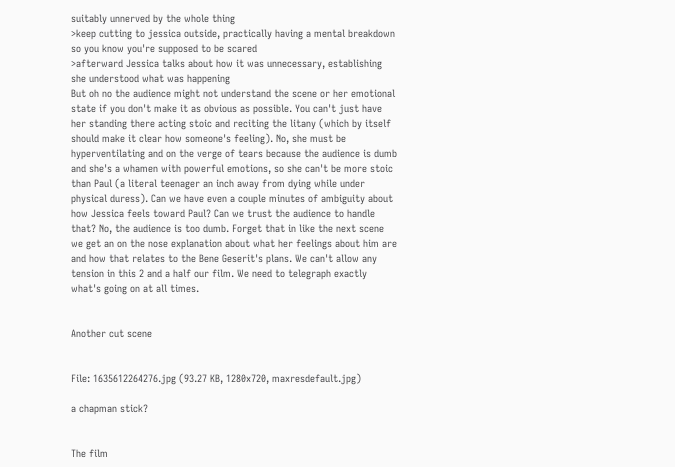suitably unnerved by the whole thing
>keep cutting to jessica outside, practically having a mental breakdown so you know you're supposed to be scared
>afterward Jessica talks about how it was unnecessary, establishing she understood what was happening
But oh no the audience might not understand the scene or her emotional state if you don't make it as obvious as possible. You can't just have her standing there acting stoic and reciting the litany (which by itself should make it clear how someone's feeling). No, she must be hyperventilating and on the verge of tears because the audience is dumb and she's a whamen with powerful emotions, so she can't be more stoic than Paul (a literal teenager an inch away from dying while under physical duress). Can we have even a couple minutes of ambiguity about how Jessica feels toward Paul? Can we trust the audience to handle that? No, the audience is too dumb. Forget that in like the next scene we get an on the nose explanation about what her feelings about him are and how that relates to the Bene Geserit's plans. We can't allow any tension in this 2 and a half our film. We need to telegraph exactly what's going on at all times.


Another cut scene


File: 1635612264276.jpg (93.27 KB, 1280x720, maxresdefault.jpg)

a chapman stick?


The film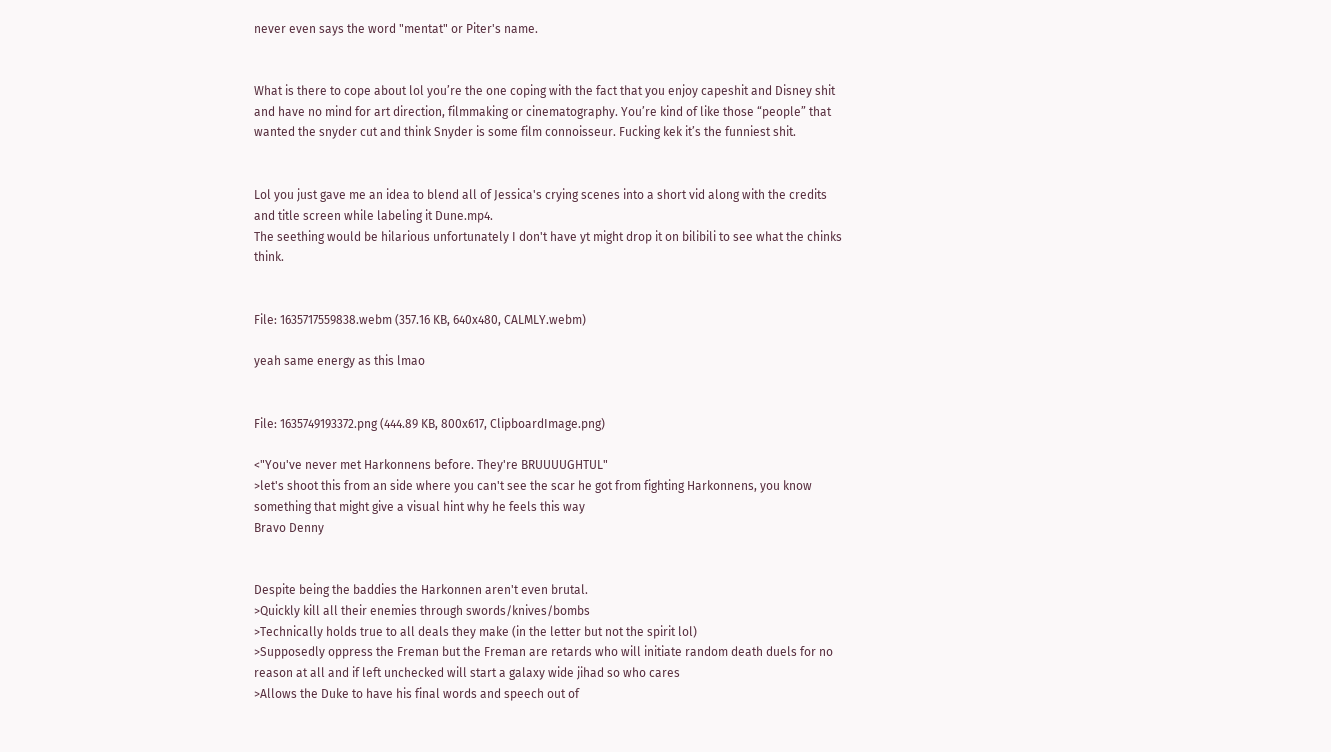never even says the word "mentat" or Piter's name.


What is there to cope about lol you’re the one coping with the fact that you enjoy capeshit and Disney shit and have no mind for art direction, filmmaking or cinematography. You’re kind of like those “people” that wanted the snyder cut and think Snyder is some film connoisseur. Fucking kek it’s the funniest shit.


Lol you just gave me an idea to blend all of Jessica's crying scenes into a short vid along with the credits and title screen while labeling it Dune.mp4.
The seething would be hilarious unfortunately I don't have yt might drop it on bilibili to see what the chinks think.


File: 1635717559838.webm (357.16 KB, 640x480, CALMLY.webm)

yeah same energy as this lmao


File: 1635749193372.png (444.89 KB, 800x617, ClipboardImage.png)

<"You've never met Harkonnens before. They're BRUUUUGHTUL"
>let's shoot this from an side where you can't see the scar he got from fighting Harkonnens, you know something that might give a visual hint why he feels this way
Bravo Denny


Despite being the baddies the Harkonnen aren't even brutal.
>Quickly kill all their enemies through swords/knives/bombs
>Technically holds true to all deals they make (in the letter but not the spirit lol)
>Supposedly oppress the Freman but the Freman are retards who will initiate random death duels for no reason at all and if left unchecked will start a galaxy wide jihad so who cares
>Allows the Duke to have his final words and speech out of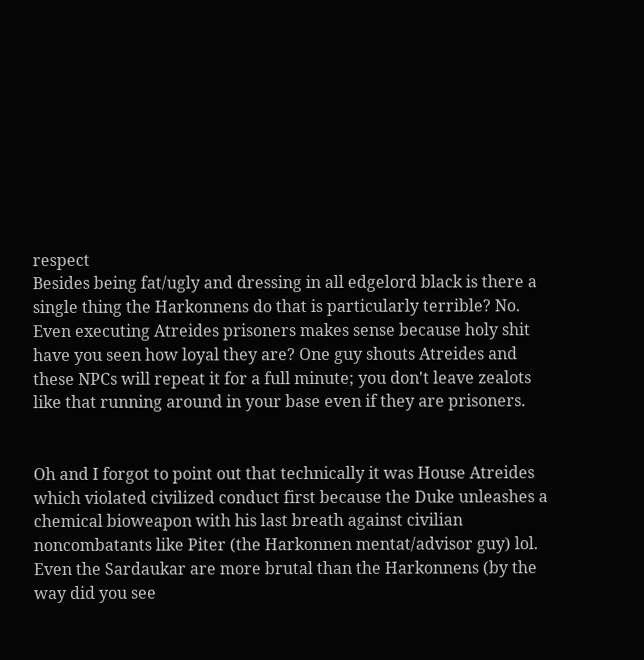respect
Besides being fat/ugly and dressing in all edgelord black is there a single thing the Harkonnens do that is particularly terrible? No.
Even executing Atreides prisoners makes sense because holy shit have you seen how loyal they are? One guy shouts Atreides and these NPCs will repeat it for a full minute; you don't leave zealots like that running around in your base even if they are prisoners.


Oh and I forgot to point out that technically it was House Atreides which violated civilized conduct first because the Duke unleashes a chemical bioweapon with his last breath against civilian noncombatants like Piter (the Harkonnen mentat/advisor guy) lol. Even the Sardaukar are more brutal than the Harkonnens (by the way did you see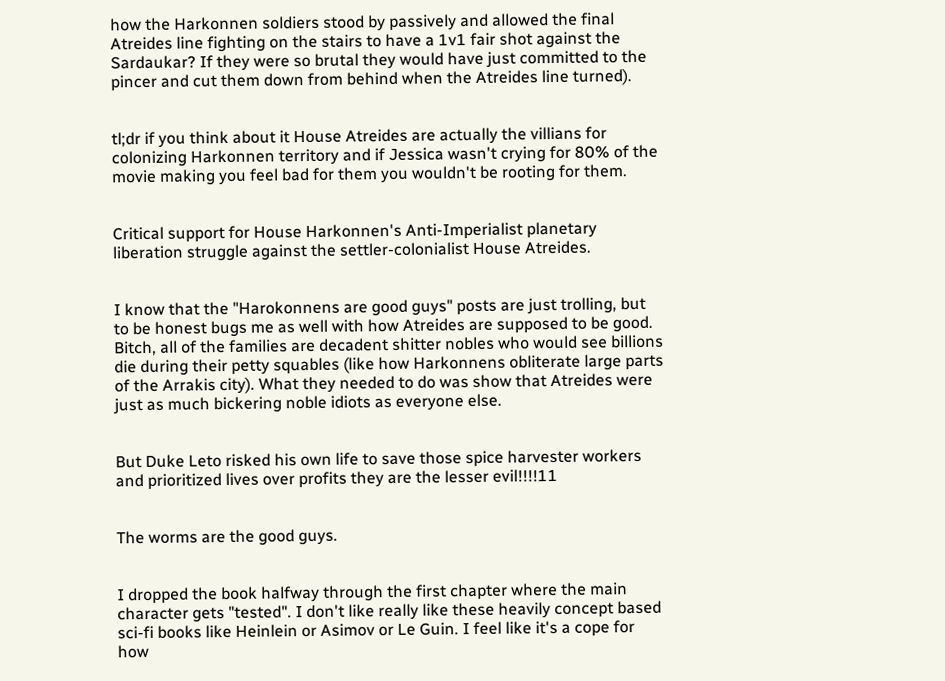how the Harkonnen soldiers stood by passively and allowed the final Atreides line fighting on the stairs to have a 1v1 fair shot against the Sardaukar? If they were so brutal they would have just committed to the pincer and cut them down from behind when the Atreides line turned).


tl;dr if you think about it House Atreides are actually the villians for colonizing Harkonnen territory and if Jessica wasn't crying for 80% of the movie making you feel bad for them you wouldn't be rooting for them.


Critical support for House Harkonnen's Anti-Imperialist planetary liberation struggle against the settler-colonialist House Atreides.


I know that the "Harokonnens are good guys" posts are just trolling, but to be honest bugs me as well with how Atreides are supposed to be good. Bitch, all of the families are decadent shitter nobles who would see billions die during their petty squables (like how Harkonnens obliterate large parts of the Arrakis city). What they needed to do was show that Atreides were just as much bickering noble idiots as everyone else.


But Duke Leto risked his own life to save those spice harvester workers and prioritized lives over profits they are the lesser evil!!!!11


The worms are the good guys.


I dropped the book halfway through the first chapter where the main character gets "tested". I don't like really like these heavily concept based sci-fi books like Heinlein or Asimov or Le Guin. I feel like it's a cope for how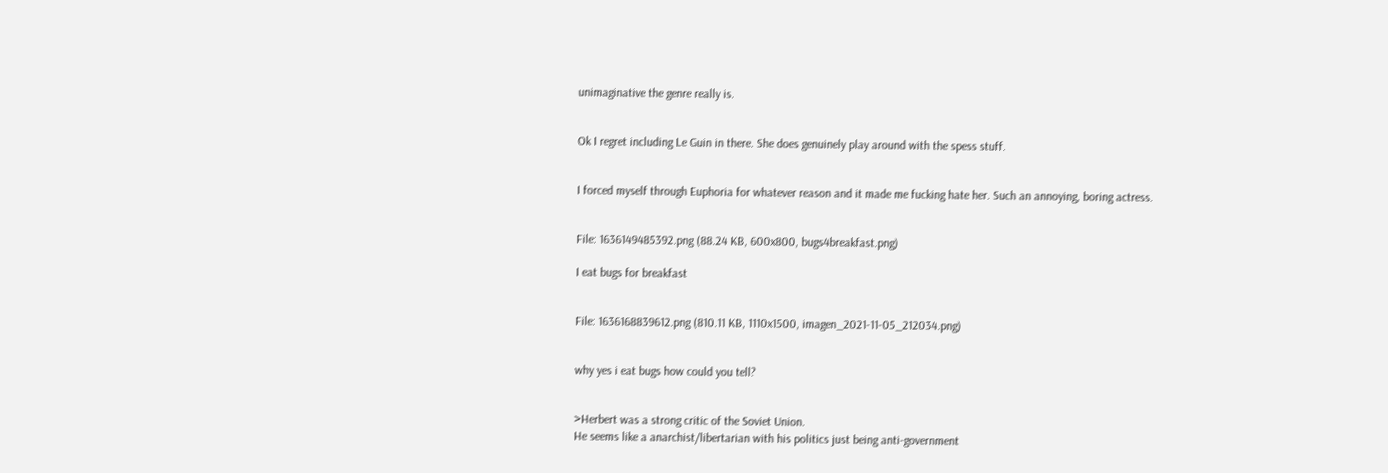unimaginative the genre really is.


Ok I regret including Le Guin in there. She does genuinely play around with the spess stuff.


I forced myself through Euphoria for whatever reason and it made me fucking hate her. Such an annoying, boring actress.


File: 1636149485392.png (88.24 KB, 600x800, bugs4breakfast.png)

I eat bugs for breakfast


File: 1636168839612.png (810.11 KB, 1110x1500, imagen_2021-11-05_212034.png)


why yes i eat bugs how could you tell?


>Herbert was a strong critic of the Soviet Union.
He seems like a anarchist/libertarian with his politics just being anti-government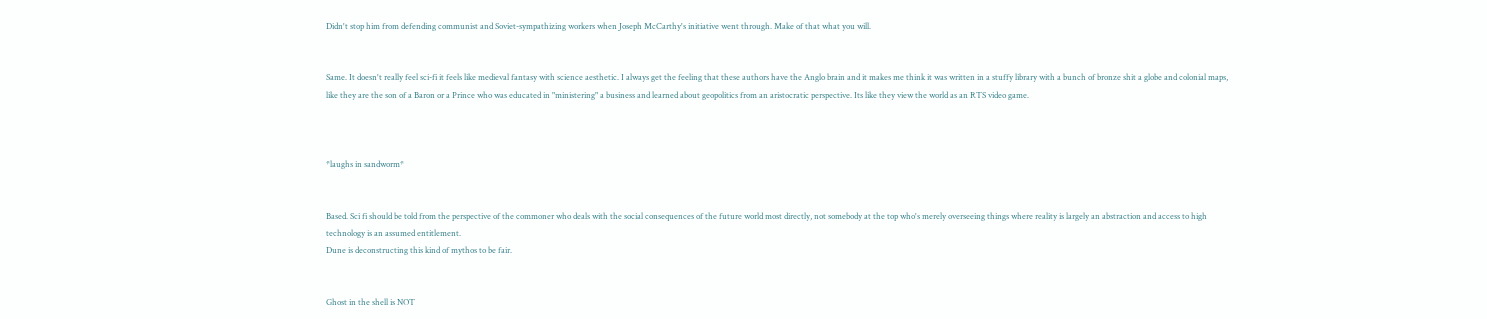Didn't stop him from defending communist and Soviet-sympathizing workers when Joseph McCarthy's initiative went through. Make of that what you will.


Same. It doesn't really feel sci-fi it feels like medieval fantasy with science aesthetic. I always get the feeling that these authors have the Anglo brain and it makes me think it was written in a stuffy library with a bunch of bronze shit a globe and colonial maps, like they are the son of a Baron or a Prince who was educated in "ministering" a business and learned about geopolitics from an aristocratic perspective. Its like they view the world as an RTS video game.



*laughs in sandworm*


Based. Sci fi should be told from the perspective of the commoner who deals with the social consequences of the future world most directly, not somebody at the top who's merely overseeing things where reality is largely an abstraction and access to high technology is an assumed entitlement.
Dune is deconstructing this kind of mythos to be fair.


Ghost in the shell is NOT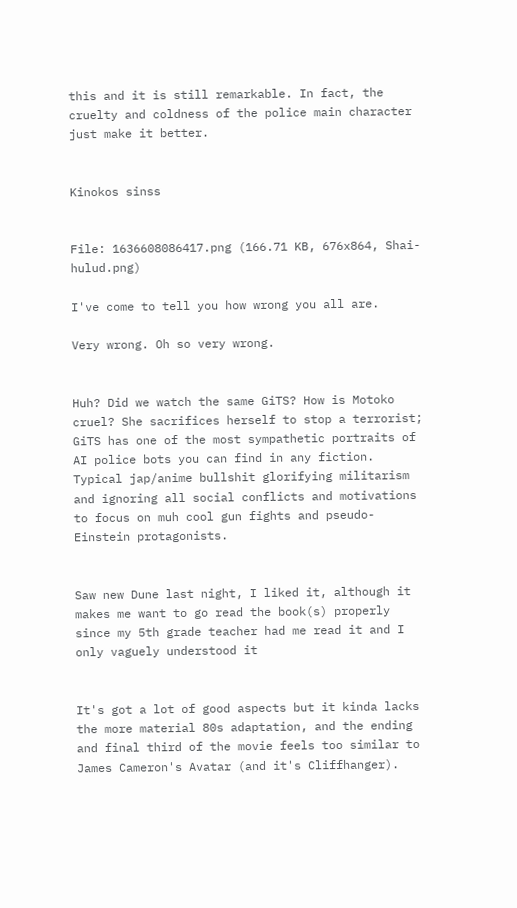this and it is still remarkable. In fact, the cruelty and coldness of the police main character just make it better.


Kinokos sinss


File: 1636608086417.png (166.71 KB, 676x864, Shai-hulud.png)

I've come to tell you how wrong you all are.

Very wrong. Oh so very wrong.


Huh? Did we watch the same GiTS? How is Motoko cruel? She sacrifices herself to stop a terrorist; GiTS has one of the most sympathetic portraits of AI police bots you can find in any fiction. Typical jap/anime bullshit glorifying militarism and ignoring all social conflicts and motivations to focus on muh cool gun fights and pseudo-Einstein protagonists.


Saw new Dune last night, I liked it, although it makes me want to go read the book(s) properly since my 5th grade teacher had me read it and I only vaguely understood it


It's got a lot of good aspects but it kinda lacks the more material 80s adaptation, and the ending and final third of the movie feels too similar to James Cameron's Avatar (and it's Cliffhanger).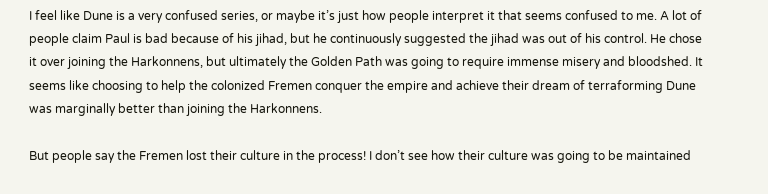I feel like Dune is a very confused series, or maybe it’s just how people interpret it that seems confused to me. A lot of people claim Paul is bad because of his jihad, but he continuously suggested the jihad was out of his control. He chose it over joining the Harkonnens, but ultimately the Golden Path was going to require immense misery and bloodshed. It seems like choosing to help the colonized Fremen conquer the empire and achieve their dream of terraforming Dune was marginally better than joining the Harkonnens.

But people say the Fremen lost their culture in the process! I don’t see how their culture was going to be maintained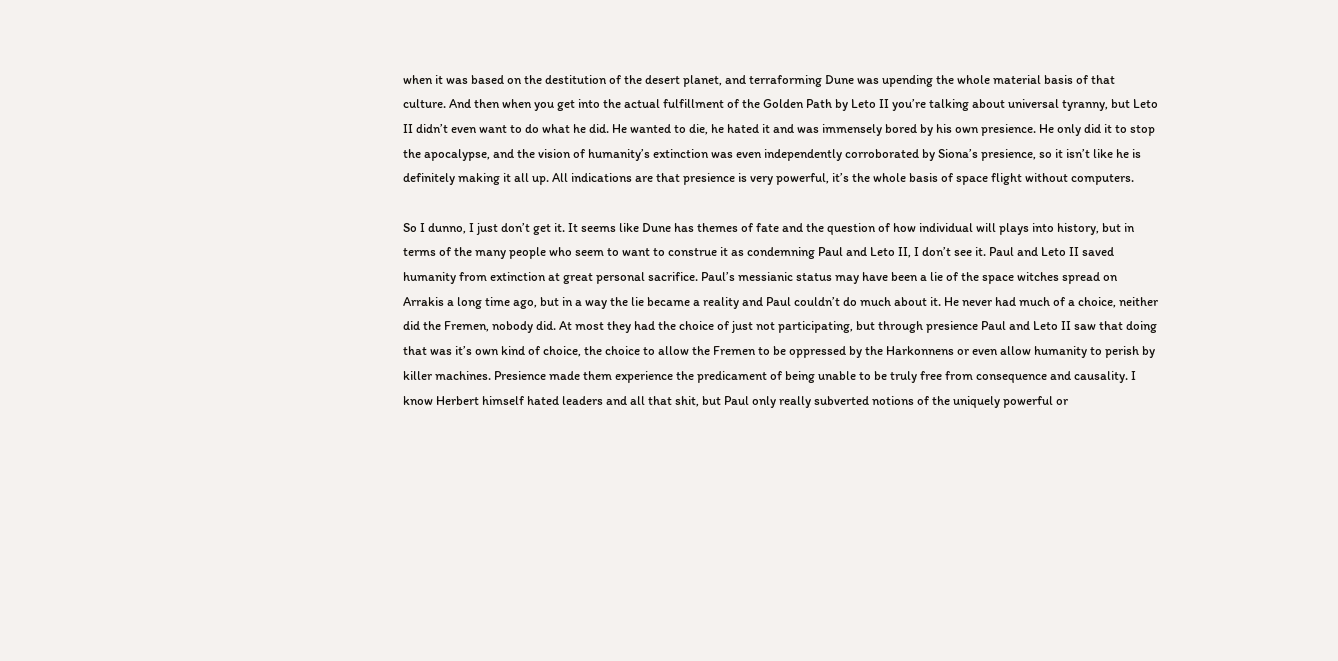when it was based on the destitution of the desert planet, and terraforming Dune was upending the whole material basis of that culture. And then when you get into the actual fulfillment of the Golden Path by Leto II you’re talking about universal tyranny, but Leto II didn’t even want to do what he did. He wanted to die, he hated it and was immensely bored by his own presience. He only did it to stop the apocalypse, and the vision of humanity’s extinction was even independently corroborated by Siona’s presience, so it isn’t like he is definitely making it all up. All indications are that presience is very powerful, it’s the whole basis of space flight without computers.

So I dunno, I just don’t get it. It seems like Dune has themes of fate and the question of how individual will plays into history, but in terms of the many people who seem to want to construe it as condemning Paul and Leto II, I don’t see it. Paul and Leto II saved humanity from extinction at great personal sacrifice. Paul’s messianic status may have been a lie of the space witches spread on Arrakis a long time ago, but in a way the lie became a reality and Paul couldn’t do much about it. He never had much of a choice, neither did the Fremen, nobody did. At most they had the choice of just not participating, but through presience Paul and Leto II saw that doing that was it’s own kind of choice, the choice to allow the Fremen to be oppressed by the Harkonnens or even allow humanity to perish by killer machines. Presience made them experience the predicament of being unable to be truly free from consequence and causality. I know Herbert himself hated leaders and all that shit, but Paul only really subverted notions of the uniquely powerful or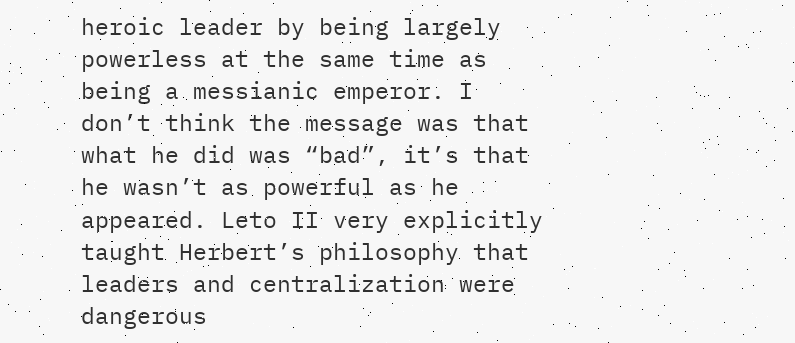heroic leader by being largely powerless at the same time as being a messianic emperor. I don’t think the message was that what he did was “bad”, it’s that he wasn’t as powerful as he appeared. Leto II very explicitly taught Herbert’s philosophy that leaders and centralization were dangerous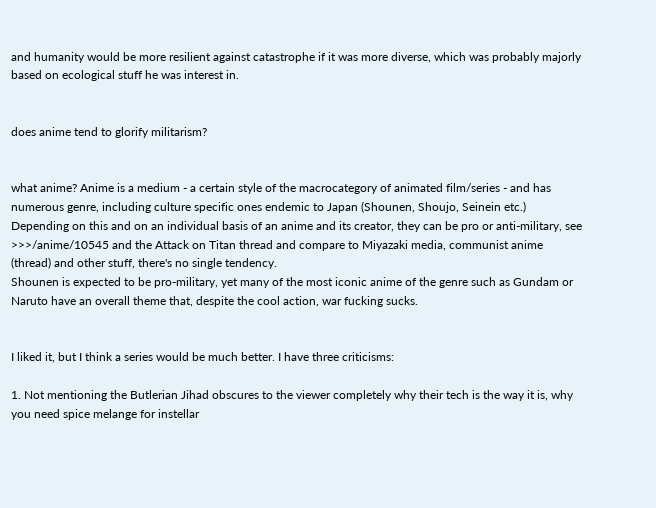and humanity would be more resilient against catastrophe if it was more diverse, which was probably majorly based on ecological stuff he was interest in.


does anime tend to glorify militarism?


what anime? Anime is a medium - a certain style of the macrocategory of animated film/series - and has numerous genre, including culture specific ones endemic to Japan (Shounen, Shoujo, Seinein etc.)
Depending on this and on an individual basis of an anime and its creator, they can be pro or anti-military, see >>>/anime/10545 and the Attack on Titan thread and compare to Miyazaki media, communist anime (thread) and other stuff, there's no single tendency.
Shounen is expected to be pro-military, yet many of the most iconic anime of the genre such as Gundam or Naruto have an overall theme that, despite the cool action, war fucking sucks.


I liked it, but I think a series would be much better. I have three criticisms:

1. Not mentioning the Butlerian Jihad obscures to the viewer completely why their tech is the way it is, why you need spice melange for instellar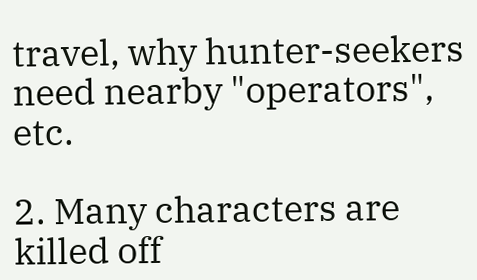travel, why hunter-seekers need nearby "operators", etc.

2. Many characters are killed off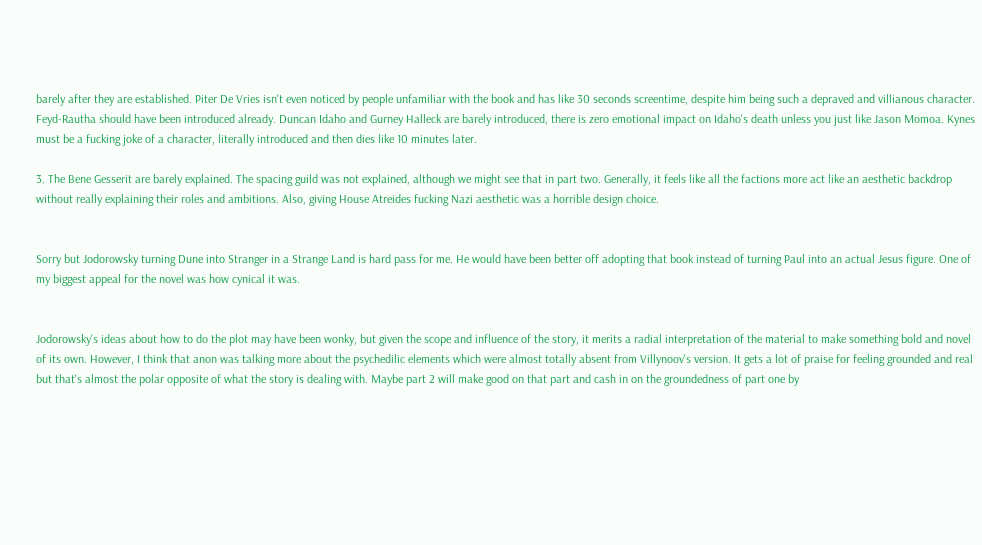barely after they are established. Piter De Vries isn't even noticed by people unfamiliar with the book and has like 30 seconds screentime, despite him being such a depraved and villianous character. Feyd-Rautha should have been introduced already. Duncan Idaho and Gurney Halleck are barely introduced, there is zero emotional impact on Idaho's death unless you just like Jason Momoa. Kynes must be a fucking joke of a character, literally introduced and then dies like 10 minutes later.

3. The Bene Gesserit are barely explained. The spacing guild was not explained, although we might see that in part two. Generally, it feels like all the factions more act like an aesthetic backdrop without really explaining their roles and ambitions. Also, giving House Atreides fucking Nazi aesthetic was a horrible design choice.


Sorry but Jodorowsky turning Dune into Stranger in a Strange Land is hard pass for me. He would have been better off adopting that book instead of turning Paul into an actual Jesus figure. One of my biggest appeal for the novel was how cynical it was.


Jodorowsky's ideas about how to do the plot may have been wonky, but given the scope and influence of the story, it merits a radial interpretation of the material to make something bold and novel of its own. However, I think that anon was talking more about the psychedilic elements which were almost totally absent from Villynoov's version. It gets a lot of praise for feeling grounded and real but that's almost the polar opposite of what the story is dealing with. Maybe part 2 will make good on that part and cash in on the groundedness of part one by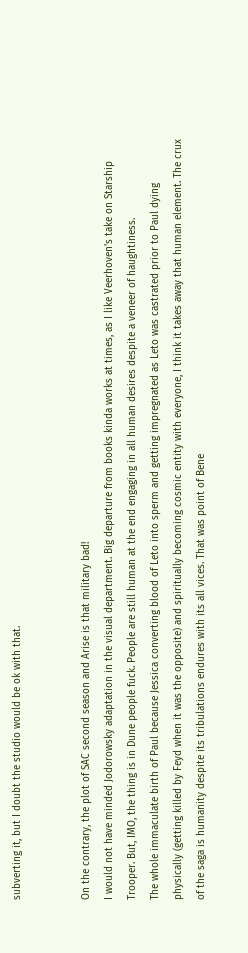subverting it, but I doubt the studio would be ok with that.


On the contrary, the plot of SAC second season and Arise is that military bad!
I would not have minded Jodorowsky adaptation in the visual department. Big departure from books kinda works at times, as I like Veerhoven's take on Starship Trooper. But, IMO, the thing is in Dune people fuck. People are still human at the end engaging in all human desires despite a veneer of haughtiness.
The whole immaculate birth of Paul because Jessica converting blood of Leto into sperm and getting impregnated as Leto was castrated prior to Paul dying physically (getting killed by Feyd when it was the opposite) and spiritually becoming cosmic entity with everyone, I think it takes away that human element. The crux of the saga is humanity despite its tribulations endures with its all vices. That was point of Bene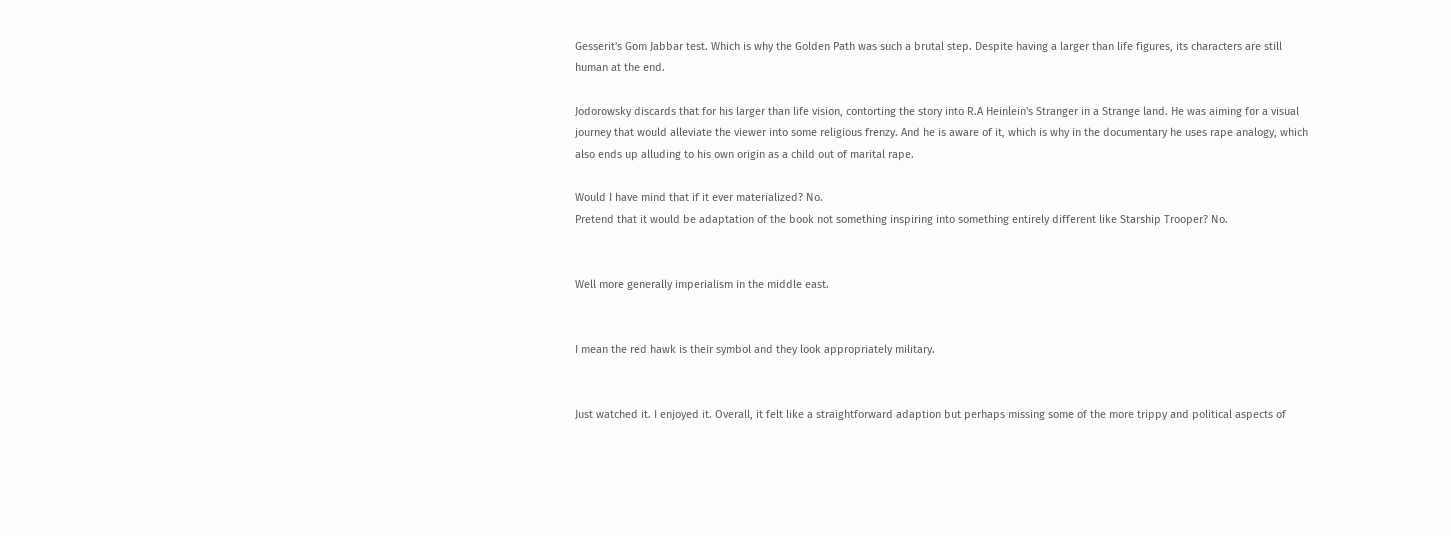Gesserit's Gom Jabbar test. Which is why the Golden Path was such a brutal step. Despite having a larger than life figures, its characters are still human at the end.

Jodorowsky discards that for his larger than life vision, contorting the story into R.A Heinlein's Stranger in a Strange land. He was aiming for a visual journey that would alleviate the viewer into some religious frenzy. And he is aware of it, which is why in the documentary he uses rape analogy, which also ends up alluding to his own origin as a child out of marital rape.

Would I have mind that if it ever materialized? No.
Pretend that it would be adaptation of the book not something inspiring into something entirely different like Starship Trooper? No.


Well more generally imperialism in the middle east.


I mean the red hawk is their symbol and they look appropriately military.


Just watched it. I enjoyed it. Overall, it felt like a straightforward adaption but perhaps missing some of the more trippy and political aspects of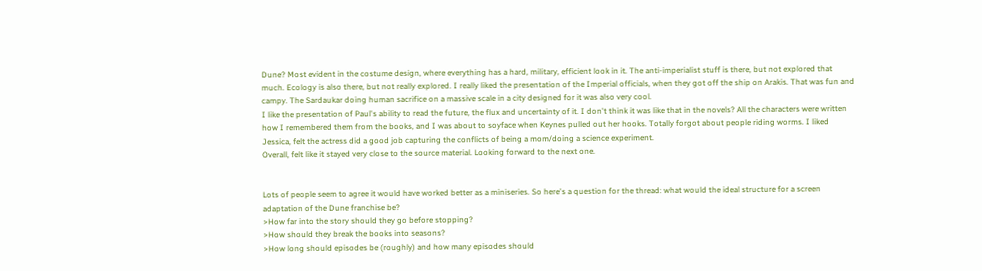Dune? Most evident in the costume design, where everything has a hard, military, efficient look in it. The anti-imperialist stuff is there, but not explored that much. Ecology is also there, but not really explored. I really liked the presentation of the Imperial officials, when they got off the ship on Arakis. That was fun and campy. The Sardaukar doing human sacrifice on a massive scale in a city designed for it was also very cool.
I like the presentation of Paul's ability to read the future, the flux and uncertainty of it. I don't think it was like that in the novels? All the characters were written how I remembered them from the books, and I was about to soyface when Keynes pulled out her hooks. Totally forgot about people riding worms. I liked Jessica, felt the actress did a good job capturing the conflicts of being a mom/doing a science experiment.
Overall, felt like it stayed very close to the source material. Looking forward to the next one.


Lots of people seem to agree it would have worked better as a miniseries. So here's a question for the thread: what would the ideal structure for a screen adaptation of the Dune franchise be?
>How far into the story should they go before stopping?
>How should they break the books into seasons?
>How long should episodes be (roughly) and how many episodes should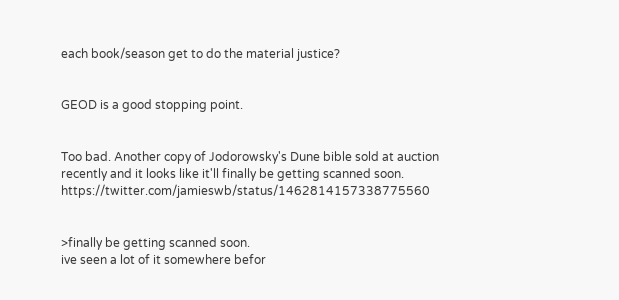each book/season get to do the material justice?


GEOD is a good stopping point.


Too bad. Another copy of Jodorowsky's Dune bible sold at auction recently and it looks like it'll finally be getting scanned soon. https://twitter.com/jamieswb/status/1462814157338775560


>finally be getting scanned soon.
ive seen a lot of it somewhere befor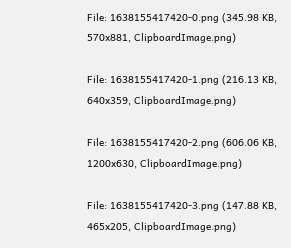File: 1638155417420-0.png (345.98 KB, 570x881, ClipboardImage.png)

File: 1638155417420-1.png (216.13 KB, 640x359, ClipboardImage.png)

File: 1638155417420-2.png (606.06 KB, 1200x630, ClipboardImage.png)

File: 1638155417420-3.png (147.88 KB, 465x205, ClipboardImage.png)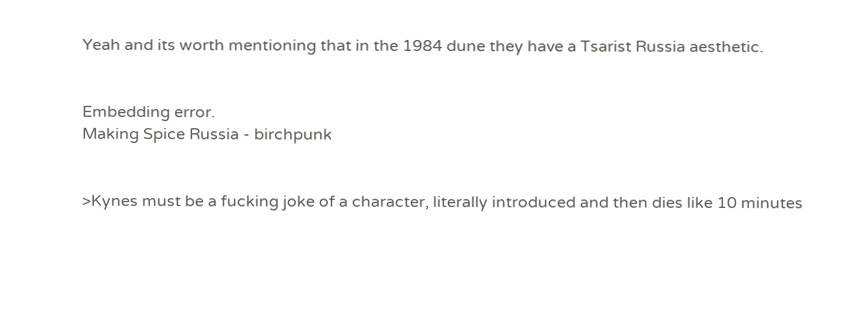Yeah and its worth mentioning that in the 1984 dune they have a Tsarist Russia aesthetic.


Embedding error.
Making Spice Russia - birchpunk


>Kynes must be a fucking joke of a character, literally introduced and then dies like 10 minutes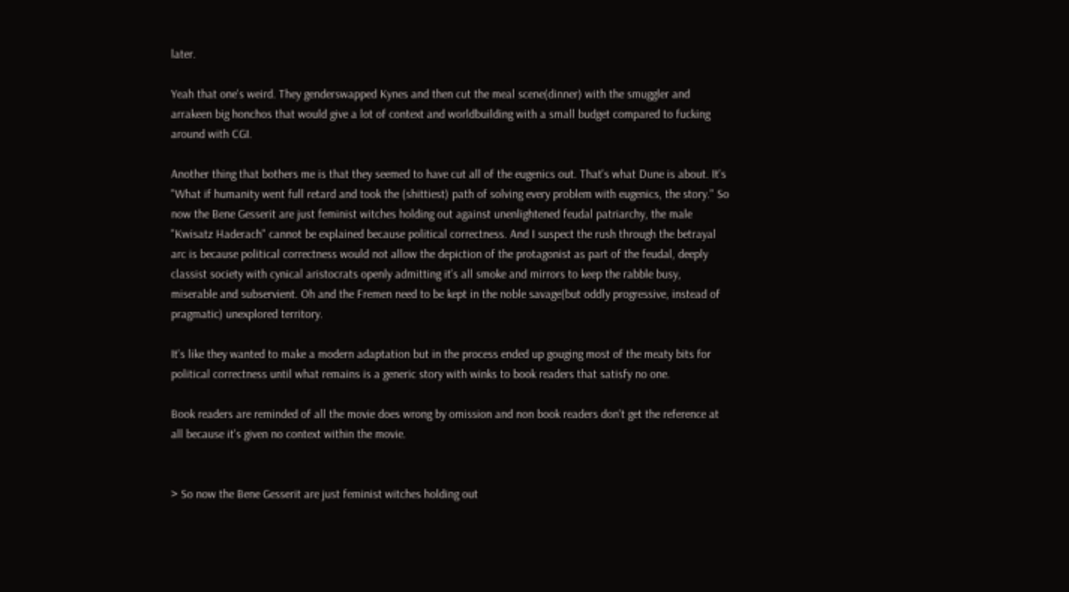later.

Yeah that one's weird. They genderswapped Kynes and then cut the meal scene(dinner) with the smuggler and arrakeen big honchos that would give a lot of context and worldbuilding with a small budget compared to fucking around with CGI.

Another thing that bothers me is that they seemed to have cut all of the eugenics out. That's what Dune is about. It's "What if humanity went full retard and took the (shittiest) path of solving every problem with eugenics, the story." So now the Bene Gesserit are just feminist witches holding out against unenlightened feudal patriarchy, the male "Kwisatz Haderach" cannot be explained because political correctness. And I suspect the rush through the betrayal arc is because political correctness would not allow the depiction of the protagonist as part of the feudal, deeply classist society with cynical aristocrats openly admitting it's all smoke and mirrors to keep the rabble busy, miserable and subservient. Oh and the Fremen need to be kept in the noble savage(but oddly progressive, instead of pragmatic) unexplored territory.

It's like they wanted to make a modern adaptation but in the process ended up gouging most of the meaty bits for political correctness until what remains is a generic story with winks to book readers that satisfy no one.

Book readers are reminded of all the movie does wrong by omission and non book readers don't get the reference at all because it's given no context within the movie.


> So now the Bene Gesserit are just feminist witches holding out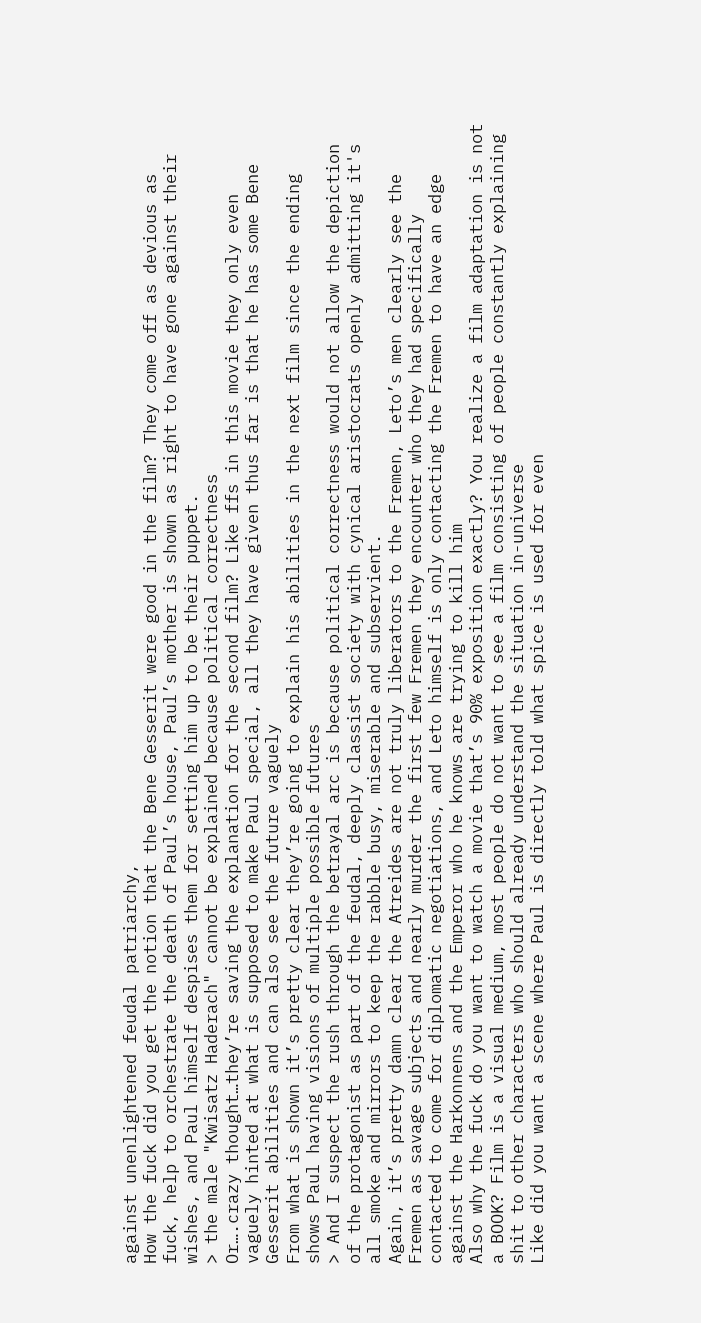against unenlightened feudal patriarchy,
How the fuck did you get the notion that the Bene Gesserit were good in the film? They come off as devious as fuck, help to orchestrate the death of Paul’s house, Paul’s mother is shown as right to have gone against their wishes, and Paul himself despises them for setting him up to be their puppet.
> the male "Kwisatz Haderach" cannot be explained because political correctness
Or….crazy thought…they’re saving the explanation for the second film? Like ffs in this movie they only even vaguely hinted at what is supposed to make Paul special, all they have given thus far is that he has some Bene Gesserit abilities and can also see the future vaguely
From what is shown it’s pretty clear they’re going to explain his abilities in the next film since the ending shows Paul having visions of multiple possible futures
> And I suspect the rush through the betrayal arc is because political correctness would not allow the depiction of the protagonist as part of the feudal, deeply classist society with cynical aristocrats openly admitting it's all smoke and mirrors to keep the rabble busy, miserable and subservient.
Again, it’s pretty damn clear the Atreides are not truly liberators to the Fremen, Leto’s men clearly see the Fremen as savage subjects and nearly murder the first few Fremen they encounter who they had specifically contacted to come for diplomatic negotiations, and Leto himself is only contacting the Fremen to have an edge against the Harkonnens and the Emperor who he knows are trying to kill him
Also why the fuck do you want to watch a movie that’s 90% exposition exactly? You realize a film adaptation is not a BOOK? Film is a visual medium, most people do not want to see a film consisting of people constantly explaining shit to other characters who should already understand the situation in-universe
Like did you want a scene where Paul is directly told what spice is used for even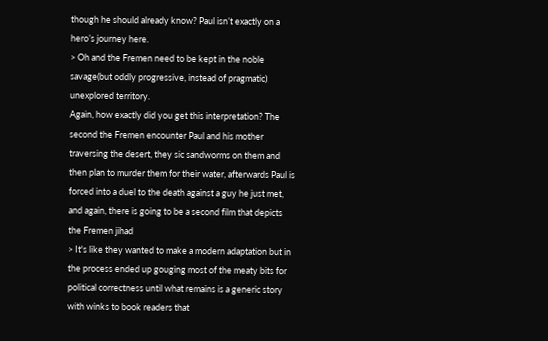though he should already know? Paul isn’t exactly on a hero’s journey here.
> Oh and the Fremen need to be kept in the noble savage(but oddly progressive, instead of pragmatic) unexplored territory.
Again, how exactly did you get this interpretation? The second the Fremen encounter Paul and his mother traversing the desert, they sic sandworms on them and then plan to murder them for their water, afterwards Paul is forced into a duel to the death against a guy he just met, and again, there is going to be a second film that depicts the Fremen jihad
> It's like they wanted to make a modern adaptation but in the process ended up gouging most of the meaty bits for political correctness until what remains is a generic story with winks to book readers that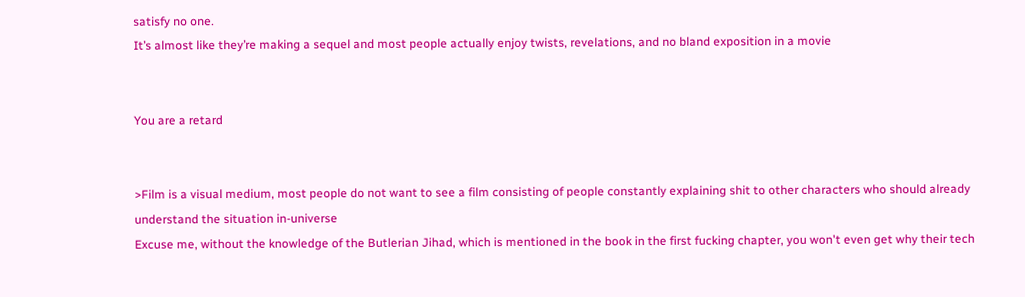satisfy no one.
It’s almost like they’re making a sequel and most people actually enjoy twists, revelations, and no bland exposition in a movie


You are a retard


>Film is a visual medium, most people do not want to see a film consisting of people constantly explaining shit to other characters who should already understand the situation in-universe
Excuse me, without the knowledge of the Butlerian Jihad, which is mentioned in the book in the first fucking chapter, you won't even get why their tech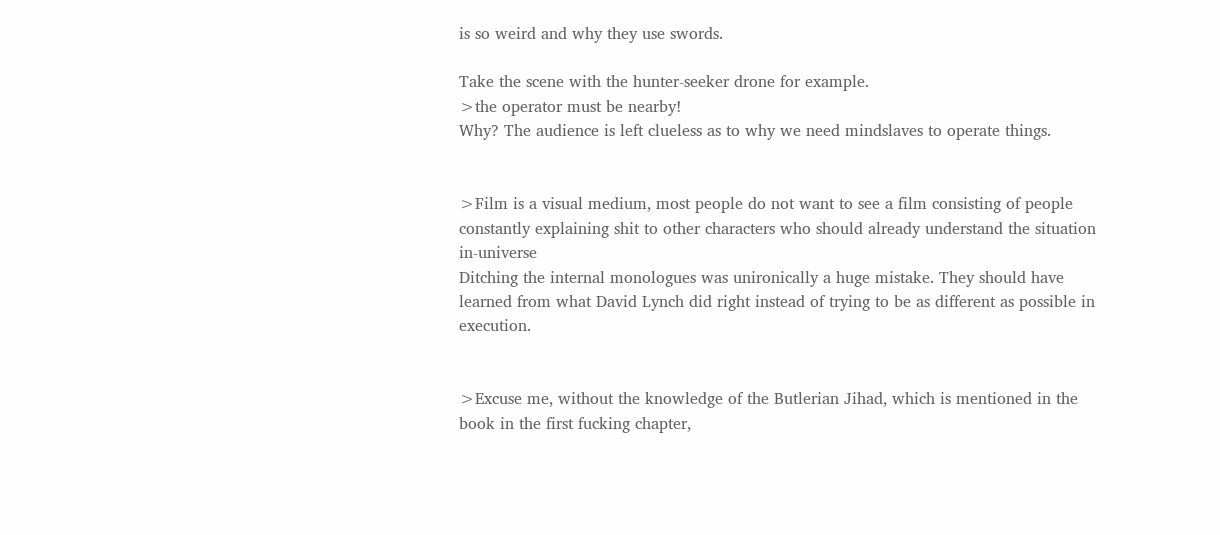is so weird and why they use swords.

Take the scene with the hunter-seeker drone for example.
>the operator must be nearby!
Why? The audience is left clueless as to why we need mindslaves to operate things.


>Film is a visual medium, most people do not want to see a film consisting of people constantly explaining shit to other characters who should already understand the situation in-universe
Ditching the internal monologues was unironically a huge mistake. They should have learned from what David Lynch did right instead of trying to be as different as possible in execution.


>Excuse me, without the knowledge of the Butlerian Jihad, which is mentioned in the book in the first fucking chapter,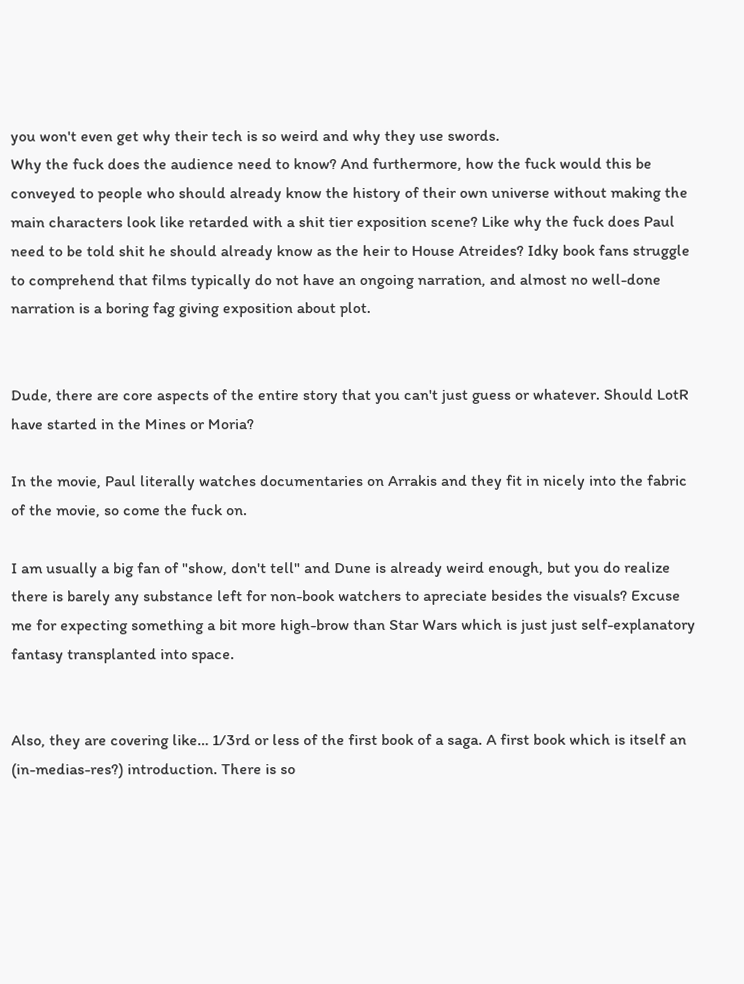you won't even get why their tech is so weird and why they use swords.
Why the fuck does the audience need to know? And furthermore, how the fuck would this be conveyed to people who should already know the history of their own universe without making the main characters look like retarded with a shit tier exposition scene? Like why the fuck does Paul need to be told shit he should already know as the heir to House Atreides? Idky book fans struggle to comprehend that films typically do not have an ongoing narration, and almost no well-done narration is a boring fag giving exposition about plot.


Dude, there are core aspects of the entire story that you can't just guess or whatever. Should LotR have started in the Mines or Moria?

In the movie, Paul literally watches documentaries on Arrakis and they fit in nicely into the fabric of the movie, so come the fuck on.

I am usually a big fan of "show, don't tell" and Dune is already weird enough, but you do realize there is barely any substance left for non-book watchers to apreciate besides the visuals? Excuse me for expecting something a bit more high-brow than Star Wars which is just just self-explanatory fantasy transplanted into space.


Also, they are covering like… 1/3rd or less of the first book of a saga. A first book which is itself an (in-medias-res?) introduction. There is so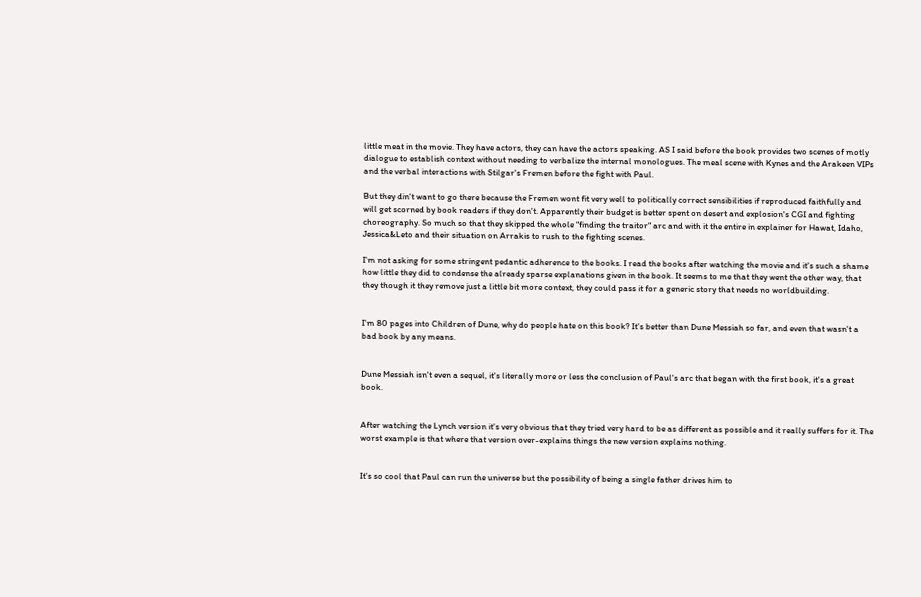little meat in the movie. They have actors, they can have the actors speaking. AS I said before the book provides two scenes of motly dialogue to establish context without needing to verbalize the internal monologues. The meal scene with Kynes and the Arakeen VIPs and the verbal interactions with Stilgar's Fremen before the fight with Paul.

But they din't want to go there because the Fremen wont fit very well to politically correct sensibilities if reproduced faithfully and will get scorned by book readers if they don't. Apparently their budget is better spent on desert and explosion's CGI and fighting choreography. So much so that they skipped the whole "finding the traitor" arc and with it the entire in explainer for Hawat, Idaho, Jessica&Leto and their situation on Arrakis to rush to the fighting scenes.

I'm not asking for some stringent pedantic adherence to the books. I read the books after watching the movie and it's such a shame how little they did to condense the already sparse explanations given in the book. It seems to me that they went the other way, that they though it they remove just a little bit more context, they could pass it for a generic story that needs no worldbuilding.


I'm 80 pages into Children of Dune, why do people hate on this book? It's better than Dune Messiah so far, and even that wasn't a bad book by any means.


Dune Messiah isn't even a sequel, it's literally more or less the conclusion of Paul's arc that began with the first book, it's a great book.


After watching the Lynch version it's very obvious that they tried very hard to be as different as possible and it really suffers for it. The worst example is that where that version over-explains things the new version explains nothing.


It's so cool that Paul can run the universe but the possibility of being a single father drives him to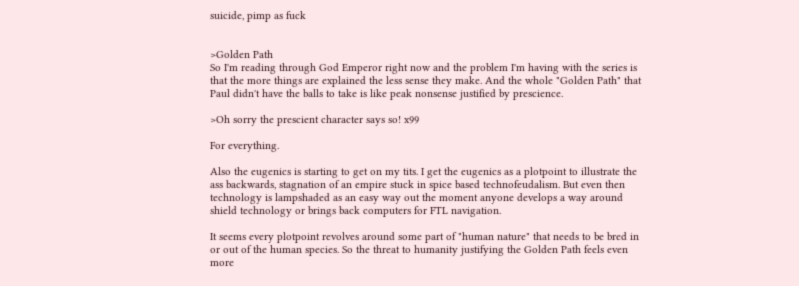suicide, pimp as fuck


>Golden Path
So I'm reading through God Emperor right now and the problem I'm having with the series is that the more things are explained the less sense they make. And the whole "Golden Path" that Paul didn't have the balls to take is like peak nonsense justified by prescience.

>Oh sorry the prescient character says so! x99

For everything.

Also the eugenics is starting to get on my tits. I get the eugenics as a plotpoint to illustrate the ass backwards, stagnation of an empire stuck in spice based technofeudalism. But even then technology is lampshaded as an easy way out the moment anyone develops a way around shield technology or brings back computers for FTL navigation.

It seems every plotpoint revolves around some part of "human nature" that needs to be bred in or out of the human species. So the threat to humanity justifying the Golden Path feels even more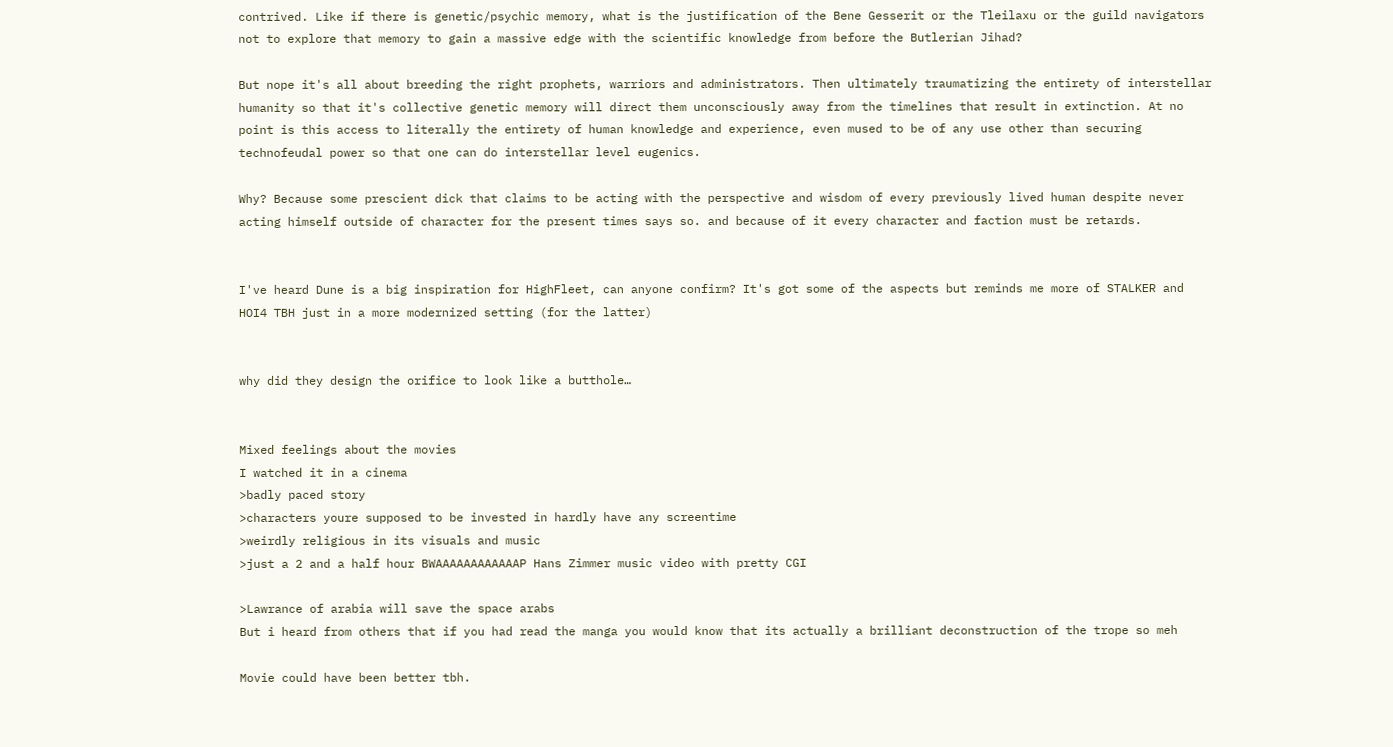contrived. Like if there is genetic/psychic memory, what is the justification of the Bene Gesserit or the Tleilaxu or the guild navigators not to explore that memory to gain a massive edge with the scientific knowledge from before the Butlerian Jihad?

But nope it's all about breeding the right prophets, warriors and administrators. Then ultimately traumatizing the entirety of interstellar humanity so that it's collective genetic memory will direct them unconsciously away from the timelines that result in extinction. At no point is this access to literally the entirety of human knowledge and experience, even mused to be of any use other than securing technofeudal power so that one can do interstellar level eugenics.

Why? Because some prescient dick that claims to be acting with the perspective and wisdom of every previously lived human despite never acting himself outside of character for the present times says so. and because of it every character and faction must be retards.


I've heard Dune is a big inspiration for HighFleet, can anyone confirm? It's got some of the aspects but reminds me more of STALKER and HOI4 TBH just in a more modernized setting (for the latter)


why did they design the orifice to look like a butthole…


Mixed feelings about the movies
I watched it in a cinema
>badly paced story
>characters youre supposed to be invested in hardly have any screentime
>weirdly religious in its visuals and music
>just a 2 and a half hour BWAAAAAAAAAAAAP Hans Zimmer music video with pretty CGI

>Lawrance of arabia will save the space arabs
But i heard from others that if you had read the manga you would know that its actually a brilliant deconstruction of the trope so meh

Movie could have been better tbh.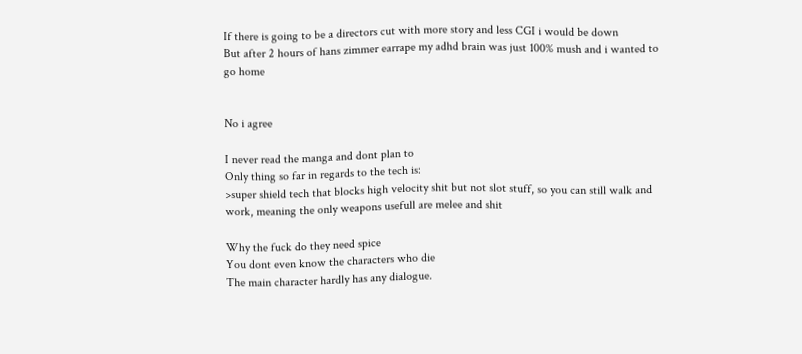If there is going to be a directors cut with more story and less CGI i would be down
But after 2 hours of hans zimmer earrape my adhd brain was just 100% mush and i wanted to go home


No i agree

I never read the manga and dont plan to
Only thing so far in regards to the tech is:
>super shield tech that blocks high velocity shit but not slot stuff, so you can still walk and work, meaning the only weapons usefull are melee and shit

Why the fuck do they need spice
You dont even know the characters who die
The main character hardly has any dialogue.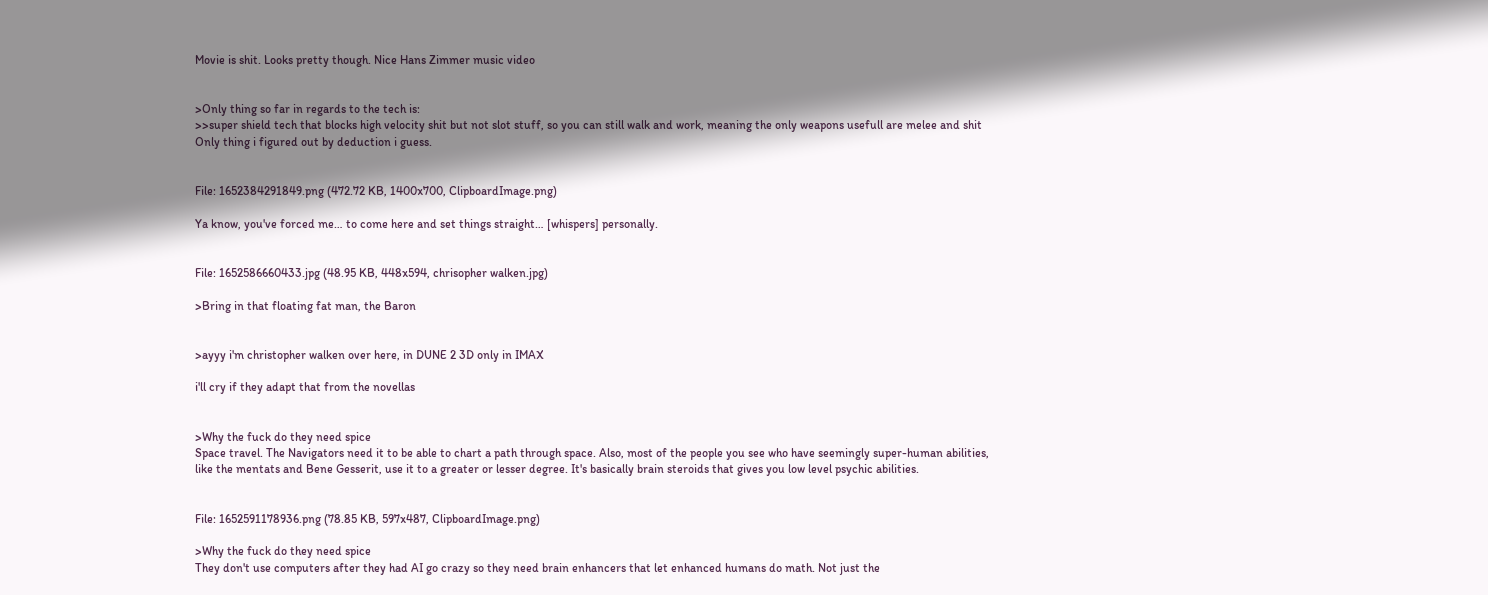Movie is shit. Looks pretty though. Nice Hans Zimmer music video


>Only thing so far in regards to the tech is:
>>super shield tech that blocks high velocity shit but not slot stuff, so you can still walk and work, meaning the only weapons usefull are melee and shit
Only thing i figured out by deduction i guess.


File: 1652384291849.png (472.72 KB, 1400x700, ClipboardImage.png)

Ya know, you've forced me… to come here and set things straight… [whispers] personally.


File: 1652586660433.jpg (48.95 KB, 448x594, chrisopher walken.jpg)

>Bring in that floating fat man, the Baron


>ayyy i'm christopher walken over here, in DUNE 2 3D only in IMAX

i'll cry if they adapt that from the novellas


>Why the fuck do they need spice
Space travel. The Navigators need it to be able to chart a path through space. Also, most of the people you see who have seemingly super-human abilities, like the mentats and Bene Gesserit, use it to a greater or lesser degree. It's basically brain steroids that gives you low level psychic abilities.


File: 1652591178936.png (78.85 KB, 597x487, ClipboardImage.png)

>Why the fuck do they need spice
They don't use computers after they had AI go crazy so they need brain enhancers that let enhanced humans do math. Not just the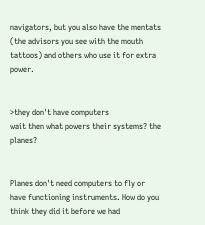navigators, but you also have the mentats (the advisors you see with the mouth tattoos) and others who use it for extra power.


>they don't have computers
wait then what powers their systems? the planes?


Planes don't need computers to fly or have functioning instruments. How do you think they did it before we had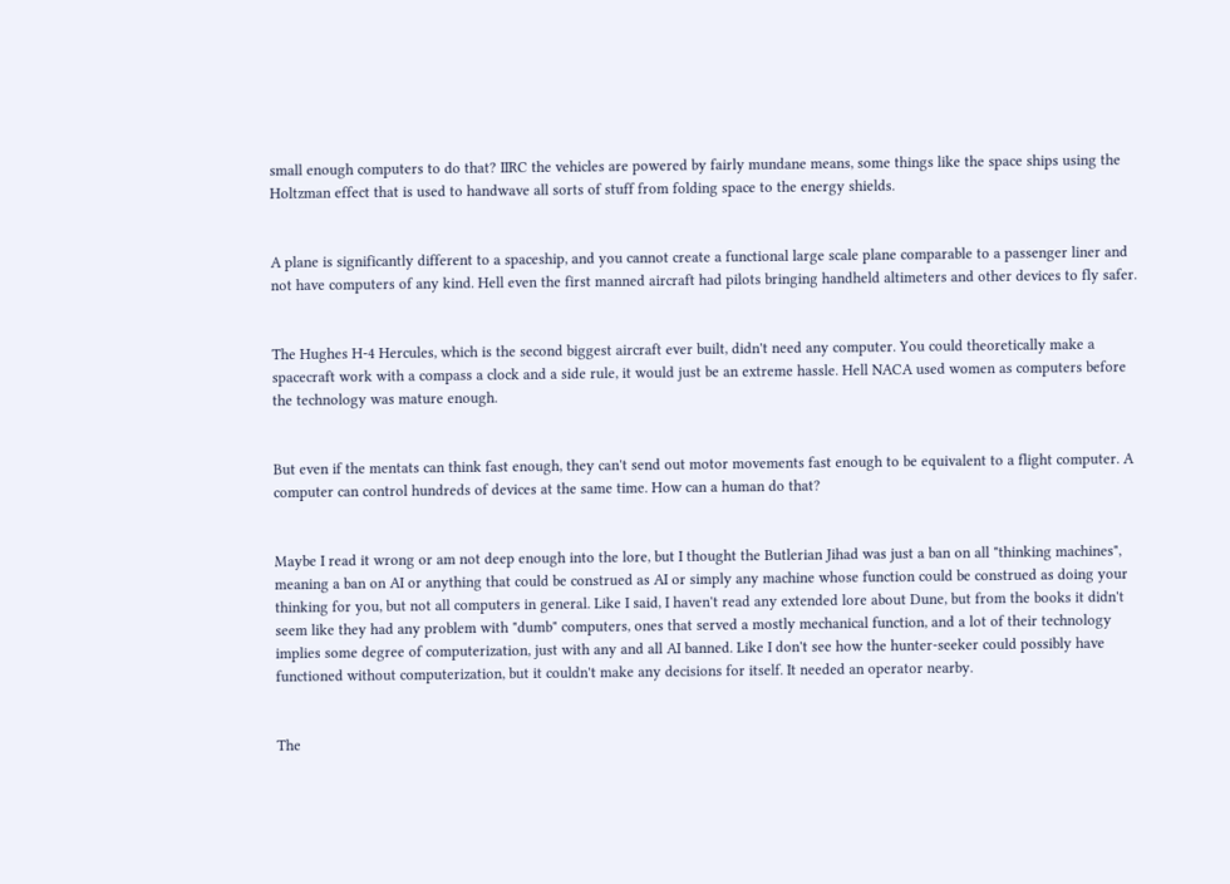small enough computers to do that? IIRC the vehicles are powered by fairly mundane means, some things like the space ships using the Holtzman effect that is used to handwave all sorts of stuff from folding space to the energy shields.


A plane is significantly different to a spaceship, and you cannot create a functional large scale plane comparable to a passenger liner and not have computers of any kind. Hell even the first manned aircraft had pilots bringing handheld altimeters and other devices to fly safer.


The Hughes H-4 Hercules, which is the second biggest aircraft ever built, didn't need any computer. You could theoretically make a spacecraft work with a compass a clock and a side rule, it would just be an extreme hassle. Hell NACA used women as computers before the technology was mature enough.


But even if the mentats can think fast enough, they can't send out motor movements fast enough to be equivalent to a flight computer. A computer can control hundreds of devices at the same time. How can a human do that?


Maybe I read it wrong or am not deep enough into the lore, but I thought the Butlerian Jihad was just a ban on all "thinking machines", meaning a ban on AI or anything that could be construed as AI or simply any machine whose function could be construed as doing your thinking for you, but not all computers in general. Like I said, I haven't read any extended lore about Dune, but from the books it didn't seem like they had any problem with "dumb" computers, ones that served a mostly mechanical function, and a lot of their technology implies some degree of computerization, just with any and all AI banned. Like I don't see how the hunter-seeker could possibly have functioned without computerization, but it couldn't make any decisions for itself. It needed an operator nearby.


The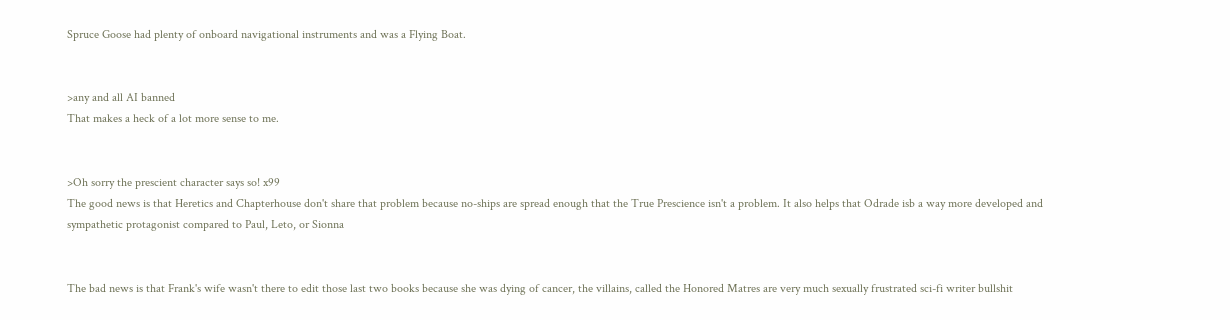Spruce Goose had plenty of onboard navigational instruments and was a Flying Boat.


>any and all AI banned
That makes a heck of a lot more sense to me.


>Oh sorry the prescient character says so! x99
The good news is that Heretics and Chapterhouse don't share that problem because no-ships are spread enough that the True Prescience isn't a problem. It also helps that Odrade isb a way more developed and sympathetic protagonist compared to Paul, Leto, or Sionna


The bad news is that Frank's wife wasn't there to edit those last two books because she was dying of cancer, the villains, called the Honored Matres are very much sexually frustrated sci-fi writer bullshit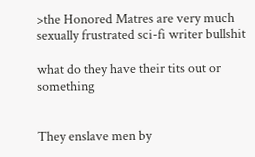>the Honored Matres are very much sexually frustrated sci-fi writer bullshit

what do they have their tits out or something


They enslave men by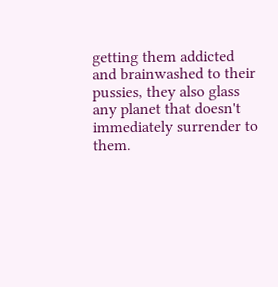getting them addicted and brainwashed to their pussies, they also glass any planet that doesn't immediately surrender to them.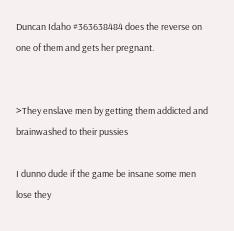Duncan Idaho #363638484 does the reverse on one of them and gets her pregnant.


>They enslave men by getting them addicted and brainwashed to their pussies

I dunno dude if the game be insane some men lose they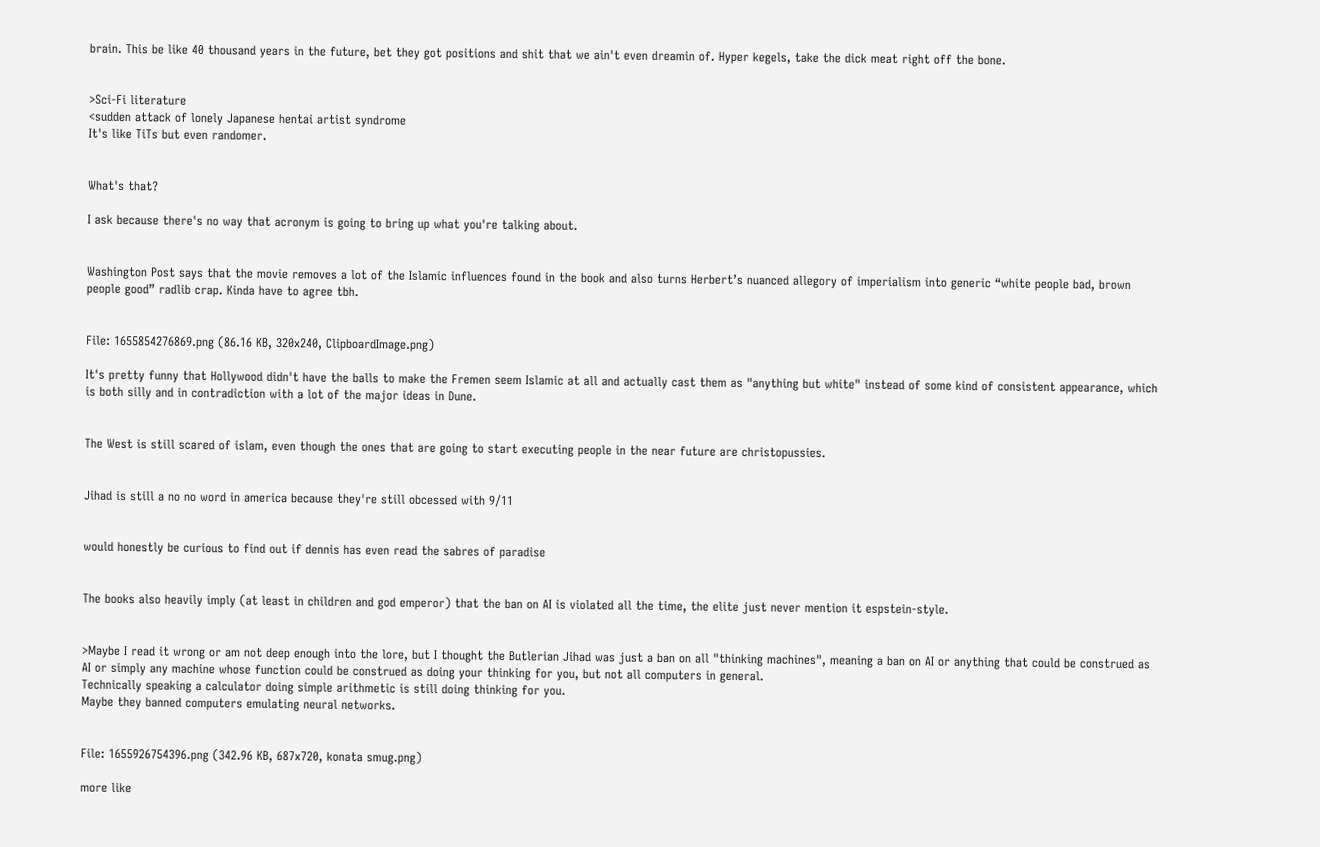brain. This be like 40 thousand years in the future, bet they got positions and shit that we ain't even dreamin of. Hyper kegels, take the dick meat right off the bone.


>Sci-Fi literature
<sudden attack of lonely Japanese hentai artist syndrome
It's like TiTs but even randomer.


What's that?

I ask because there's no way that acronym is going to bring up what you're talking about.


Washington Post says that the movie removes a lot of the Islamic influences found in the book and also turns Herbert’s nuanced allegory of imperialism into generic “white people bad, brown people good” radlib crap. Kinda have to agree tbh.


File: 1655854276869.png (86.16 KB, 320x240, ClipboardImage.png)

It's pretty funny that Hollywood didn't have the balls to make the Fremen seem Islamic at all and actually cast them as "anything but white" instead of some kind of consistent appearance, which is both silly and in contradiction with a lot of the major ideas in Dune.


The West is still scared of islam, even though the ones that are going to start executing people in the near future are christopussies.


Jihad is still a no no word in america because they're still obcessed with 9/11


would honestly be curious to find out if dennis has even read the sabres of paradise


The books also heavily imply (at least in children and god emperor) that the ban on AI is violated all the time, the elite just never mention it espstein-style.


>Maybe I read it wrong or am not deep enough into the lore, but I thought the Butlerian Jihad was just a ban on all "thinking machines", meaning a ban on AI or anything that could be construed as AI or simply any machine whose function could be construed as doing your thinking for you, but not all computers in general.
Technically speaking a calculator doing simple arithmetic is still doing thinking for you.
Maybe they banned computers emulating neural networks.


File: 1655926754396.png (342.96 KB, 687x720, konata smug.png)

more like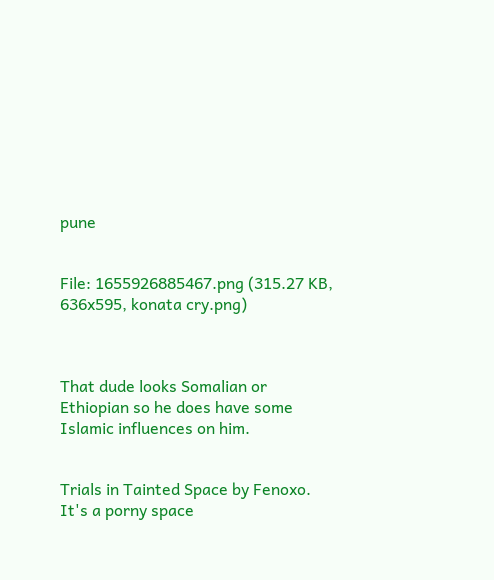pune


File: 1655926885467.png (315.27 KB, 636x595, konata cry.png)



That dude looks Somalian or Ethiopian so he does have some Islamic influences on him.


Trials in Tainted Space by Fenoxo. It's a porny space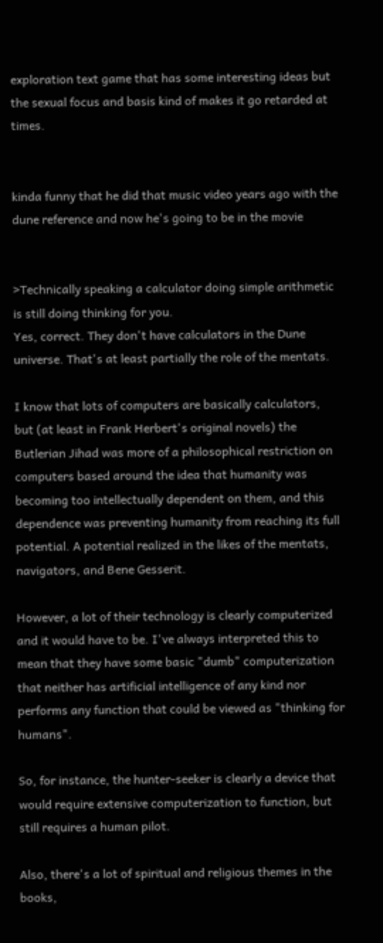exploration text game that has some interesting ideas but the sexual focus and basis kind of makes it go retarded at times.


kinda funny that he did that music video years ago with the dune reference and now he's going to be in the movie


>Technically speaking a calculator doing simple arithmetic is still doing thinking for you.
Yes, correct. They don't have calculators in the Dune universe. That's at least partially the role of the mentats.

I know that lots of computers are basically calculators, but (at least in Frank Herbert's original novels) the Butlerian Jihad was more of a philosophical restriction on computers based around the idea that humanity was becoming too intellectually dependent on them, and this dependence was preventing humanity from reaching its full potential. A potential realized in the likes of the mentats, navigators, and Bene Gesserit.

However, a lot of their technology is clearly computerized and it would have to be. I've always interpreted this to mean that they have some basic "dumb" computerization that neither has artificial intelligence of any kind nor performs any function that could be viewed as "thinking for humans".

So, for instance, the hunter-seeker is clearly a device that would require extensive computerization to function, but still requires a human pilot.

Also, there's a lot of spiritual and religious themes in the books,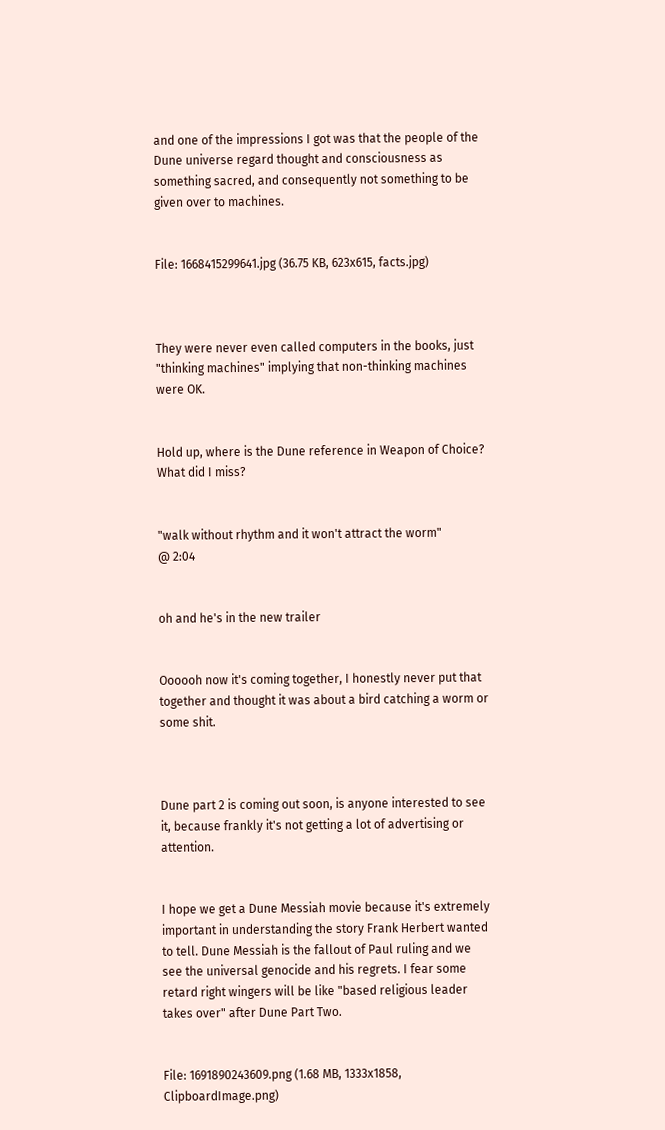and one of the impressions I got was that the people of the Dune universe regard thought and consciousness as something sacred, and consequently not something to be given over to machines.


File: 1668415299641.jpg (36.75 KB, 623x615, facts.jpg)



They were never even called computers in the books, just "thinking machines" implying that non-thinking machines were OK.


Hold up, where is the Dune reference in Weapon of Choice? What did I miss?


"walk without rhythm and it won't attract the worm"
@ 2:04


oh and he's in the new trailer


Oooooh now it's coming together, I honestly never put that together and thought it was about a bird catching a worm or some shit.



Dune part 2 is coming out soon, is anyone interested to see it, because frankly it's not getting a lot of advertising or attention.


I hope we get a Dune Messiah movie because it's extremely important in understanding the story Frank Herbert wanted to tell. Dune Messiah is the fallout of Paul ruling and we see the universal genocide and his regrets. I fear some retard right wingers will be like "based religious leader takes over" after Dune Part Two.


File: 1691890243609.png (1.68 MB, 1333x1858, ClipboardImage.png)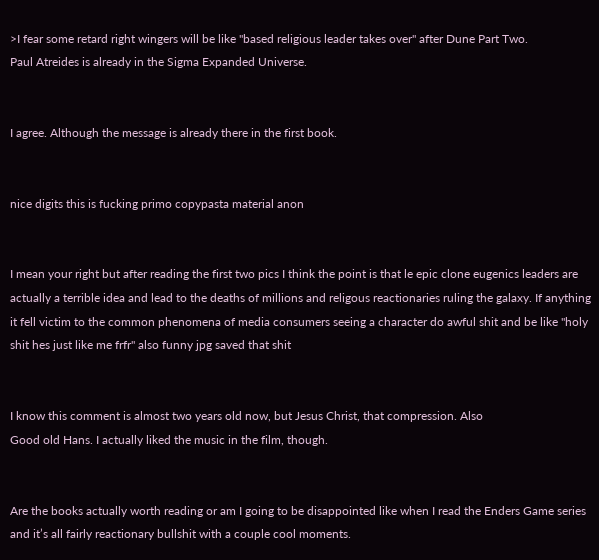>I fear some retard right wingers will be like "based religious leader takes over" after Dune Part Two.
Paul Atreides is already in the Sigma Expanded Universe.


I agree. Although the message is already there in the first book.


nice digits this is fucking primo copypasta material anon


I mean your right but after reading the first two pics I think the point is that le epic clone eugenics leaders are actually a terrible idea and lead to the deaths of millions and religous reactionaries ruling the galaxy. If anything it fell victim to the common phenomena of media consumers seeing a character do awful shit and be like "holy shit hes just like me frfr" also funny jpg saved that shit


I know this comment is almost two years old now, but Jesus Christ, that compression. Also
Good old Hans. I actually liked the music in the film, though.


Are the books actually worth reading or am I going to be disappointed like when I read the Enders Game series and it’s all fairly reactionary bullshit with a couple cool moments.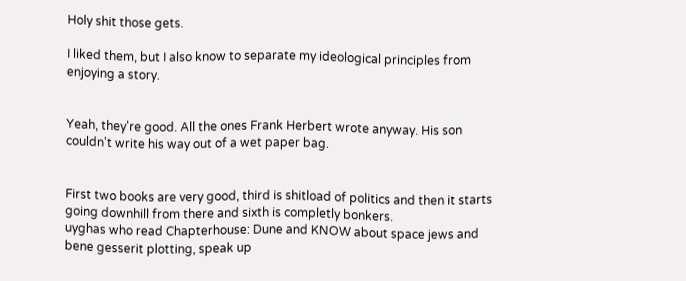Holy shit those gets.

I liked them, but I also know to separate my ideological principles from enjoying a story.


Yeah, they're good. All the ones Frank Herbert wrote anyway. His son couldn't write his way out of a wet paper bag.


First two books are very good, third is shitload of politics and then it starts going downhill from there and sixth is completly bonkers.
uyghas who read Chapterhouse: Dune and KNOW about space jews and bene gesserit plotting, speak up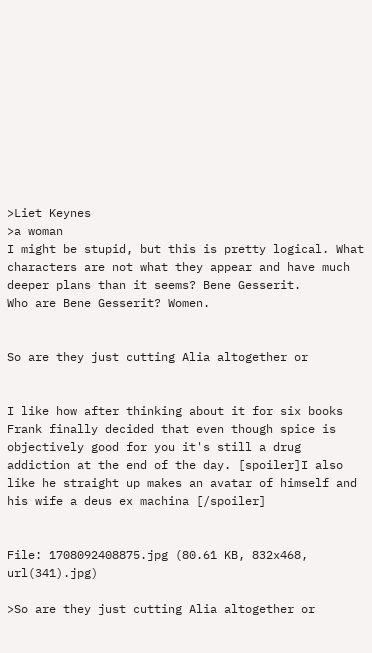>Liet Keynes
>a woman
I might be stupid, but this is pretty logical. What characters are not what they appear and have much deeper plans than it seems? Bene Gesserit.
Who are Bene Gesserit? Women.


So are they just cutting Alia altogether or


I like how after thinking about it for six books Frank finally decided that even though spice is objectively good for you it's still a drug addiction at the end of the day. [spoiler]I also like he straight up makes an avatar of himself and his wife a deus ex machina [/spoiler]


File: 1708092408875.jpg (80.61 KB, 832x468, url(341).jpg)

>So are they just cutting Alia altogether or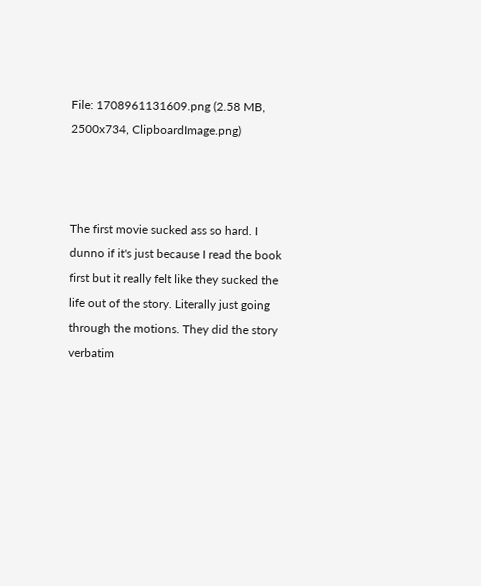File: 1708961131609.png (2.58 MB, 2500x734, ClipboardImage.png)



The first movie sucked ass so hard. I dunno if it's just because I read the book first but it really felt like they sucked the life out of the story. Literally just going through the motions. They did the story verbatim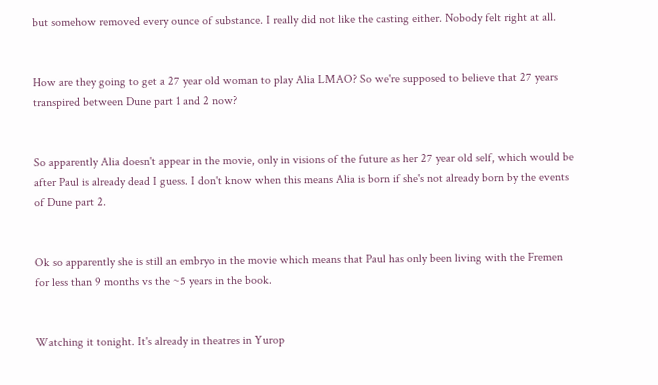but somehow removed every ounce of substance. I really did not like the casting either. Nobody felt right at all.


How are they going to get a 27 year old woman to play Alia LMAO? So we're supposed to believe that 27 years transpired between Dune part 1 and 2 now?


So apparently Alia doesn't appear in the movie, only in visions of the future as her 27 year old self, which would be after Paul is already dead I guess. I don't know when this means Alia is born if she's not already born by the events of Dune part 2.


Ok so apparently she is still an embryo in the movie which means that Paul has only been living with the Fremen for less than 9 months vs the ~5 years in the book.


Watching it tonight. It's already in theatres in Yurop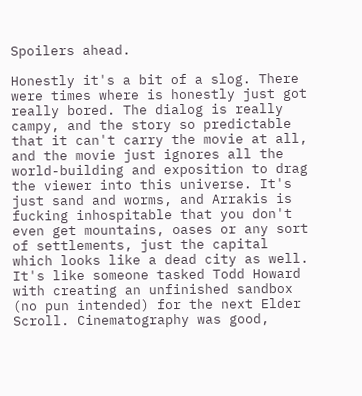Spoilers ahead.

Honestly it's a bit of a slog. There were times where is honestly just got really bored. The dialog is really campy, and the story so predictable that it can't carry the movie at all, and the movie just ignores all the world-building and exposition to drag the viewer into this universe. It's just sand and worms, and Arrakis is fucking inhospitable that you don't even get mountains, oases or any sort of settlements, just the capital which looks like a dead city as well. It's like someone tasked Todd Howard with creating an unfinished sandbox (no pun intended) for the next Elder Scroll. Cinematography was good,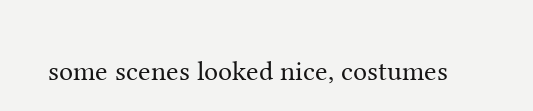some scenes looked nice, costumes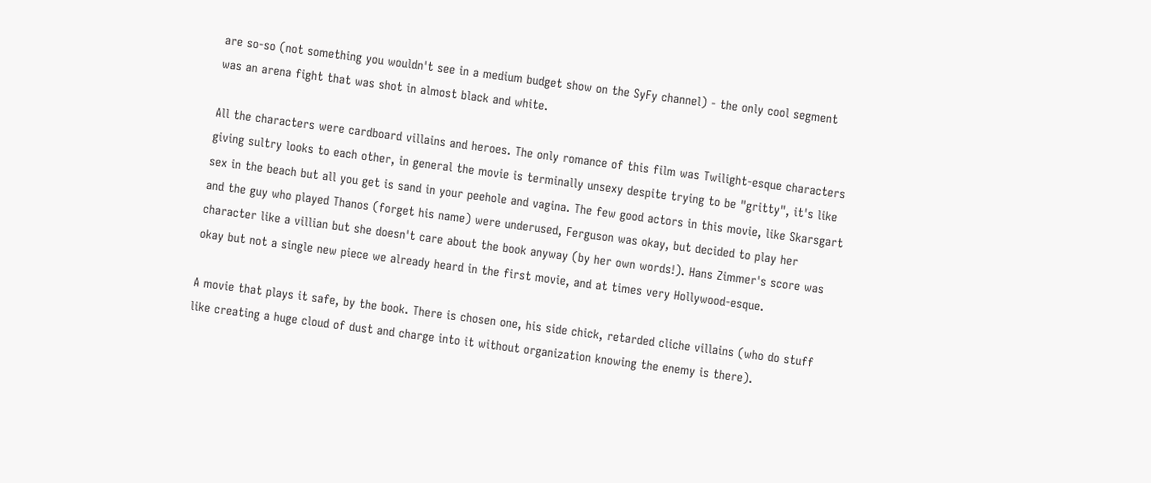are so-so (not something you wouldn't see in a medium budget show on the SyFy channel) - the only cool segment was an arena fight that was shot in almost black and white.

All the characters were cardboard villains and heroes. The only romance of this film was Twilight-esque characters giving sultry looks to each other, in general the movie is terminally unsexy despite trying to be "gritty", it's like sex in the beach but all you get is sand in your peehole and vagina. The few good actors in this movie, like Skarsgart and the guy who played Thanos (forget his name) were underused, Ferguson was okay, but decided to play her character like a villian but she doesn't care about the book anyway (by her own words!). Hans Zimmer's score was okay but not a single new piece we already heard in the first movie, and at times very Hollywood-esque.

A movie that plays it safe, by the book. There is chosen one, his side chick, retarded cliche villains (who do stuff like creating a huge cloud of dust and charge into it without organization knowing the enemy is there).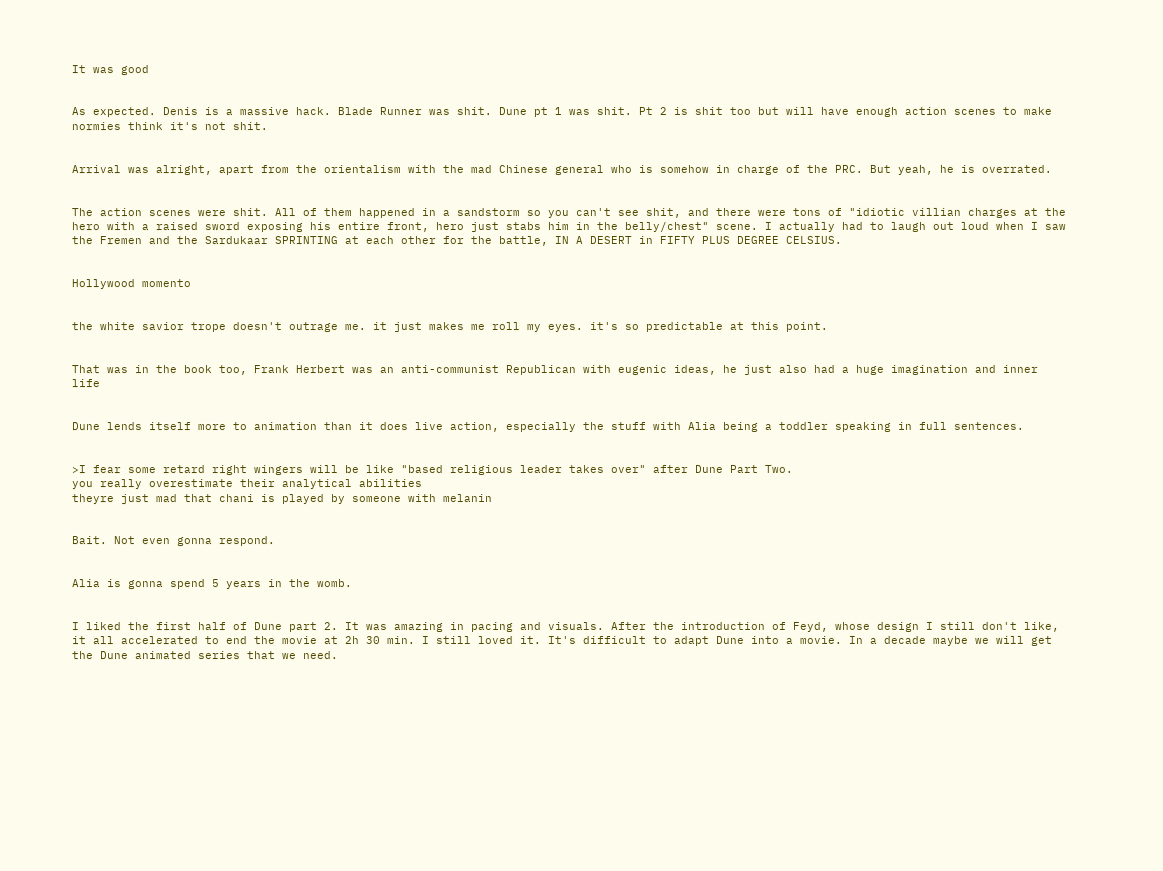It was good


As expected. Denis is a massive hack. Blade Runner was shit. Dune pt 1 was shit. Pt 2 is shit too but will have enough action scenes to make normies think it's not shit.


Arrival was alright, apart from the orientalism with the mad Chinese general who is somehow in charge of the PRC. But yeah, he is overrated.


The action scenes were shit. All of them happened in a sandstorm so you can't see shit, and there were tons of "idiotic villian charges at the hero with a raised sword exposing his entire front, hero just stabs him in the belly/chest" scene. I actually had to laugh out loud when I saw the Fremen and the Sardukaar SPRINTING at each other for the battle, IN A DESERT in FIFTY PLUS DEGREE CELSIUS.


Hollywood momento


the white savior trope doesn't outrage me. it just makes me roll my eyes. it's so predictable at this point.


That was in the book too, Frank Herbert was an anti-communist Republican with eugenic ideas, he just also had a huge imagination and inner life


Dune lends itself more to animation than it does live action, especially the stuff with Alia being a toddler speaking in full sentences.


>I fear some retard right wingers will be like "based religious leader takes over" after Dune Part Two.
you really overestimate their analytical abilities
theyre just mad that chani is played by someone with melanin


Bait. Not even gonna respond.


Alia is gonna spend 5 years in the womb.


I liked the first half of Dune part 2. It was amazing in pacing and visuals. After the introduction of Feyd, whose design I still don't like, it all accelerated to end the movie at 2h 30 min. I still loved it. It's difficult to adapt Dune into a movie. In a decade maybe we will get the Dune animated series that we need.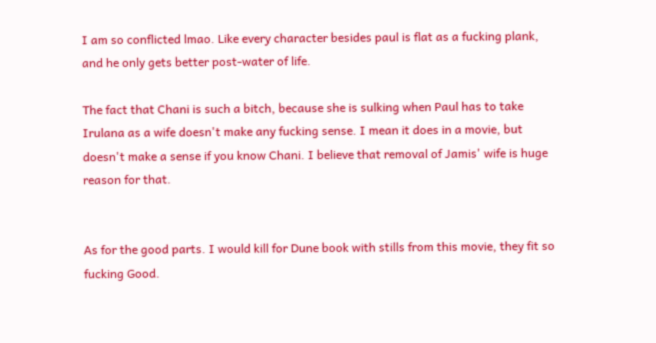I am so conflicted lmao. Like every character besides paul is flat as a fucking plank, and he only gets better post-water of life.

The fact that Chani is such a bitch, because she is sulking when Paul has to take Irulana as a wife doesn't make any fucking sense. I mean it does in a movie, but doesn't make a sense if you know Chani. I believe that removal of Jamis' wife is huge reason for that.


As for the good parts. I would kill for Dune book with stills from this movie, they fit so fucking Good.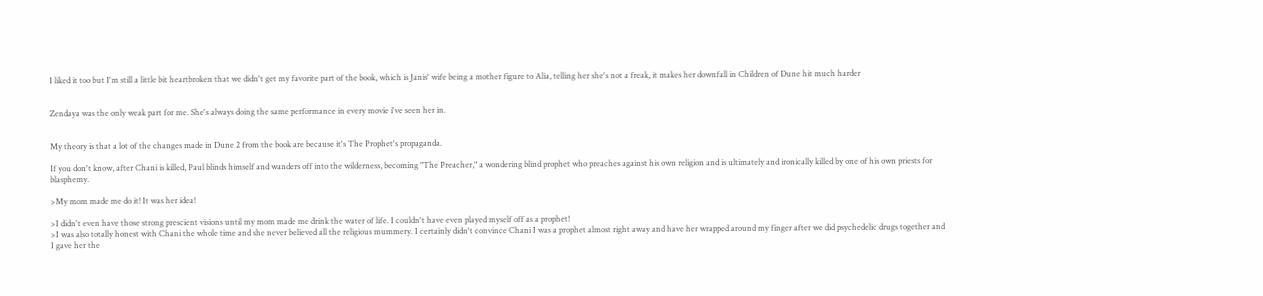I liked it too but I'm still a little bit heartbroken that we didn't get my favorite part of the book, which is Janis' wife being a mother figure to Alia, telling her she's not a freak, it makes her downfall in Children of Dune hit much harder


Zendaya was the only weak part for me. She's always doing the same performance in every movie i've seen her in.


My theory is that a lot of the changes made in Dune 2 from the book are because it's The Prophet's propaganda.

If you don't know, after Chani is killed, Paul blinds himself and wanders off into the wilderness, becoming "The Preacher," a wondering blind prophet who preaches against his own religion and is ultimately and ironically killed by one of his own priests for blasphemy.

>My mom made me do it! It was her idea!

>I didn't even have those strong prescient visions until my mom made me drink the water of life. I couldn't have even played myself off as a prophet!
>I was also totally honest with Chani the whole time and she never believed all the religious mummery. I certainly didn't convince Chani I was a prophet almost right away and have her wrapped around my finger after we did psychedelic drugs together and I gave her the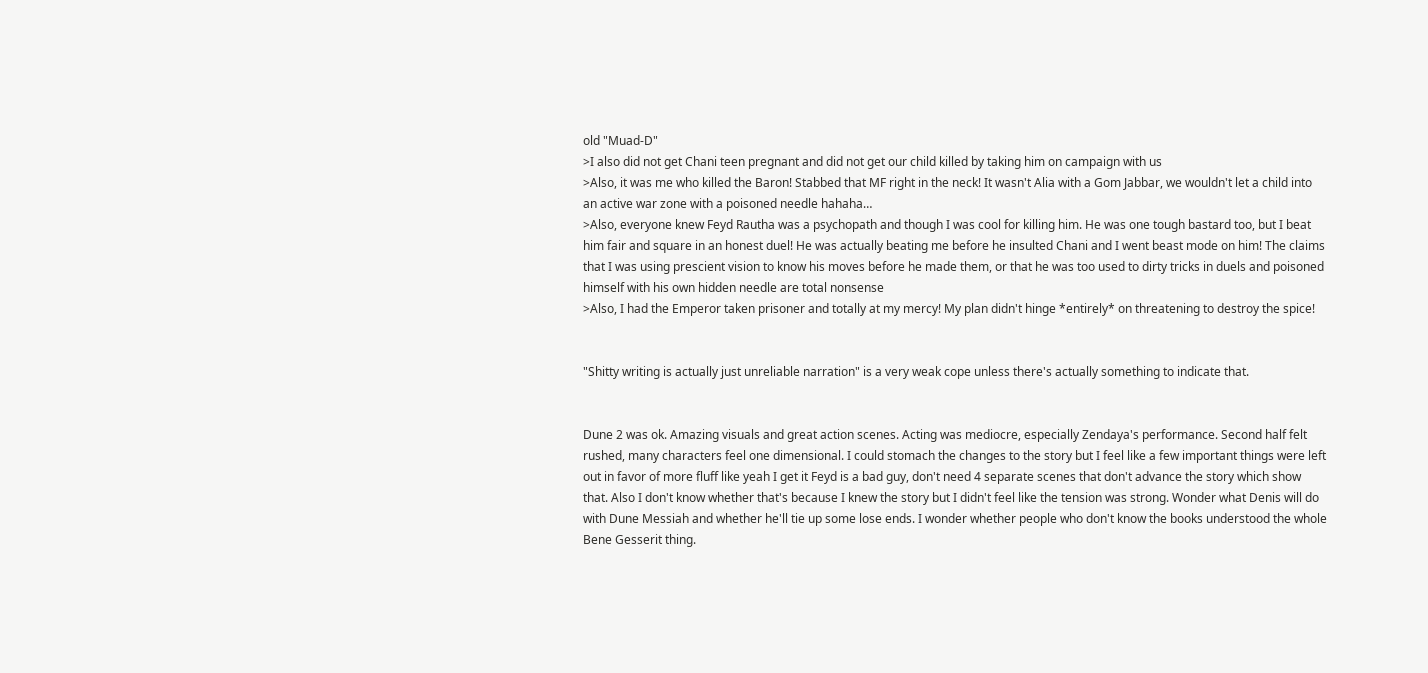old "Muad-D"
>I also did not get Chani teen pregnant and did not get our child killed by taking him on campaign with us
>Also, it was me who killed the Baron! Stabbed that MF right in the neck! It wasn't Alia with a Gom Jabbar, we wouldn't let a child into an active war zone with a poisoned needle hahaha…
>Also, everyone knew Feyd Rautha was a psychopath and though I was cool for killing him. He was one tough bastard too, but I beat him fair and square in an honest duel! He was actually beating me before he insulted Chani and I went beast mode on him! The claims that I was using prescient vision to know his moves before he made them, or that he was too used to dirty tricks in duels and poisoned himself with his own hidden needle are total nonsense
>Also, I had the Emperor taken prisoner and totally at my mercy! My plan didn't hinge *entirely* on threatening to destroy the spice!


"Shitty writing is actually just unreliable narration" is a very weak cope unless there's actually something to indicate that.


Dune 2 was ok. Amazing visuals and great action scenes. Acting was mediocre, especially Zendaya's performance. Second half felt rushed, many characters feel one dimensional. I could stomach the changes to the story but I feel like a few important things were left out in favor of more fluff like yeah I get it Feyd is a bad guy, don't need 4 separate scenes that don't advance the story which show that. Also I don't know whether that's because I knew the story but I didn't feel like the tension was strong. Wonder what Denis will do with Dune Messiah and whether he'll tie up some lose ends. I wonder whether people who don't know the books understood the whole Bene Gesserit thing.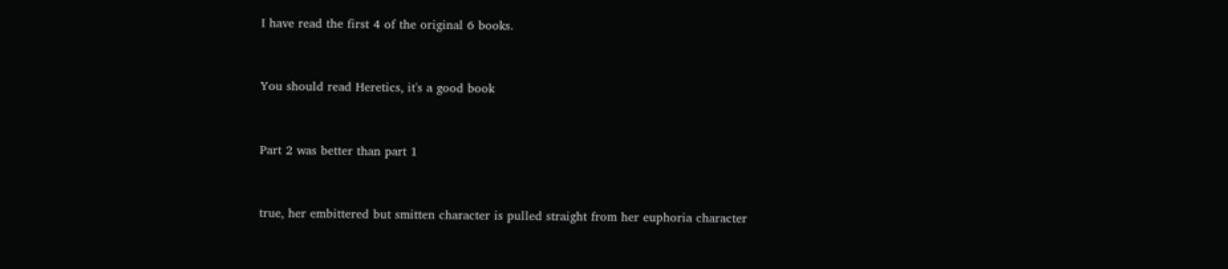I have read the first 4 of the original 6 books.


You should read Heretics, it's a good book


Part 2 was better than part 1


true, her embittered but smitten character is pulled straight from her euphoria character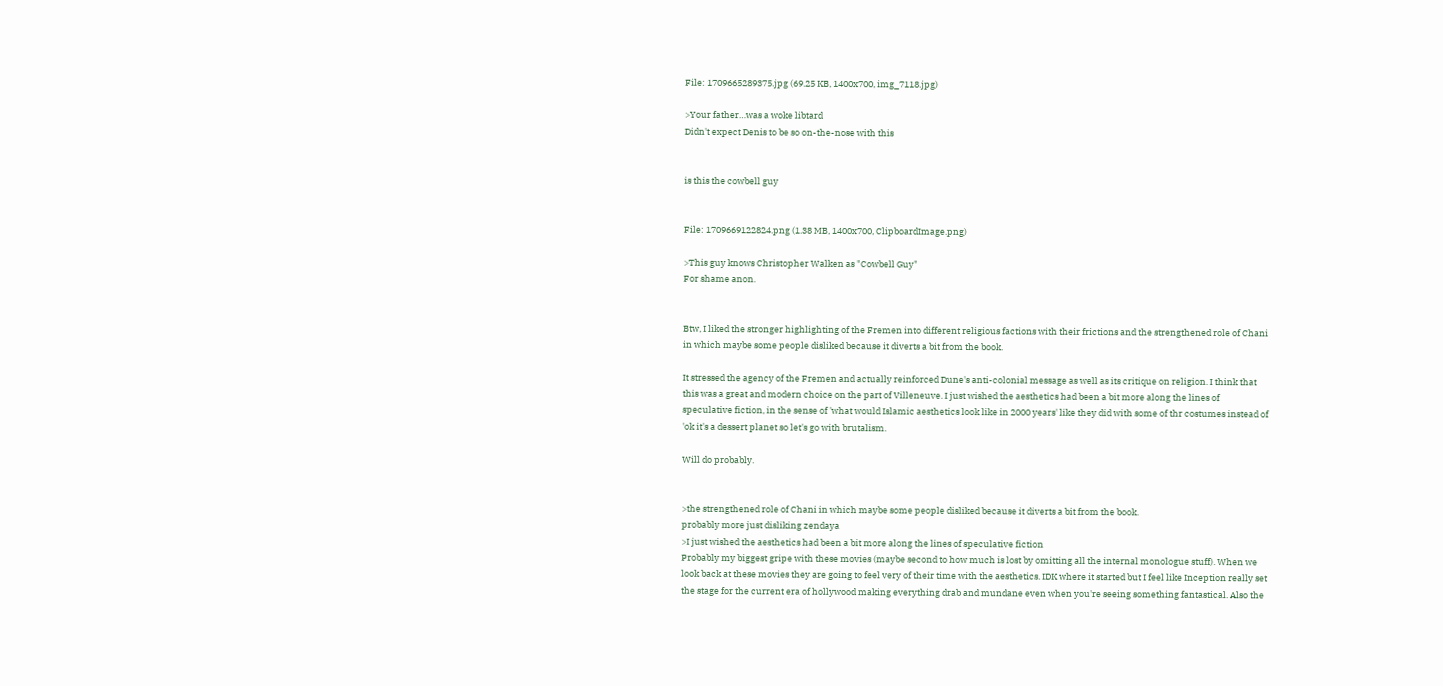File: 1709665289375.jpg (69.25 KB, 1400x700, img_7118.jpg)

>Your father…was a woke libtard
Didn't expect Denis to be so on-the-nose with this


is this the cowbell guy


File: 1709669122824.png (1.38 MB, 1400x700, ClipboardImage.png)

>This guy knows Christopher Walken as "Cowbell Guy"
For shame anon.


Btw, I liked the stronger highlighting of the Fremen into different religious factions with their frictions and the strengthened role of Chani in which maybe some people disliked because it diverts a bit from the book.

It stressed the agency of the Fremen and actually reinforced Dune's anti-colonial message as well as its critique on religion. I think that this was a great and modern choice on the part of Villeneuve. I just wished the aesthetics had been a bit more along the lines of speculative fiction, in the sense of 'what would Islamic aesthetics look like in 2000 years' like they did with some of thr costumes instead of 'ok it's a dessert planet so let's go with brutalism.

Will do probably.


>the strengthened role of Chani in which maybe some people disliked because it diverts a bit from the book.
probably more just disliking zendaya
>I just wished the aesthetics had been a bit more along the lines of speculative fiction
Probably my biggest gripe with these movies (maybe second to how much is lost by omitting all the internal monologue stuff). When we look back at these movies they are going to feel very of their time with the aesthetics. IDK where it started but I feel like Inception really set the stage for the current era of hollywood making everything drab and mundane even when you're seeing something fantastical. Also the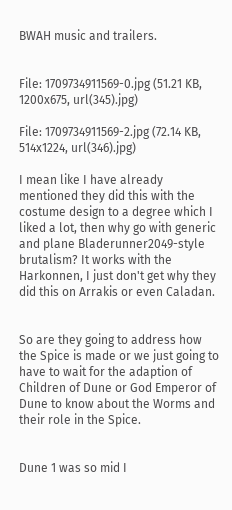BWAH music and trailers.


File: 1709734911569-0.jpg (51.21 KB, 1200x675, url(345).jpg)

File: 1709734911569-2.jpg (72.14 KB, 514x1224, url(346).jpg)

I mean like I have already mentioned they did this with the costume design to a degree which I liked a lot, then why go with generic and plane Bladerunner2049-style brutalism? It works with the Harkonnen, I just don't get why they did this on Arrakis or even Caladan.


So are they going to address how the Spice is made or we just going to have to wait for the adaption of Children of Dune or God Emperor of Dune to know about the Worms and their role in the Spice.


Dune 1 was so mid I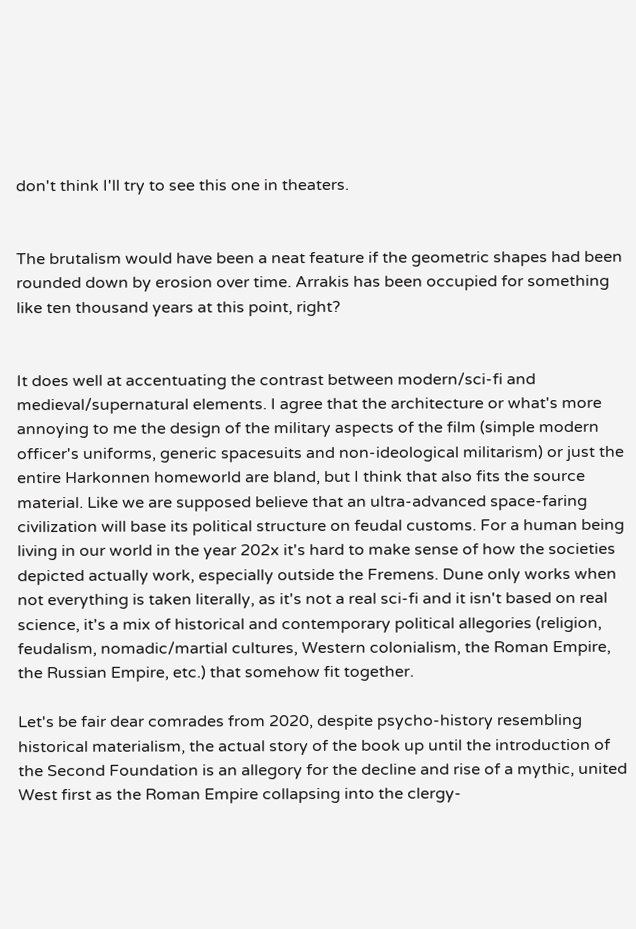don't think I'll try to see this one in theaters.


The brutalism would have been a neat feature if the geometric shapes had been rounded down by erosion over time. Arrakis has been occupied for something like ten thousand years at this point, right?


It does well at accentuating the contrast between modern/sci-fi and medieval/supernatural elements. I agree that the architecture or what's more annoying to me the design of the military aspects of the film (simple modern officer's uniforms, generic spacesuits and non-ideological militarism) or just the entire Harkonnen homeworld are bland, but I think that also fits the source material. Like we are supposed believe that an ultra-advanced space-faring civilization will base its political structure on feudal customs. For a human being living in our world in the year 202x it's hard to make sense of how the societies depicted actually work, especially outside the Fremens. Dune only works when not everything is taken literally, as it's not a real sci-fi and it isn't based on real science, it's a mix of historical and contemporary political allegories (religion, feudalism, nomadic/martial cultures, Western colonialism, the Roman Empire, the Russian Empire, etc.) that somehow fit together.

Let's be fair dear comrades from 2020, despite psycho-history resembling historical materialism, the actual story of the book up until the introduction of the Second Foundation is an allegory for the decline and rise of a mythic, united West first as the Roman Empire collapsing into the clergy-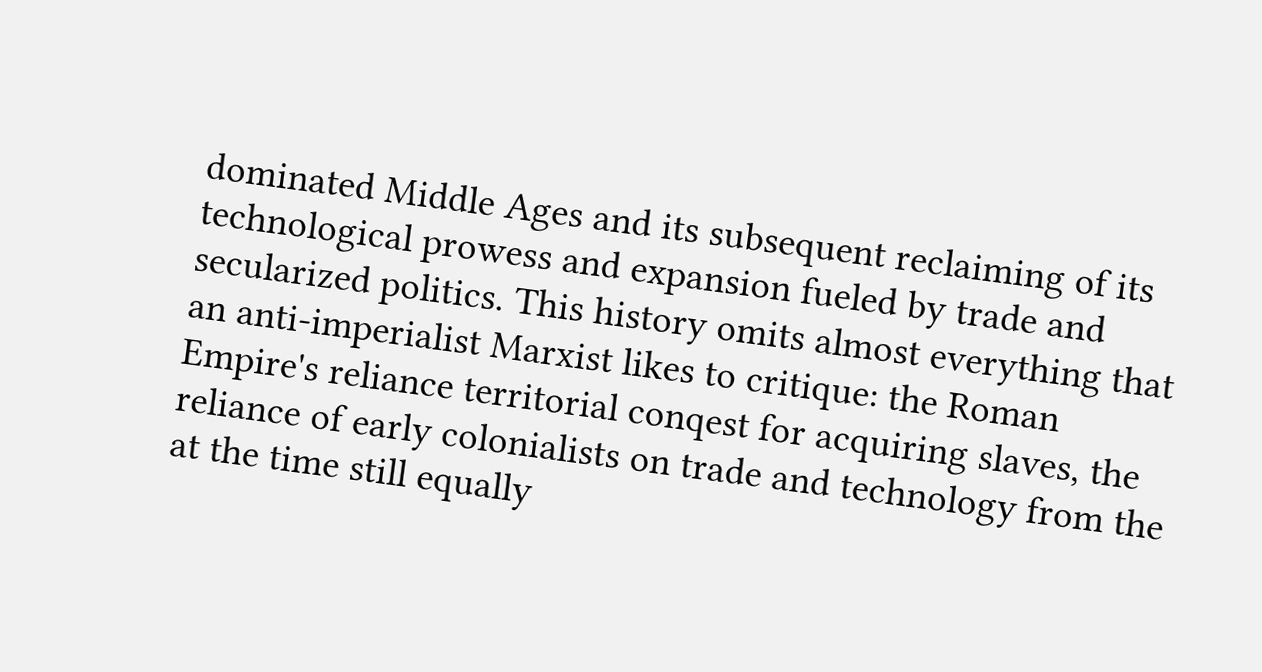dominated Middle Ages and its subsequent reclaiming of its technological prowess and expansion fueled by trade and secularized politics. This history omits almost everything that an anti-imperialist Marxist likes to critique: the Roman Empire's reliance territorial conqest for acquiring slaves, the reliance of early colonialists on trade and technology from the at the time still equally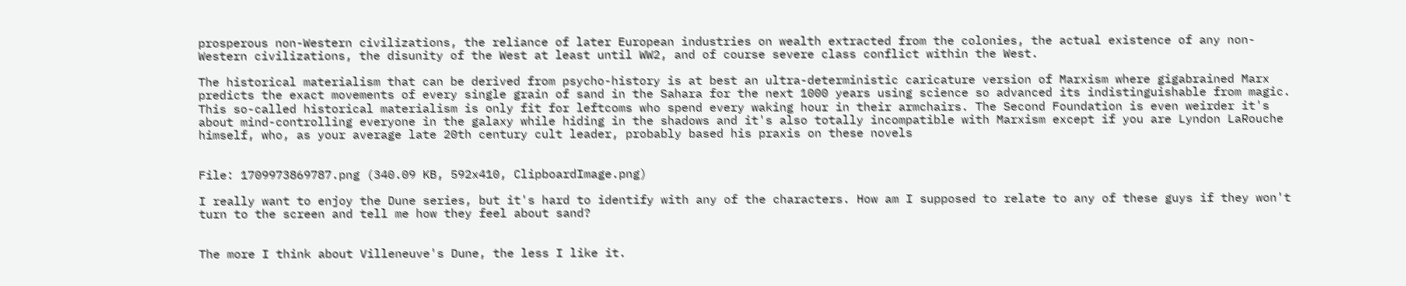prosperous non-Western civilizations, the reliance of later European industries on wealth extracted from the colonies, the actual existence of any non-Western civilizations, the disunity of the West at least until WW2, and of course severe class conflict within the West.

The historical materialism that can be derived from psycho-history is at best an ultra-deterministic caricature version of Marxism where gigabrained Marx predicts the exact movements of every single grain of sand in the Sahara for the next 1000 years using science so advanced its indistinguishable from magic. This so-called historical materialism is only fit for leftcoms who spend every waking hour in their armchairs. The Second Foundation is even weirder it's about mind-controlling everyone in the galaxy while hiding in the shadows and it's also totally incompatible with Marxism except if you are Lyndon LaRouche himself, who, as your average late 20th century cult leader, probably based his praxis on these novels


File: 1709973869787.png (340.09 KB, 592x410, ClipboardImage.png)

I really want to enjoy the Dune series, but it's hard to identify with any of the characters. How am I supposed to relate to any of these guys if they won't turn to the screen and tell me how they feel about sand?


The more I think about Villeneuve's Dune, the less I like it.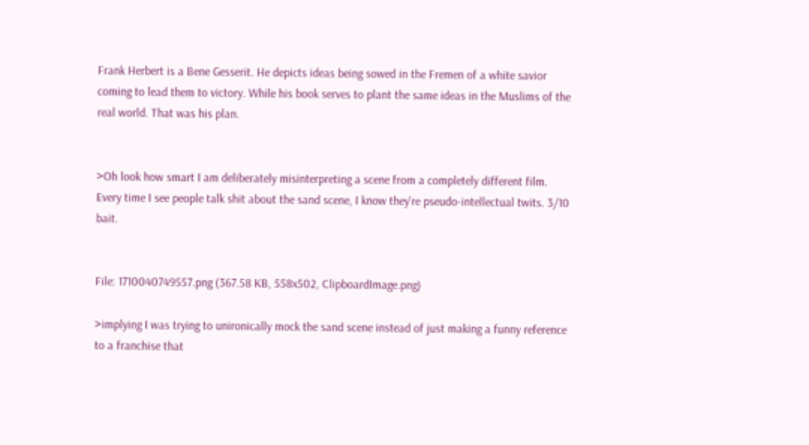Frank Herbert is a Bene Gesserit. He depicts ideas being sowed in the Fremen of a white savior coming to lead them to victory. While his book serves to plant the same ideas in the Muslims of the real world. That was his plan.


>Oh look how smart I am deliberately misinterpreting a scene from a completely different film.
Every time I see people talk shit about the sand scene, I know they're pseudo-intellectual twits. 3/10 bait.


File: 1710040749557.png (367.58 KB, 558x502, ClipboardImage.png)

>implying I was trying to unironically mock the sand scene instead of just making a funny reference to a franchise that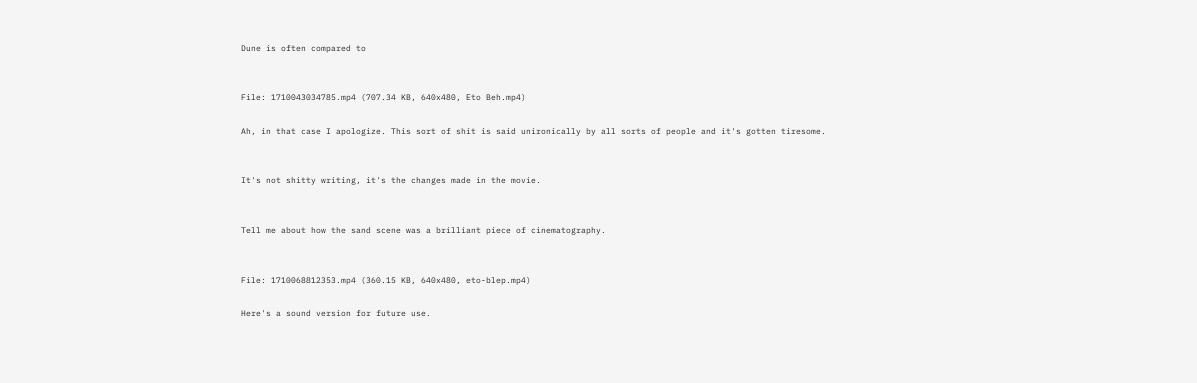Dune is often compared to


File: 1710043034785.mp4 (707.34 KB, 640x480, Eto Beh.mp4)

Ah, in that case I apologize. This sort of shit is said unironically by all sorts of people and it's gotten tiresome.


It's not shitty writing, it's the changes made in the movie.


Tell me about how the sand scene was a brilliant piece of cinematography.


File: 1710068812353.mp4 (360.15 KB, 640x480, eto-blep.mp4)

Here's a sound version for future use.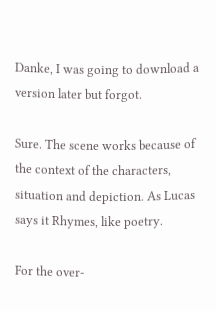Danke, I was going to download a version later but forgot.

Sure. The scene works because of the context of the characters, situation and depiction. As Lucas says it Rhymes, like poetry.

For the over-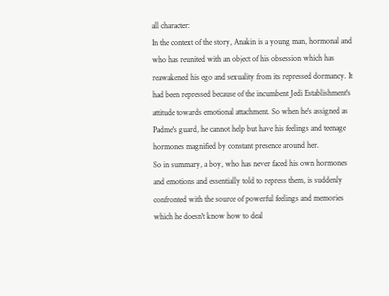all character:
In the context of the story, Anakin is a young man, hormonal and who has reunited with an object of his obsession which has reawakened his ego and sexuality from its repressed dormancy. It had been repressed because of the incumbent Jedi Establishment's attitude towards emotional attachment. So when he's assigned as Padme's guard, he cannot help but have his feelings and teenage hormones magnified by constant presence around her.
So in summary, a boy, who has never faced his own hormones and emotions and essentially told to repress them, is suddenly confronted with the source of powerful feelings and memories which he doesn't know how to deal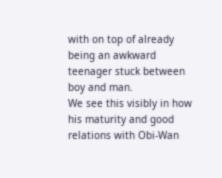with on top of already being an awkward teenager stuck between boy and man.
We see this visibly in how his maturity and good relations with Obi-Wan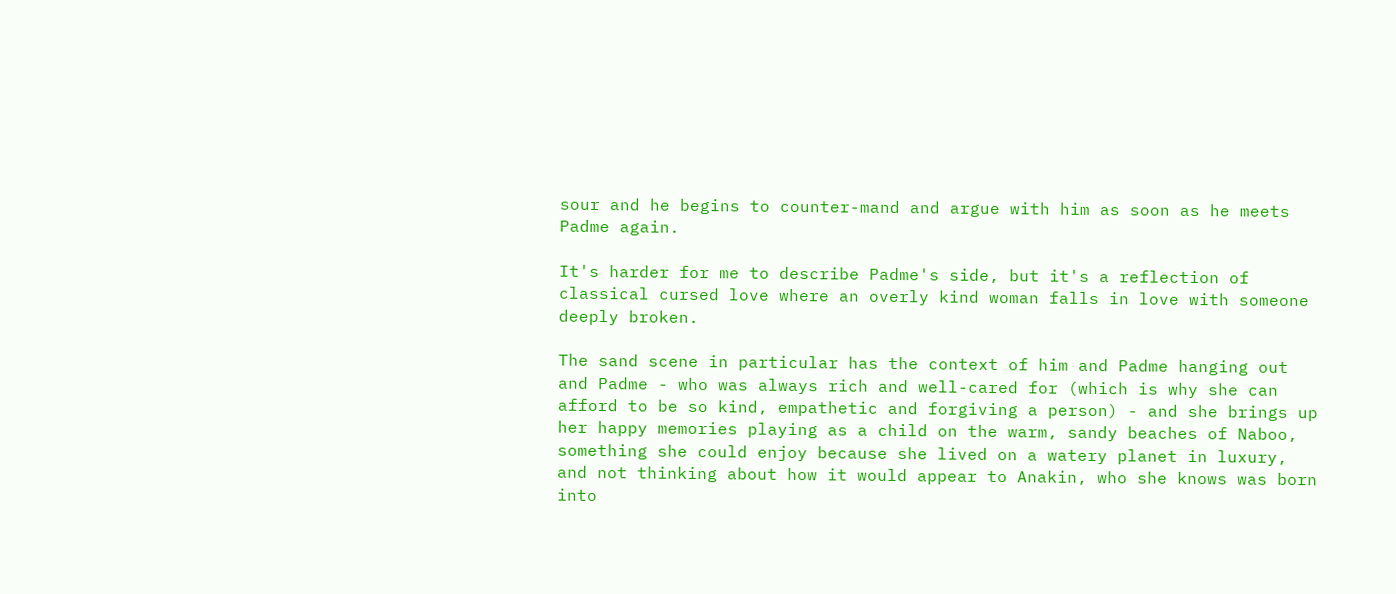sour and he begins to counter-mand and argue with him as soon as he meets Padme again.

It's harder for me to describe Padme's side, but it's a reflection of classical cursed love where an overly kind woman falls in love with someone deeply broken.

The sand scene in particular has the context of him and Padme hanging out and Padme - who was always rich and well-cared for (which is why she can afford to be so kind, empathetic and forgiving a person) - and she brings up her happy memories playing as a child on the warm, sandy beaches of Naboo, something she could enjoy because she lived on a watery planet in luxury, and not thinking about how it would appear to Anakin, who she knows was born into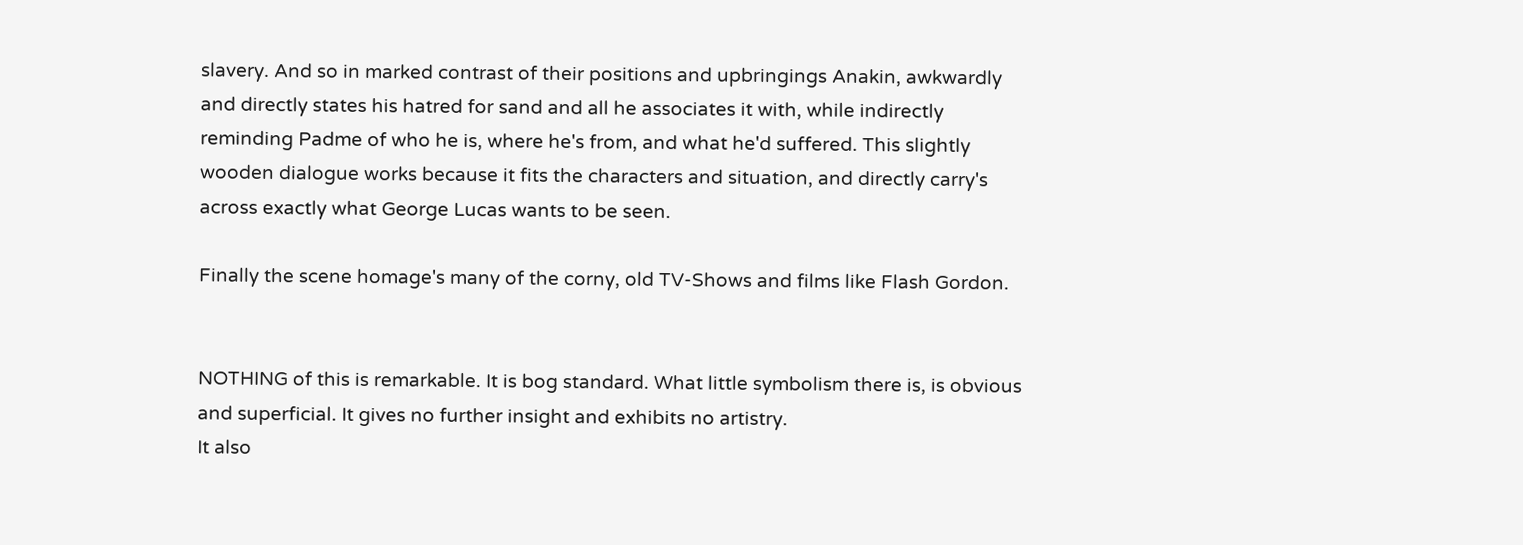slavery. And so in marked contrast of their positions and upbringings Anakin, awkwardly and directly states his hatred for sand and all he associates it with, while indirectly reminding Padme of who he is, where he's from, and what he'd suffered. This slightly wooden dialogue works because it fits the characters and situation, and directly carry's across exactly what George Lucas wants to be seen.

Finally the scene homage's many of the corny, old TV-Shows and films like Flash Gordon.


NOTHING of this is remarkable. It is bog standard. What little symbolism there is, is obvious and superficial. It gives no further insight and exhibits no artistry.
It also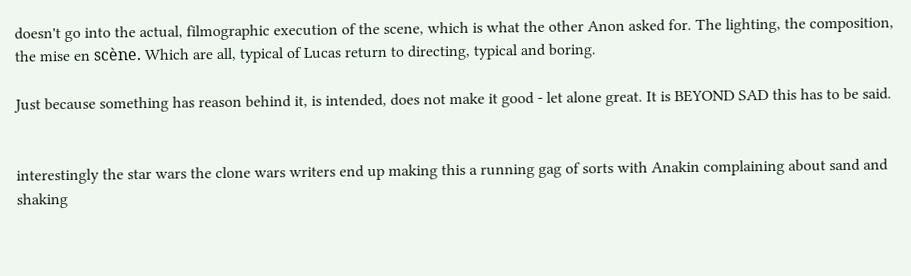doesn't go into the actual, filmographic execution of the scene, which is what the other Anon asked for. The lighting, the composition, the mise en scène. Which are all, typical of Lucas return to directing, typical and boring.

Just because something has reason behind it, is intended, does not make it good - let alone great. It is BEYOND SAD this has to be said.


interestingly the star wars the clone wars writers end up making this a running gag of sorts with Anakin complaining about sand and shaking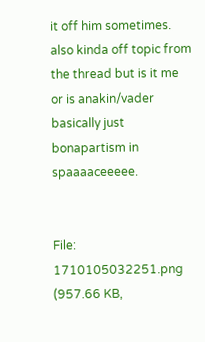it off him sometimes. also kinda off topic from the thread but is it me or is anakin/vader basically just bonapartism in spaaaaceeeee.


File: 1710105032251.png (957.66 KB,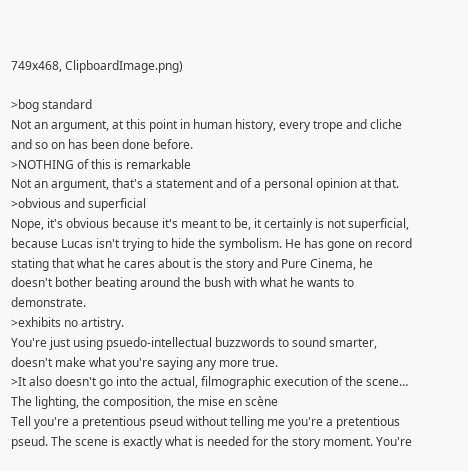749x468, ClipboardImage.png)

>bog standard
Not an argument, at this point in human history, every trope and cliche and so on has been done before.
>NOTHING of this is remarkable
Not an argument, that's a statement and of a personal opinion at that.
>obvious and superficial
Nope, it's obvious because it's meant to be, it certainly is not superficial, because Lucas isn't trying to hide the symbolism. He has gone on record stating that what he cares about is the story and Pure Cinema, he doesn't bother beating around the bush with what he wants to demonstrate.
>exhibits no artistry.
You're just using psuedo-intellectual buzzwords to sound smarter, doesn't make what you're saying any more true.
>It also doesn't go into the actual, filmographic execution of the scene… The lighting, the composition, the mise en scène
Tell you're a pretentious pseud without telling me you're a pretentious pseud. The scene is exactly what is needed for the story moment. You're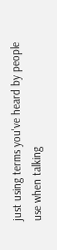just using terms you've heard by people use when talking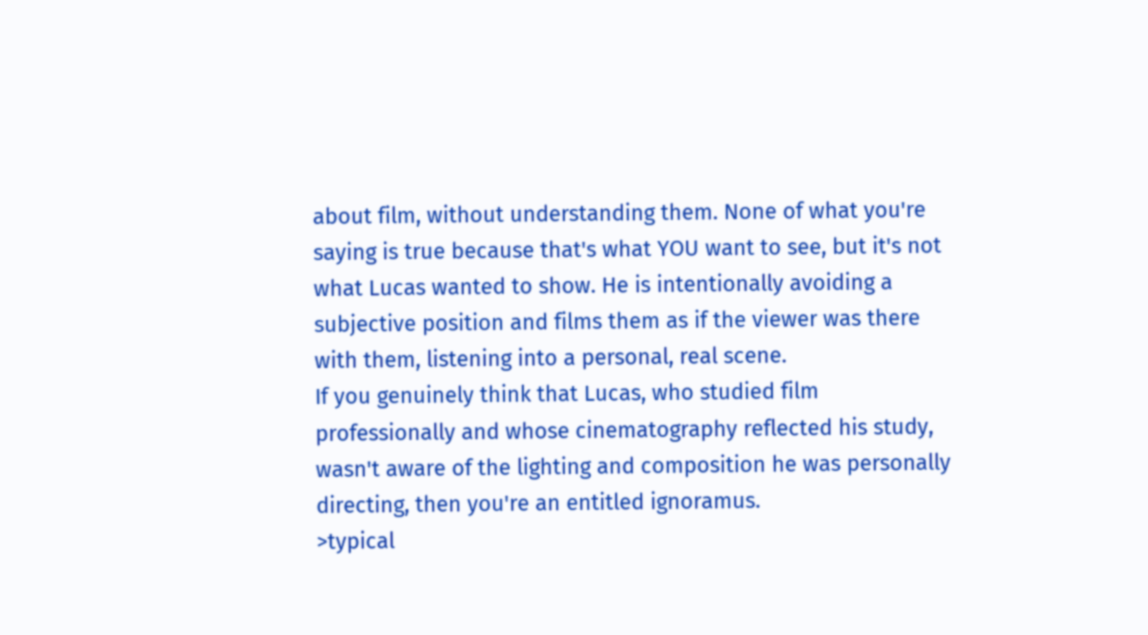about film, without understanding them. None of what you're saying is true because that's what YOU want to see, but it's not what Lucas wanted to show. He is intentionally avoiding a subjective position and films them as if the viewer was there with them, listening into a personal, real scene.
If you genuinely think that Lucas, who studied film professionally and whose cinematography reflected his study, wasn't aware of the lighting and composition he was personally directing, then you're an entitled ignoramus.
>typical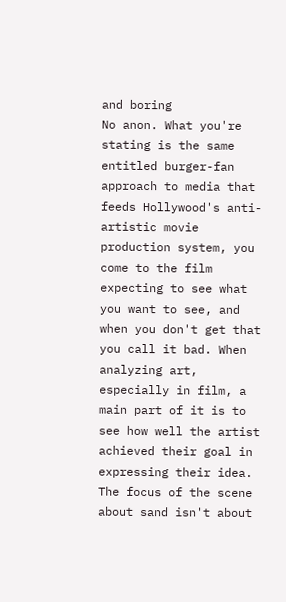and boring
No anon. What you're stating is the same entitled burger-fan approach to media that feeds Hollywood's anti-artistic movie production system, you come to the film expecting to see what you want to see, and when you don't get that you call it bad. When analyzing art, especially in film, a main part of it is to see how well the artist achieved their goal in expressing their idea. The focus of the scene about sand isn't about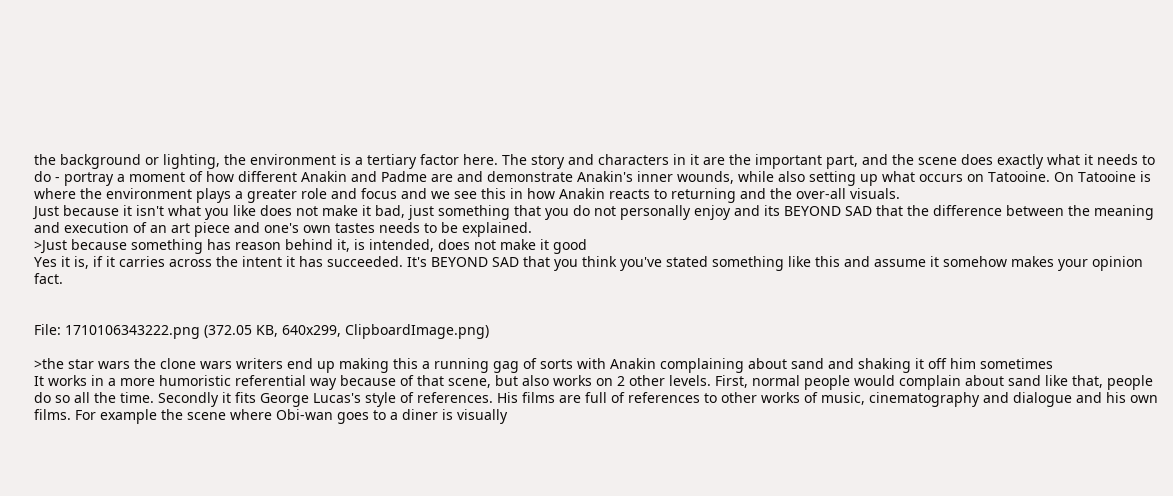the background or lighting, the environment is a tertiary factor here. The story and characters in it are the important part, and the scene does exactly what it needs to do - portray a moment of how different Anakin and Padme are and demonstrate Anakin's inner wounds, while also setting up what occurs on Tatooine. On Tatooine is where the environment plays a greater role and focus and we see this in how Anakin reacts to returning and the over-all visuals.
Just because it isn't what you like does not make it bad, just something that you do not personally enjoy and its BEYOND SAD that the difference between the meaning and execution of an art piece and one's own tastes needs to be explained.
>Just because something has reason behind it, is intended, does not make it good
Yes it is, if it carries across the intent it has succeeded. It's BEYOND SAD that you think you've stated something like this and assume it somehow makes your opinion fact.


File: 1710106343222.png (372.05 KB, 640x299, ClipboardImage.png)

>the star wars the clone wars writers end up making this a running gag of sorts with Anakin complaining about sand and shaking it off him sometimes
It works in a more humoristic referential way because of that scene, but also works on 2 other levels. First, normal people would complain about sand like that, people do so all the time. Secondly it fits George Lucas's style of references. His films are full of references to other works of music, cinematography and dialogue and his own films. For example the scene where Obi-wan goes to a diner is visually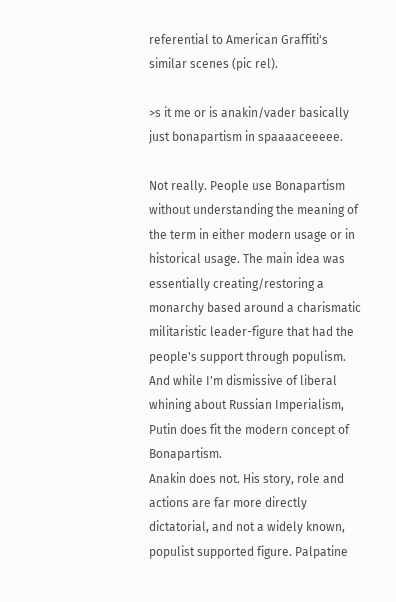referential to American Graffiti's similar scenes (pic rel).

>s it me or is anakin/vader basically just bonapartism in spaaaaceeeee.

Not really. People use Bonapartism without understanding the meaning of the term in either modern usage or in historical usage. The main idea was essentially creating/restoring a monarchy based around a charismatic militaristic leader-figure that had the people's support through populism. And while I'm dismissive of liberal whining about Russian Imperialism, Putin does fit the modern concept of Bonapartism.
Anakin does not. His story, role and actions are far more directly dictatorial, and not a widely known, populist supported figure. Palpatine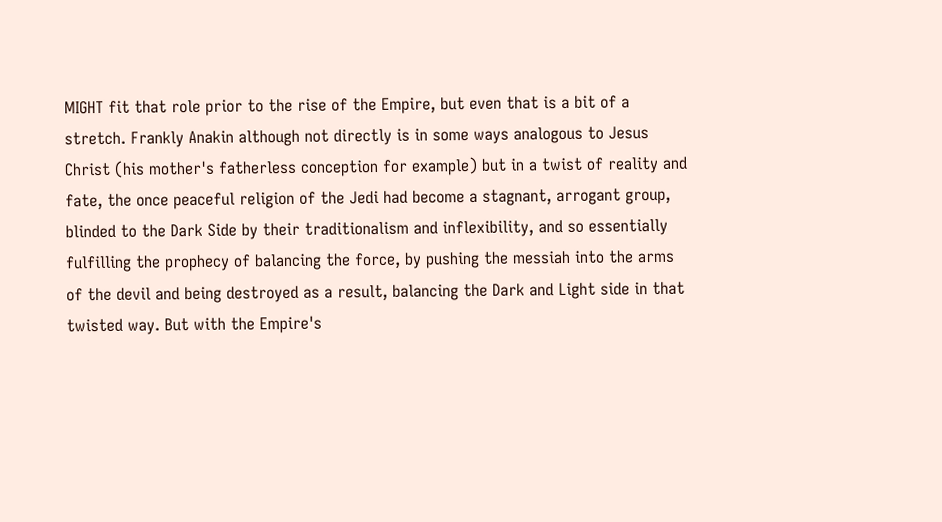MIGHT fit that role prior to the rise of the Empire, but even that is a bit of a stretch. Frankly Anakin although not directly is in some ways analogous to Jesus Christ (his mother's fatherless conception for example) but in a twist of reality and fate, the once peaceful religion of the Jedi had become a stagnant, arrogant group, blinded to the Dark Side by their traditionalism and inflexibility, and so essentially fulfilling the prophecy of balancing the force, by pushing the messiah into the arms of the devil and being destroyed as a result, balancing the Dark and Light side in that twisted way. But with the Empire's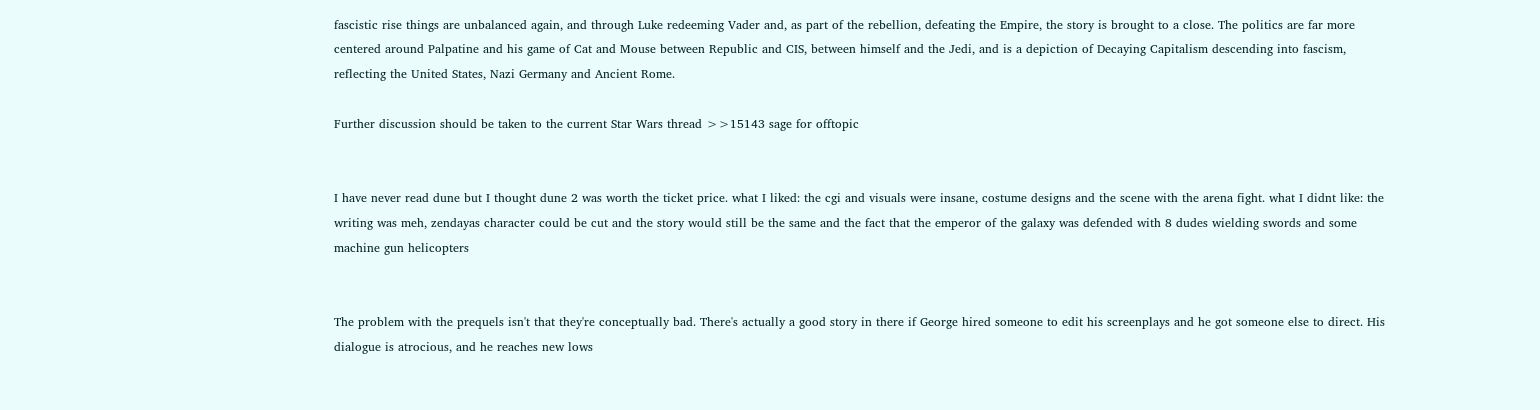fascistic rise things are unbalanced again, and through Luke redeeming Vader and, as part of the rebellion, defeating the Empire, the story is brought to a close. The politics are far more centered around Palpatine and his game of Cat and Mouse between Republic and CIS, between himself and the Jedi, and is a depiction of Decaying Capitalism descending into fascism, reflecting the United States, Nazi Germany and Ancient Rome.

Further discussion should be taken to the current Star Wars thread >>15143 sage for offtopic


I have never read dune but I thought dune 2 was worth the ticket price. what I liked: the cgi and visuals were insane, costume designs and the scene with the arena fight. what I didnt like: the writing was meh, zendayas character could be cut and the story would still be the same and the fact that the emperor of the galaxy was defended with 8 dudes wielding swords and some machine gun helicopters


The problem with the prequels isn't that they're conceptually bad. There's actually a good story in there if George hired someone to edit his screenplays and he got someone else to direct. His dialogue is atrocious, and he reaches new lows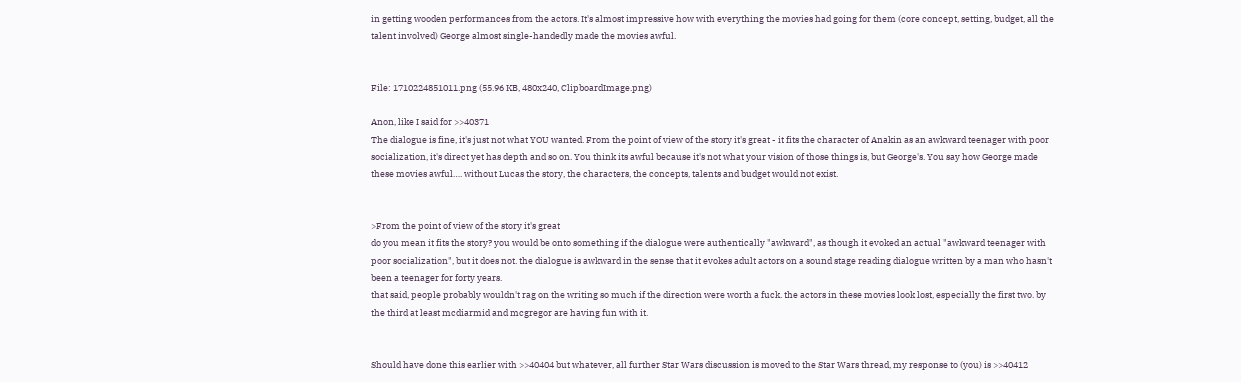in getting wooden performances from the actors. It's almost impressive how with everything the movies had going for them (core concept, setting, budget, all the talent involved) George almost single-handedly made the movies awful.


File: 1710224851011.png (55.96 KB, 480x240, ClipboardImage.png)

Anon, like I said for >>40371
The dialogue is fine, it's just not what YOU wanted. From the point of view of the story it's great - it fits the character of Anakin as an awkward teenager with poor socialization, it's direct yet has depth and so on. You think its awful because it's not what your vision of those things is, but George's. You say how George made these movies awful…. without Lucas the story, the characters, the concepts, talents and budget would not exist.


>From the point of view of the story it's great
do you mean it fits the story? you would be onto something if the dialogue were authentically "awkward", as though it evoked an actual "awkward teenager with poor socialization", but it does not. the dialogue is awkward in the sense that it evokes adult actors on a sound stage reading dialogue written by a man who hasn't been a teenager for forty years.
that said, people probably wouldn't rag on the writing so much if the direction were worth a fuck. the actors in these movies look lost, especially the first two. by the third at least mcdiarmid and mcgregor are having fun with it.


Should have done this earlier with >>40404 but whatever, all further Star Wars discussion is moved to the Star Wars thread, my response to (you) is >>40412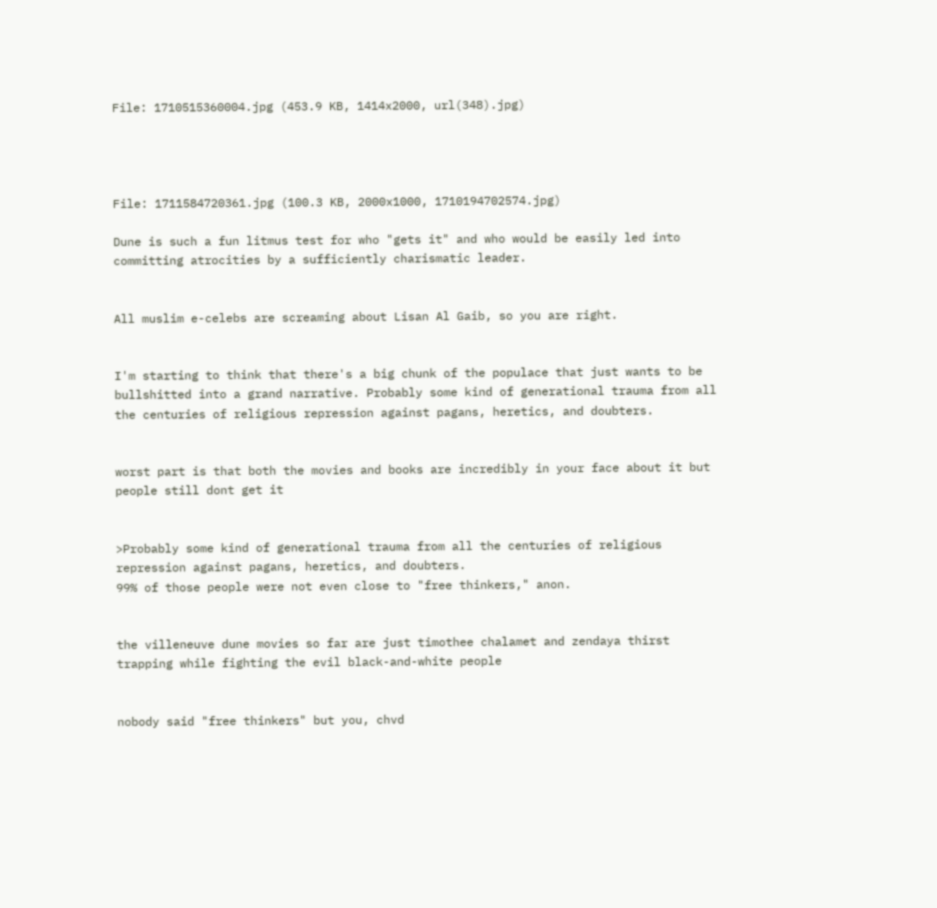File: 1710515360004.jpg (453.9 KB, 1414x2000, url(348).jpg)




File: 1711584720361.jpg (100.3 KB, 2000x1000, 1710194702574.jpg)

Dune is such a fun litmus test for who "gets it" and who would be easily led into committing atrocities by a sufficiently charismatic leader.


All muslim e-celebs are screaming about Lisan Al Gaib, so you are right.


I'm starting to think that there's a big chunk of the populace that just wants to be bullshitted into a grand narrative. Probably some kind of generational trauma from all the centuries of religious repression against pagans, heretics, and doubters.


worst part is that both the movies and books are incredibly in your face about it but people still dont get it


>Probably some kind of generational trauma from all the centuries of religious repression against pagans, heretics, and doubters.
99% of those people were not even close to "free thinkers," anon.


the villeneuve dune movies so far are just timothee chalamet and zendaya thirst trapping while fighting the evil black-and-white people


nobody said "free thinkers" but you, chvd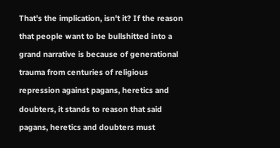That's the implication, isn't it? If the reason that people want to be bullshitted into a grand narrative is because of generational trauma from centuries of religious repression against pagans, heretics and doubters, it stands to reason that said pagans, heretics and doubters must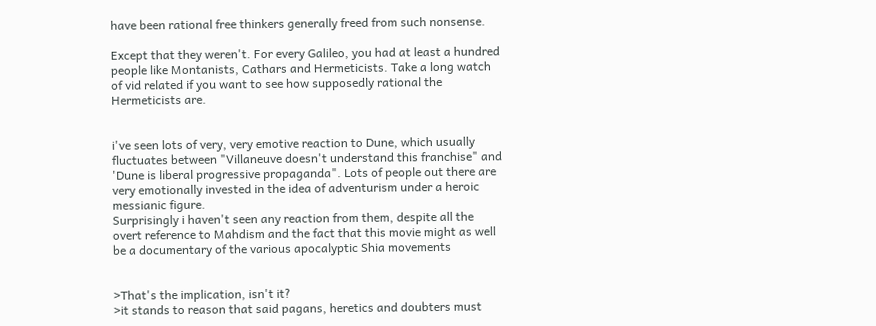have been rational free thinkers generally freed from such nonsense.

Except that they weren't. For every Galileo, you had at least a hundred people like Montanists, Cathars and Hermeticists. Take a long watch of vid related if you want to see how supposedly rational the Hermeticists are.


i've seen lots of very, very emotive reaction to Dune, which usually fluctuates between "Villaneuve doesn't understand this franchise" and 'Dune is liberal progressive propaganda". Lots of people out there are very emotionally invested in the idea of adventurism under a heroic messianic figure.
Surprisingly i haven't seen any reaction from them, despite all the overt reference to Mahdism and the fact that this movie might as well be a documentary of the various apocalyptic Shia movements


>That's the implication, isn't it?
>it stands to reason that said pagans, heretics and doubters must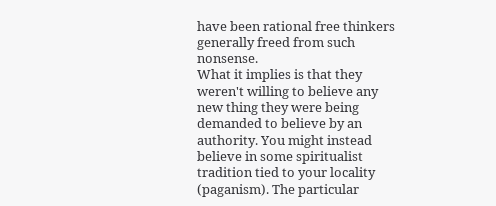have been rational free thinkers generally freed from such nonsense.
What it implies is that they weren't willing to believe any new thing they were being demanded to believe by an authority. You might instead believe in some spiritualist tradition tied to your locality (paganism). The particular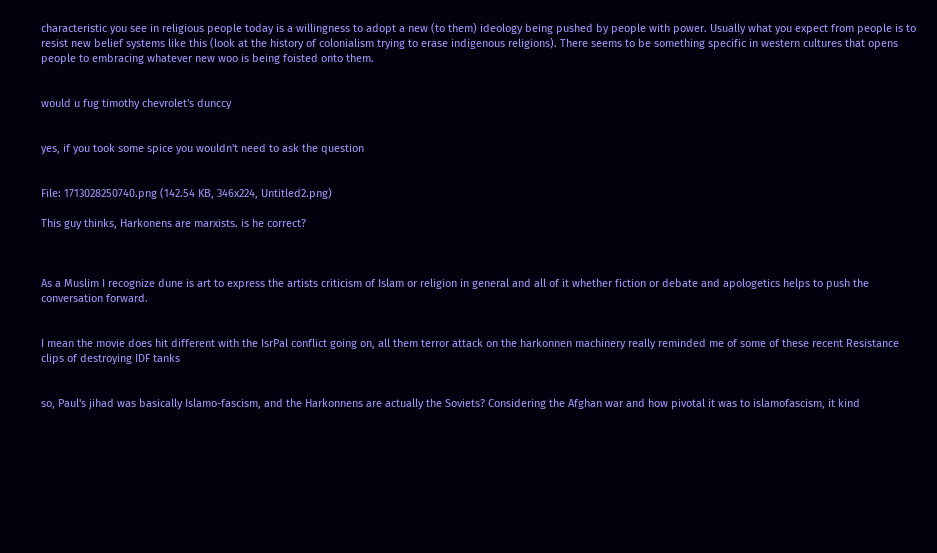characteristic you see in religious people today is a willingness to adopt a new (to them) ideology being pushed by people with power. Usually what you expect from people is to resist new belief systems like this (look at the history of colonialism trying to erase indigenous religions). There seems to be something specific in western cultures that opens people to embracing whatever new woo is being foisted onto them.


would u fug timothy chevrolet's dunccy


yes, if you took some spice you wouldn't need to ask the question


File: 1713028250740.png (142.54 KB, 346x224, Untitled2.png)

This guy thinks, Harkonens are marxists. is he correct?



As a Muslim I recognize dune is art to express the artists criticism of Islam or religion in general and all of it whether fiction or debate and apologetics helps to push the conversation forward.


I mean the movie does hit different with the IsrPal conflict going on, all them terror attack on the harkonnen machinery really reminded me of some of these recent Resistance clips of destroying IDF tanks


so, Paul's jihad was basically Islamo-fascism, and the Harkonnens are actually the Soviets? Considering the Afghan war and how pivotal it was to islamofascism, it kind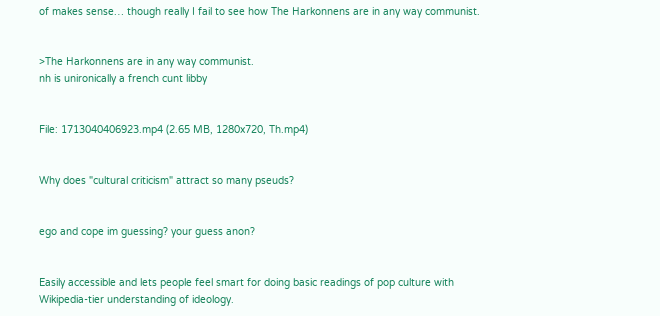of makes sense… though really I fail to see how The Harkonnens are in any way communist.


>The Harkonnens are in any way communist.
nh is unironically a french cunt libby


File: 1713040406923.mp4 (2.65 MB, 1280x720, Th.mp4)


Why does "cultural criticism" attract so many pseuds?


ego and cope im guessing? your guess anon?


Easily accessible and lets people feel smart for doing basic readings of pop culture with Wikipedia-tier understanding of ideology.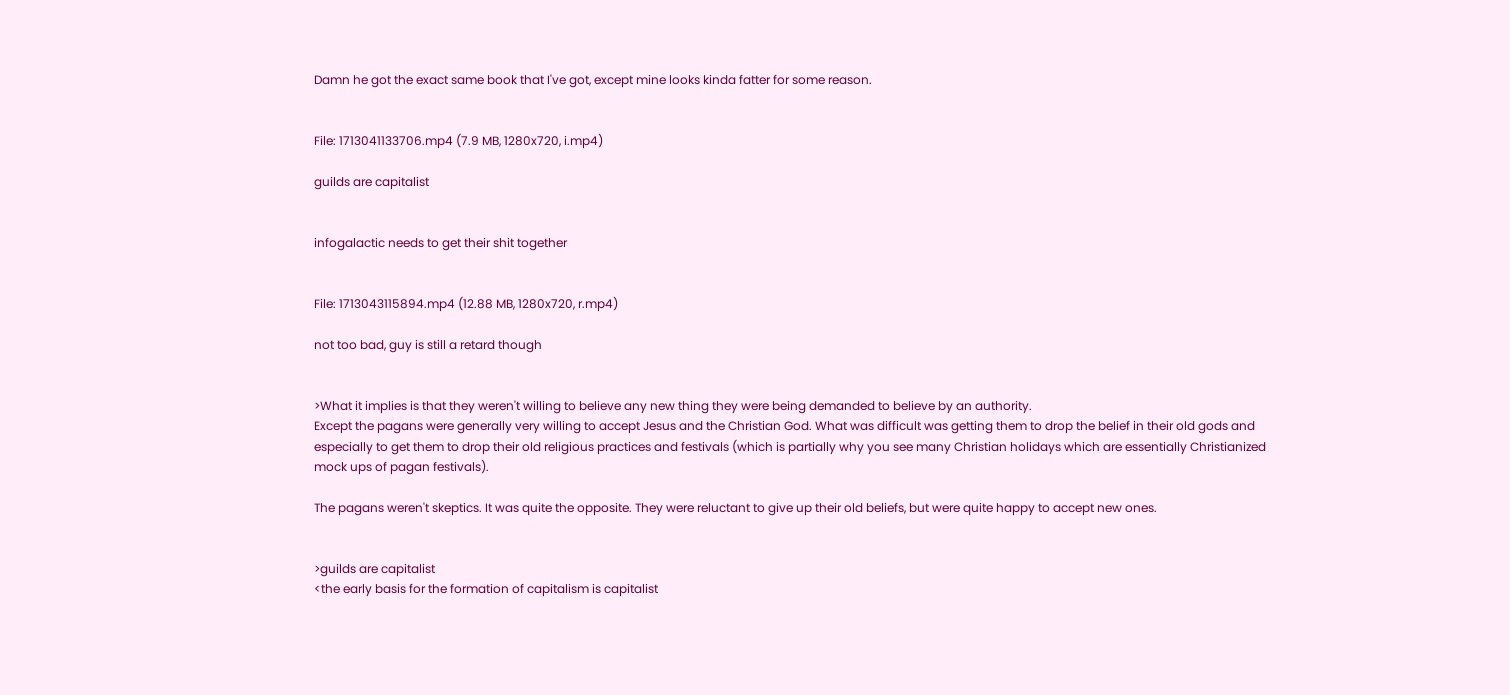Damn he got the exact same book that I've got, except mine looks kinda fatter for some reason.


File: 1713041133706.mp4 (7.9 MB, 1280x720, i.mp4)

guilds are capitalist


infogalactic needs to get their shit together


File: 1713043115894.mp4 (12.88 MB, 1280x720, r.mp4)

not too bad, guy is still a retard though


>What it implies is that they weren't willing to believe any new thing they were being demanded to believe by an authority.
Except the pagans were generally very willing to accept Jesus and the Christian God. What was difficult was getting them to drop the belief in their old gods and especially to get them to drop their old religious practices and festivals (which is partially why you see many Christian holidays which are essentially Christianized mock ups of pagan festivals).

The pagans weren't skeptics. It was quite the opposite. They were reluctant to give up their old beliefs, but were quite happy to accept new ones.


>guilds are capitalist
<the early basis for the formation of capitalism is capitalist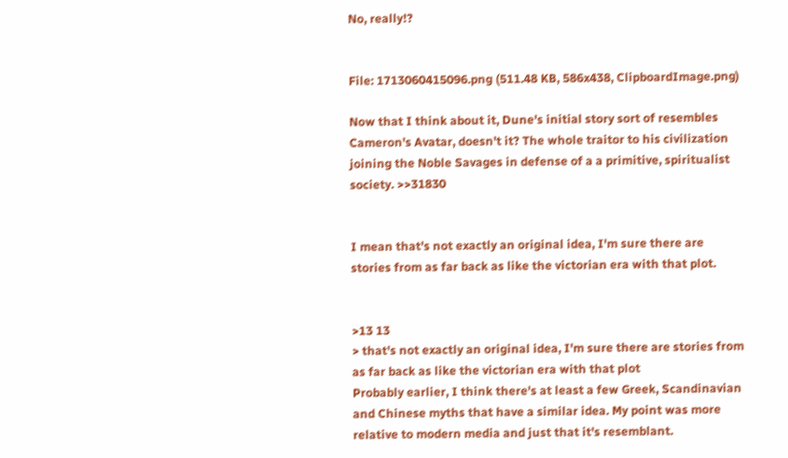No, really!?


File: 1713060415096.png (511.48 KB, 586x438, ClipboardImage.png)

Now that I think about it, Dune's initial story sort of resembles Cameron's Avatar, doesn't it? The whole traitor to his civilization joining the Noble Savages in defense of a a primitive, spiritualist society. >>31830


I mean that's not exactly an original idea, I'm sure there are stories from as far back as like the victorian era with that plot.


>13 13
> that's not exactly an original idea, I'm sure there are stories from as far back as like the victorian era with that plot
Probably earlier, I think there's at least a few Greek, Scandinavian and Chinese myths that have a similar idea. My point was more relative to modern media and just that it's resemblant.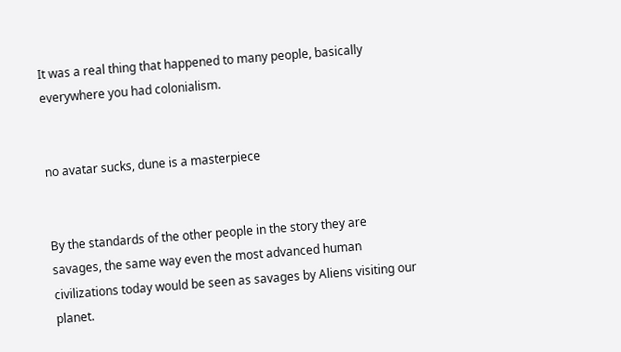It was a real thing that happened to many people, basically everywhere you had colonialism.


no avatar sucks, dune is a masterpiece


By the standards of the other people in the story they are savages, the same way even the most advanced human civilizations today would be seen as savages by Aliens visiting our planet.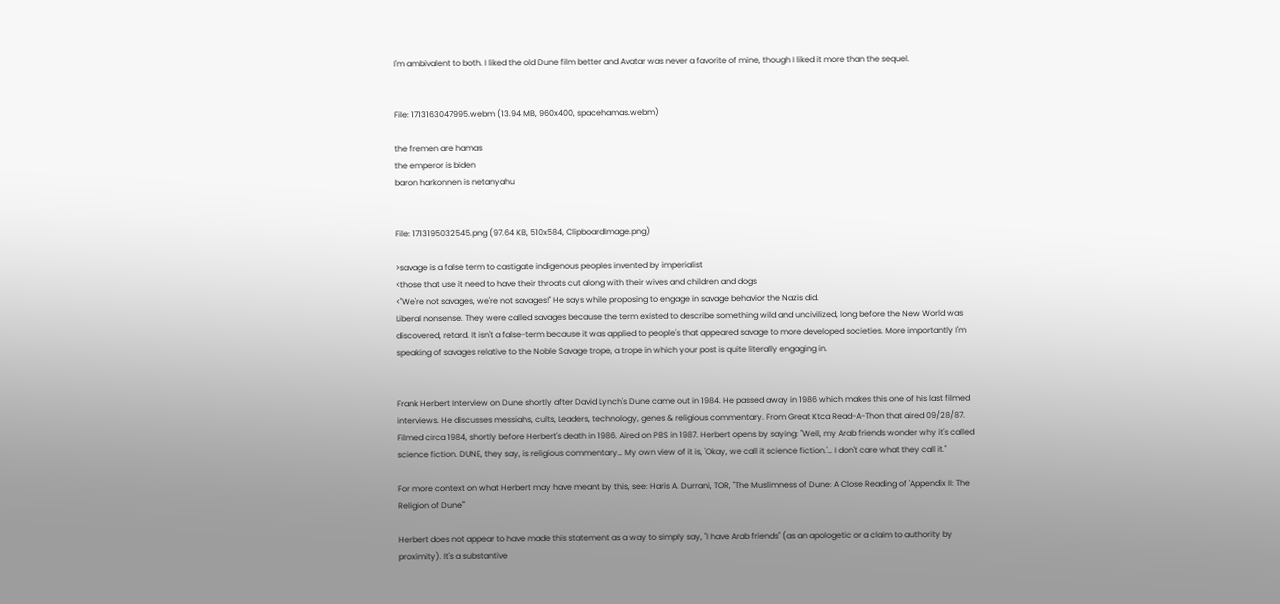I'm ambivalent to both. I liked the old Dune film better and Avatar was never a favorite of mine, though I liked it more than the sequel.


File: 1713163047995.webm (13.94 MB, 960x400, spacehamas.webm)

the fremen are hamas
the emperor is biden
baron harkonnen is netanyahu


File: 1713195032545.png (97.64 KB, 510x584, ClipboardImage.png)

>savage is a false term to castigate indigenous peoples invented by imperialist
<those that use it need to have their throats cut along with their wives and children and dogs
<"We're not savages, we're not savages!" He says while proposing to engage in savage behavior the Nazis did.
Liberal nonsense. They were called savages because the term existed to describe something wild and uncivilized, long before the New World was discovered, retard. It isn't a false-term because it was applied to people's that appeared savage to more developed societies. More importantly I'm speaking of savages relative to the Noble Savage trope, a trope in which your post is quite literally engaging in.


Frank Herbert Interview on Dune shortly after David Lynch's Dune came out in 1984. He passed away in 1986 which makes this one of his last filmed interviews. He discusses messiahs, cults, Leaders, technology, genes & religious commentary. From Great Ktca Read-A-Thon that aired 09/28/87. Filmed circa 1984, shortly before Herbert's death in 1986. Aired on PBS in 1987. Herbert opens by saying: "Well, my Arab friends wonder why it's called science fiction. DUNE, they say, is religious commentary… My own view of it is, 'Okay, we call it science fiction.'… I don't care what they call it."

For more context on what Herbert may have meant by this, see: Haris A. Durrani, TOR, "The Muslimness of Dune: A Close Reading of 'Appendix II: The Religion of Dune'"

Herbert does not appear to have made this statement as a way to simply say, "I have Arab friends" (as an apologetic or a claim to authority by proximity). It's a substantive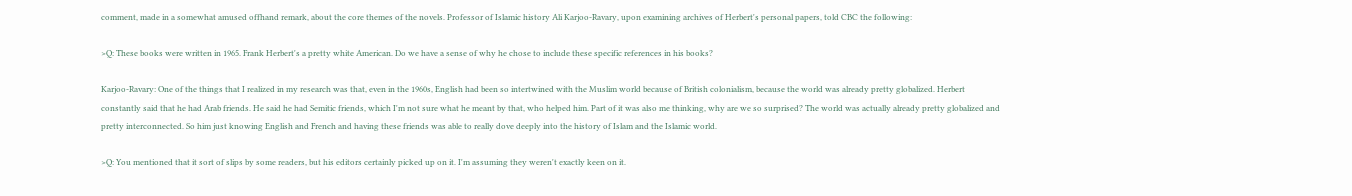comment, made in a somewhat amused offhand remark, about the core themes of the novels. Professor of Islamic history Ali Karjoo-Ravary, upon examining archives of Herbert's personal papers, told CBC the following:

>Q: These books were written in 1965. Frank Herbert's a pretty white American. Do we have a sense of why he chose to include these specific references in his books?

Karjoo-Ravary: One of the things that I realized in my research was that, even in the 1960s, English had been so intertwined with the Muslim world because of British colonialism, because the world was already pretty globalized. Herbert constantly said that he had Arab friends. He said he had Semitic friends, which I'm not sure what he meant by that, who helped him. Part of it was also me thinking, why are we so surprised? The world was actually already pretty globalized and pretty interconnected. So him just knowing English and French and having these friends was able to really dove deeply into the history of Islam and the Islamic world.

>Q: You mentioned that it sort of slips by some readers, but his editors certainly picked up on it. I'm assuming they weren't exactly keen on it.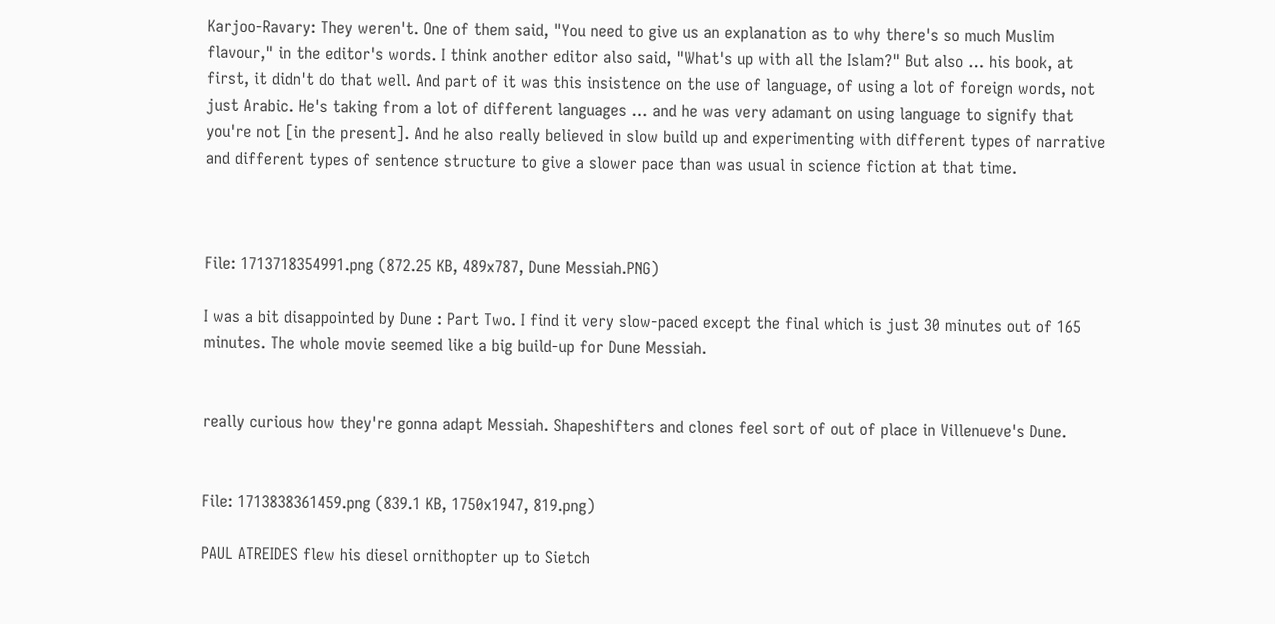Karjoo-Ravary: They weren't. One of them said, "You need to give us an explanation as to why there's so much Muslim flavour," in the editor's words. I think another editor also said, "What's up with all the Islam?" But also … his book, at first, it didn't do that well. And part of it was this insistence on the use of language, of using a lot of foreign words, not just Arabic. He's taking from a lot of different languages … and he was very adamant on using language to signify that you're not [in the present]. And he also really believed in slow build up and experimenting with different types of narrative and different types of sentence structure to give a slower pace than was usual in science fiction at that time.



File: 1713718354991.png (872.25 KB, 489x787, Dune Messiah.PNG)

I was a bit disappointed by Dune : Part Two. I find it very slow-paced except the final which is just 30 minutes out of 165 minutes. The whole movie seemed like a big build-up for Dune Messiah.


really curious how they're gonna adapt Messiah. Shapeshifters and clones feel sort of out of place in Villenueve's Dune.


File: 1713838361459.png (839.1 KB, 1750x1947, 819.png)

PAUL ATREIDES flew his diesel ornithopter up to Sietch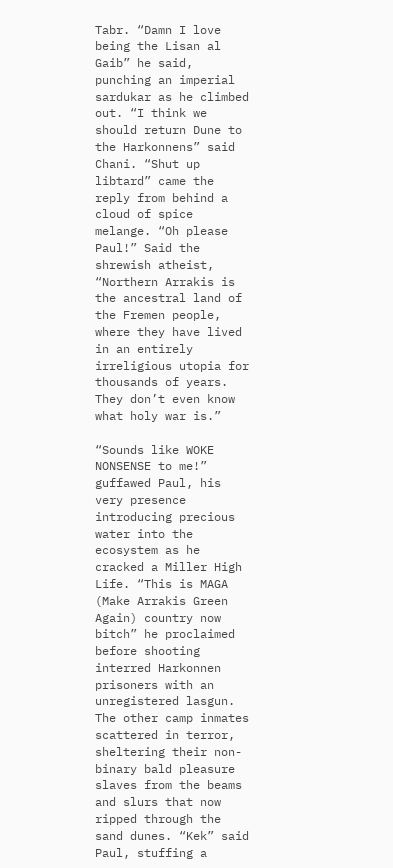Tabr. “Damn I love being the Lisan al Gaib” he said, punching an imperial sardukar as he climbed out. “I think we should return Dune to the Harkonnens” said Chani. “Shut up libtard” came the reply from behind a cloud of spice melange. “Oh please Paul!” Said the shrewish atheist, “Northern Arrakis is the ancestral land of the Fremen people, where they have lived in an entirely irreligious utopia for thousands of years. They don’t even know what holy war is.”

“Sounds like WOKE NONSENSE to me!” guffawed Paul, his very presence introducing precious water into the ecosystem as he cracked a Miller High Life. “This is MAGA (Make Arrakis Green Again) country now bitch” he proclaimed before shooting interred Harkonnen prisoners with an unregistered lasgun. The other camp inmates scattered in terror, sheltering their non-binary bald pleasure slaves from the beams and slurs that now ripped through the sand dunes. “Kek” said Paul, stuffing a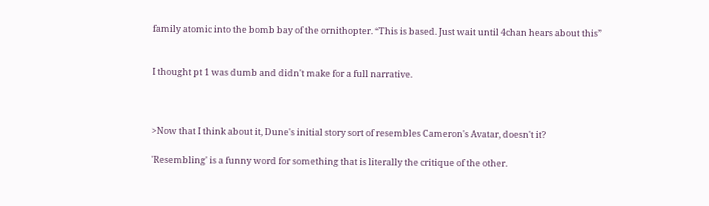family atomic into the bomb bay of the ornithopter. “This is based. Just wait until 4chan hears about this”


I thought pt 1 was dumb and didn't make for a full narrative.



>Now that I think about it, Dune's initial story sort of resembles Cameron's Avatar, doesn't it?

'Resembling' is a funny word for something that is literally the critique of the other.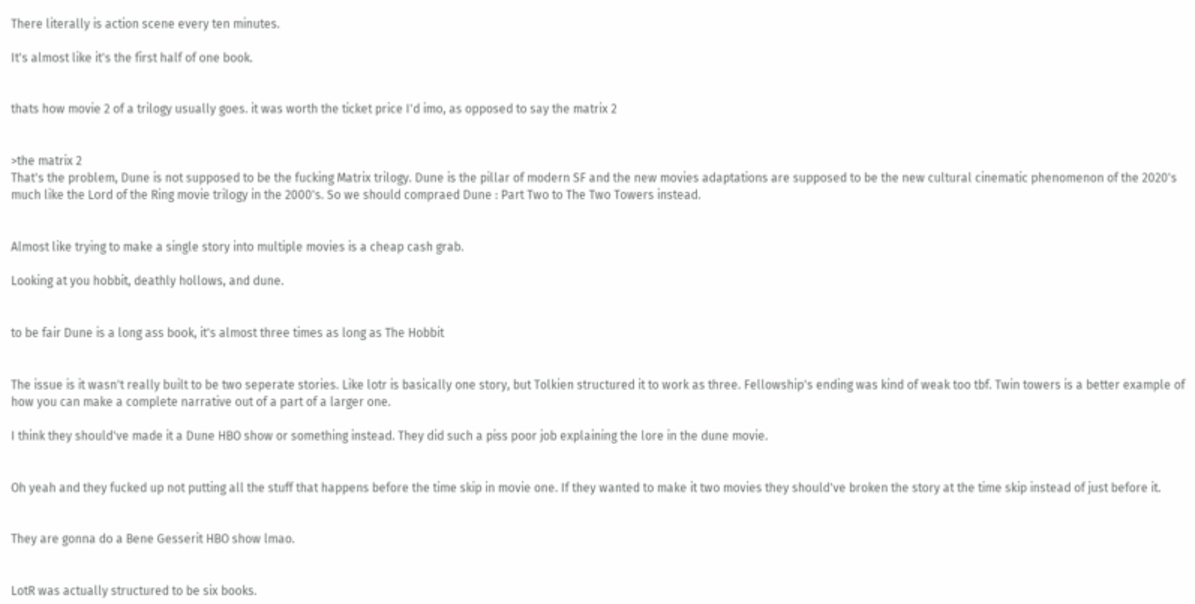There literally is action scene every ten minutes.

It's almost like it's the first half of one book.


thats how movie 2 of a trilogy usually goes. it was worth the ticket price I'd imo, as opposed to say the matrix 2


>the matrix 2
That's the problem, Dune is not supposed to be the fucking Matrix trilogy. Dune is the pillar of modern SF and the new movies adaptations are supposed to be the new cultural cinematic phenomenon of the 2020's much like the Lord of the Ring movie trilogy in the 2000's. So we should compraed Dune : Part Two to The Two Towers instead.


Almost like trying to make a single story into multiple movies is a cheap cash grab.

Looking at you hobbit, deathly hollows, and dune.


to be fair Dune is a long ass book, it's almost three times as long as The Hobbit


The issue is it wasn't really built to be two seperate stories. Like lotr is basically one story, but Tolkien structured it to work as three. Fellowship's ending was kind of weak too tbf. Twin towers is a better example of how you can make a complete narrative out of a part of a larger one.

I think they should've made it a Dune HBO show or something instead. They did such a piss poor job explaining the lore in the dune movie.


Oh yeah and they fucked up not putting all the stuff that happens before the time skip in movie one. If they wanted to make it two movies they should've broken the story at the time skip instead of just before it.


They are gonna do a Bene Gesserit HBO show lmao.


LotR was actually structured to be six books.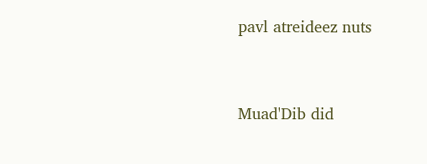pavl atreideez nuts


Muad'Dib did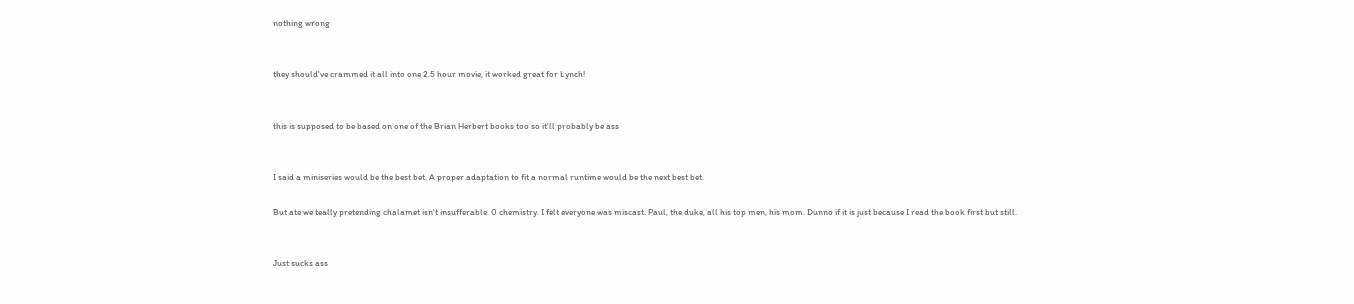nothing wrong


they should've crammed it all into one 2.5 hour movie, it worked great for Lynch!


this is supposed to be based on one of the Brian Herbert books too so it'll probably be ass


I said a miniseries would be the best bet. A proper adaptation to fit a normal runtime would be the next best bet.

But ate we teally pretending chalamet isn't insufferable. 0 chemistry. I felt everyone was miscast. Paul, the duke, all his top men, his mom. Dunno if it is just because I read the book first but still.


Just sucks ass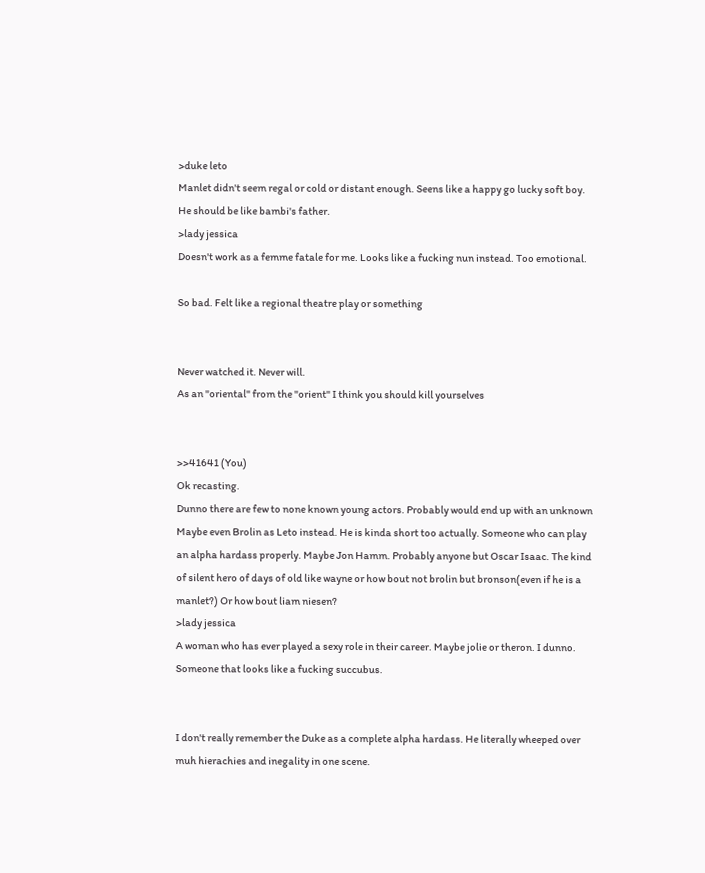>duke leto
Manlet didn't seem regal or cold or distant enough. Seens like a happy go lucky soft boy. He should be like bambi's father.
>lady jessica
Doesn't work as a femme fatale for me. Looks like a fucking nun instead. Too emotional.

So bad. Felt like a regional theatre play or something


Never watched it. Never will.
As an "oriental" from the "orient" I think you should kill yourselves


>>41641 (You)
Ok recasting.
Dunno there are few to none known young actors. Probably would end up with an unknown
Maybe even Brolin as Leto instead. He is kinda short too actually. Someone who can play an alpha hardass properly. Maybe Jon Hamm. Probably anyone but Oscar Isaac. The kind of silent hero of days of old like wayne or how bout not brolin but bronson(even if he is a manlet?) Or how bout liam niesen?
>lady jessica
A woman who has ever played a sexy role in their career. Maybe jolie or theron. I dunno. Someone that looks like a fucking succubus.


I don't really remember the Duke as a complete alpha hardass. He literally wheeped over muh hierachies and inegality in one scene.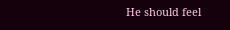He should feel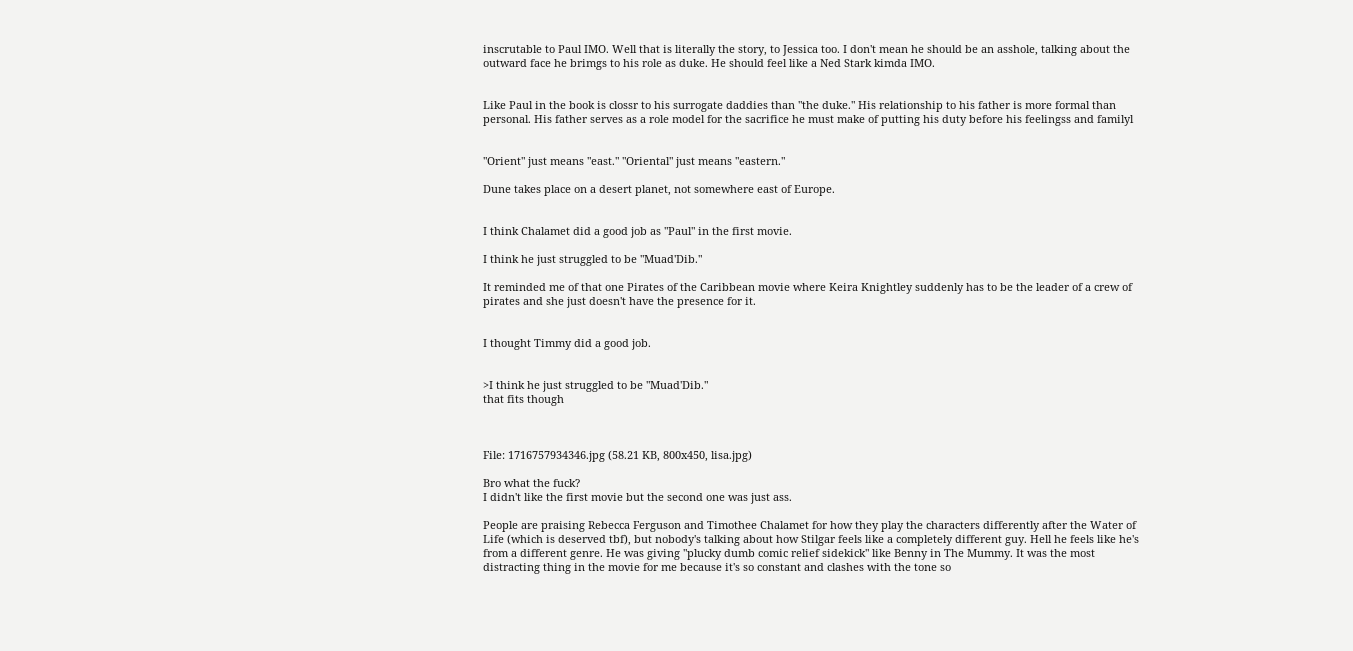inscrutable to Paul IMO. Well that is literally the story, to Jessica too. I don't mean he should be an asshole, talking about the outward face he brimgs to his role as duke. He should feel like a Ned Stark kimda IMO.


Like Paul in the book is clossr to his surrogate daddies than "the duke." His relationship to his father is more formal than personal. His father serves as a role model for the sacrifice he must make of putting his duty before his feelingss and familyl


"Orient" just means "east." "Oriental" just means "eastern."

Dune takes place on a desert planet, not somewhere east of Europe.


I think Chalamet did a good job as "Paul" in the first movie.

I think he just struggled to be "Muad'Dib."

It reminded me of that one Pirates of the Caribbean movie where Keira Knightley suddenly has to be the leader of a crew of pirates and she just doesn't have the presence for it.


I thought Timmy did a good job.


>I think he just struggled to be "Muad'Dib."
that fits though



File: 1716757934346.jpg (58.21 KB, 800x450, lisa.jpg)

Bro what the fuck?
I didn't like the first movie but the second one was just ass.

People are praising Rebecca Ferguson and Timothee Chalamet for how they play the characters differently after the Water of Life (which is deserved tbf), but nobody's talking about how Stilgar feels like a completely different guy. Hell he feels like he's from a different genre. He was giving "plucky dumb comic relief sidekick" like Benny in The Mummy. It was the most distracting thing in the movie for me because it's so constant and clashes with the tone so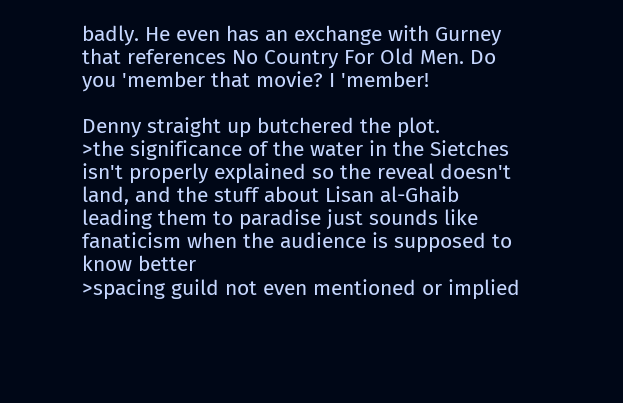badly. He even has an exchange with Gurney that references No Country For Old Men. Do you 'member that movie? I 'member!

Denny straight up butchered the plot.
>the significance of the water in the Sietches isn't properly explained so the reveal doesn't land, and the stuff about Lisan al-Ghaib leading them to paradise just sounds like fanaticism when the audience is supposed to know better
>spacing guild not even mentioned or implied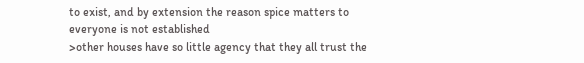to exist, and by extension the reason spice matters to everyone is not established
>other houses have so little agency that they all trust the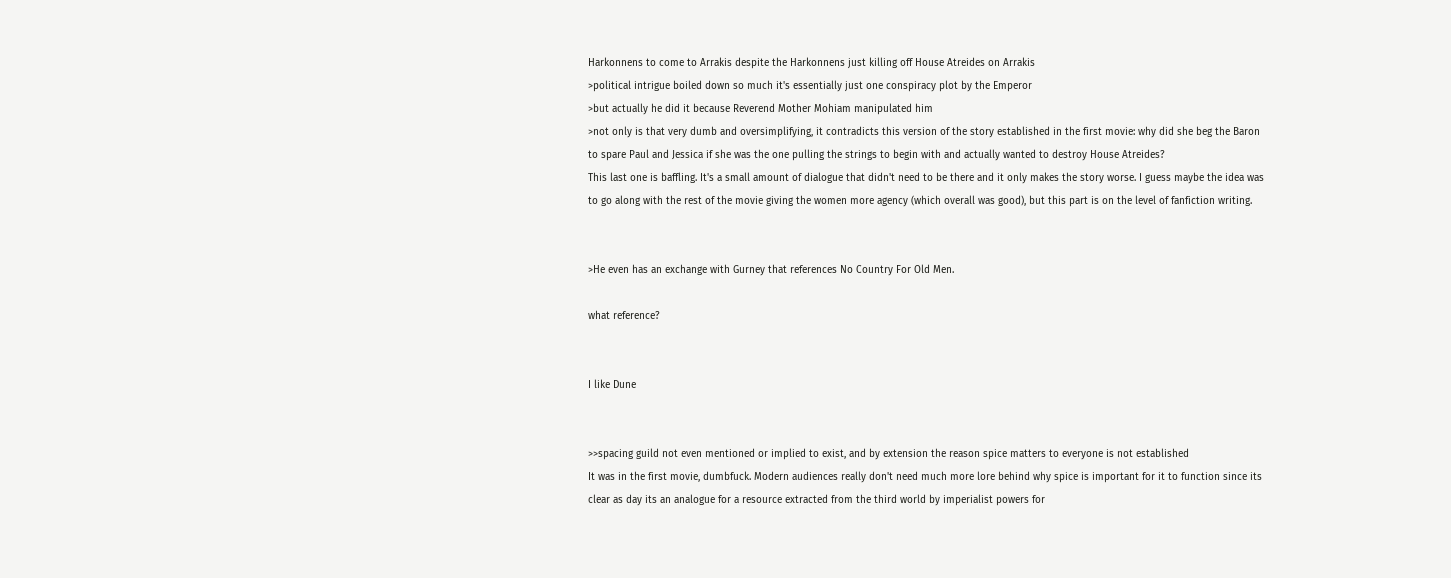Harkonnens to come to Arrakis despite the Harkonnens just killing off House Atreides on Arrakis
>political intrigue boiled down so much it's essentially just one conspiracy plot by the Emperor
>but actually he did it because Reverend Mother Mohiam manipulated him
>not only is that very dumb and oversimplifying, it contradicts this version of the story established in the first movie: why did she beg the Baron to spare Paul and Jessica if she was the one pulling the strings to begin with and actually wanted to destroy House Atreides?
This last one is baffling. It's a small amount of dialogue that didn't need to be there and it only makes the story worse. I guess maybe the idea was to go along with the rest of the movie giving the women more agency (which overall was good), but this part is on the level of fanfiction writing.


>He even has an exchange with Gurney that references No Country For Old Men.

what reference?


I like Dune


>>spacing guild not even mentioned or implied to exist, and by extension the reason spice matters to everyone is not established
It was in the first movie, dumbfuck. Modern audiences really don't need much more lore behind why spice is important for it to function since its clear as day its an analogue for a resource extracted from the third world by imperialist powers for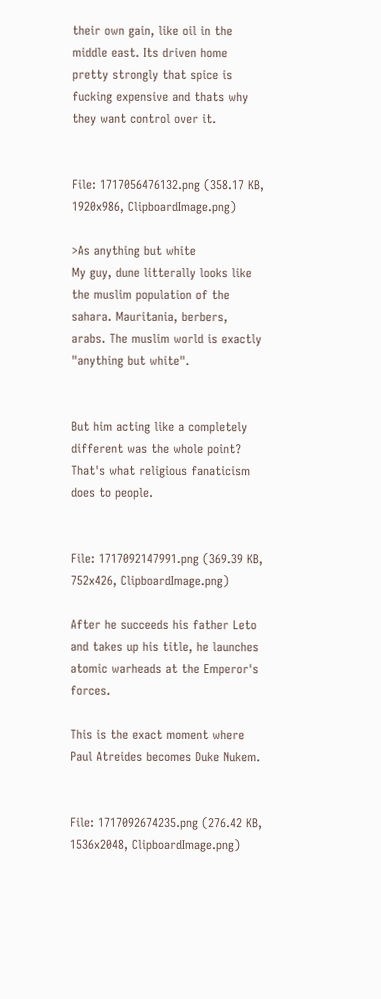their own gain, like oil in the middle east. Its driven home pretty strongly that spice is fucking expensive and thats why they want control over it.


File: 1717056476132.png (358.17 KB, 1920x986, ClipboardImage.png)

>As anything but white
My guy, dune litterally looks like the muslim population of the sahara. Mauritania, berbers, arabs. The muslim world is exactly "anything but white".


But him acting like a completely different was the whole point? That's what religious fanaticism does to people.


File: 1717092147991.png (369.39 KB, 752x426, ClipboardImage.png)

After he succeeds his father Leto and takes up his title, he launches atomic warheads at the Emperor's forces.

This is the exact moment where Paul Atreides becomes Duke Nukem.


File: 1717092674235.png (276.42 KB, 1536x2048, ClipboardImage.png)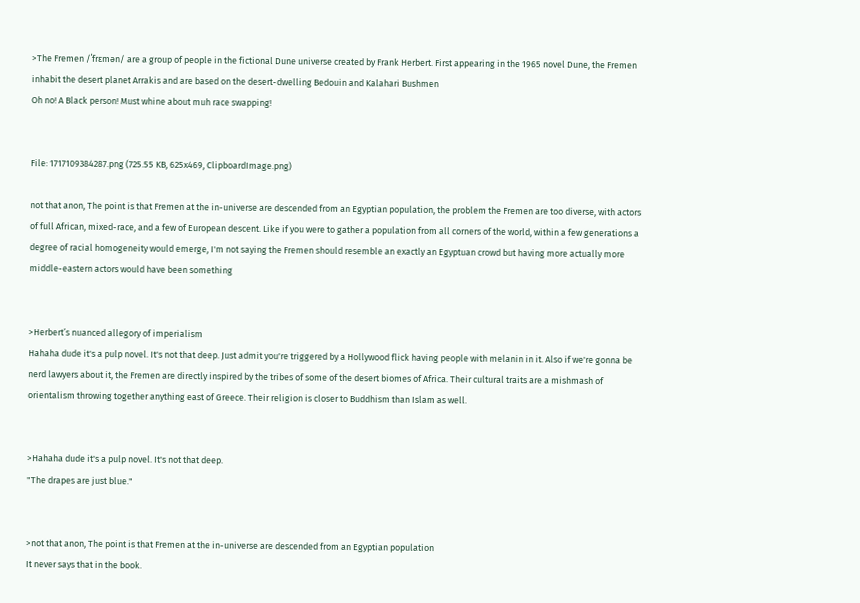>The Fremen /ˈfrɛmən/ are a group of people in the fictional Dune universe created by Frank Herbert. First appearing in the 1965 novel Dune, the Fremen inhabit the desert planet Arrakis and are based on the desert-dwelling Bedouin and Kalahari Bushmen
Oh no! A Black person! Must whine about muh race swapping!


File: 1717109384287.png (725.55 KB, 625x469, ClipboardImage.png)

not that anon, The point is that Fremen at the in-universe are descended from an Egyptian population, the problem the Fremen are too diverse, with actors of full African, mixed-race, and a few of European descent. Like if you were to gather a population from all corners of the world, within a few generations a degree of racial homogeneity would emerge, I'm not saying the Fremen should resemble an exactly an Egyptuan crowd but having more actually more middle-eastern actors would have been something


>Herbert’s nuanced allegory of imperialism
Hahaha dude it's a pulp novel. It's not that deep. Just admit you're triggered by a Hollywood flick having people with melanin in it. Also if we're gonna be nerd lawyers about it, the Fremen are directly inspired by the tribes of some of the desert biomes of Africa. Their cultural traits are a mishmash of orientalism throwing together anything east of Greece. Their religion is closer to Buddhism than Islam as well.


>Hahaha dude it's a pulp novel. It's not that deep.
"The drapes are just blue."


>not that anon, The point is that Fremen at the in-universe are descended from an Egyptian population
It never says that in the book.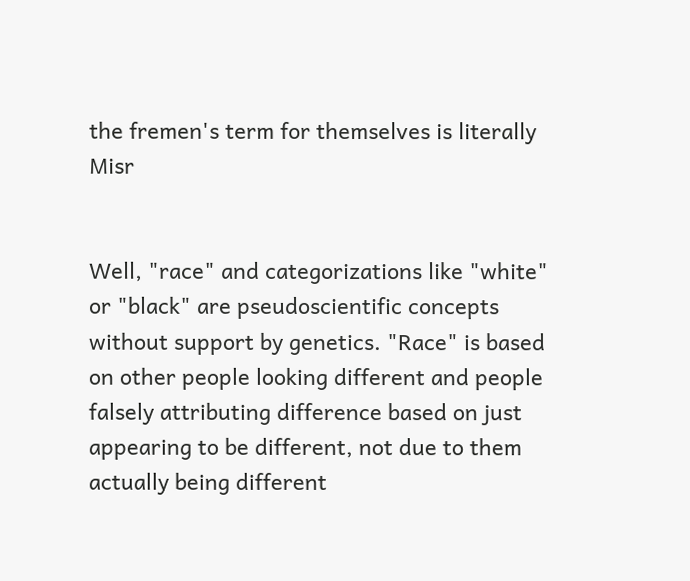the fremen's term for themselves is literally Misr


Well, "race" and categorizations like "white" or "black" are pseudoscientific concepts without support by genetics. "Race" is based on other people looking different and people falsely attributing difference based on just appearing to be different, not due to them actually being different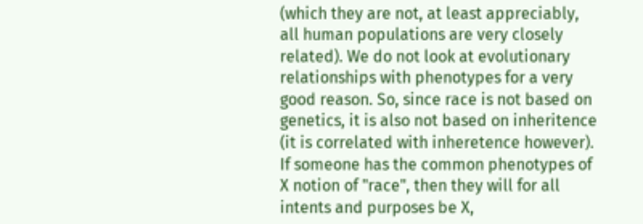(which they are not, at least appreciably, all human populations are very closely related). We do not look at evolutionary relationships with phenotypes for a very good reason. So, since race is not based on genetics, it is also not based on inheritence (it is correlated with inheretence however). If someone has the common phenotypes of X notion of "race", then they will for all intents and purposes be X,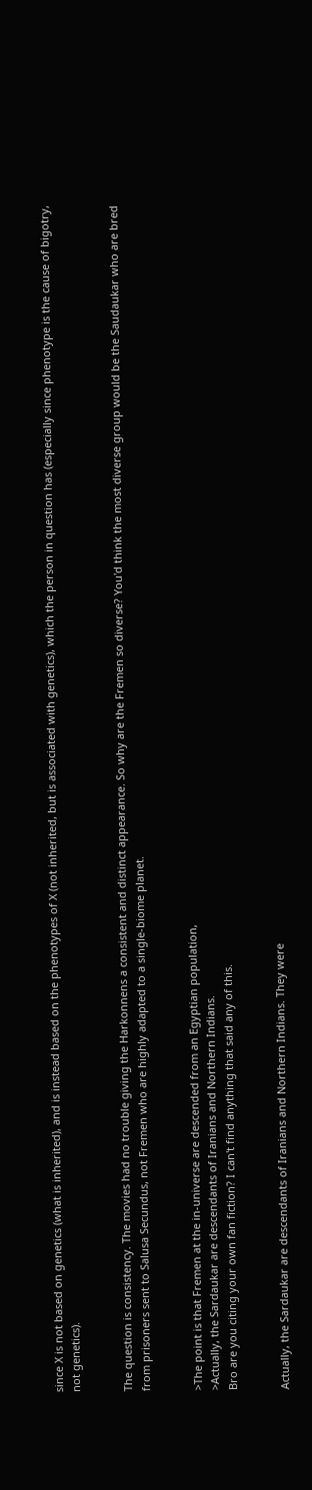since X is not based on genetics (what is inherited), and is instead based on the phenotypes of X (not inherited, but is associated with genetics), which the person in question has (especially since phenotype is the cause of bigotry, not genetics).


The question is consistency. The movies had no trouble giving the Harkonnens a consistent and distinct appearance. So why are the Fremen so diverse? You'd think the most diverse group would be the Saudaukar who are bred from prisoners sent to Salusa Secundus, not Fremen who are highly adapted to a single-biome planet.


>The point is that Fremen at the in-universe are descended from an Egyptian population,
>Actually, the Sardaukar are descendants of Iranians and Northern Indians.
Bro are you citing your own fan fiction? I can't find anything that said any of this.


Actually, the Sardaukar are descendants of Iranians and Northern Indians. They were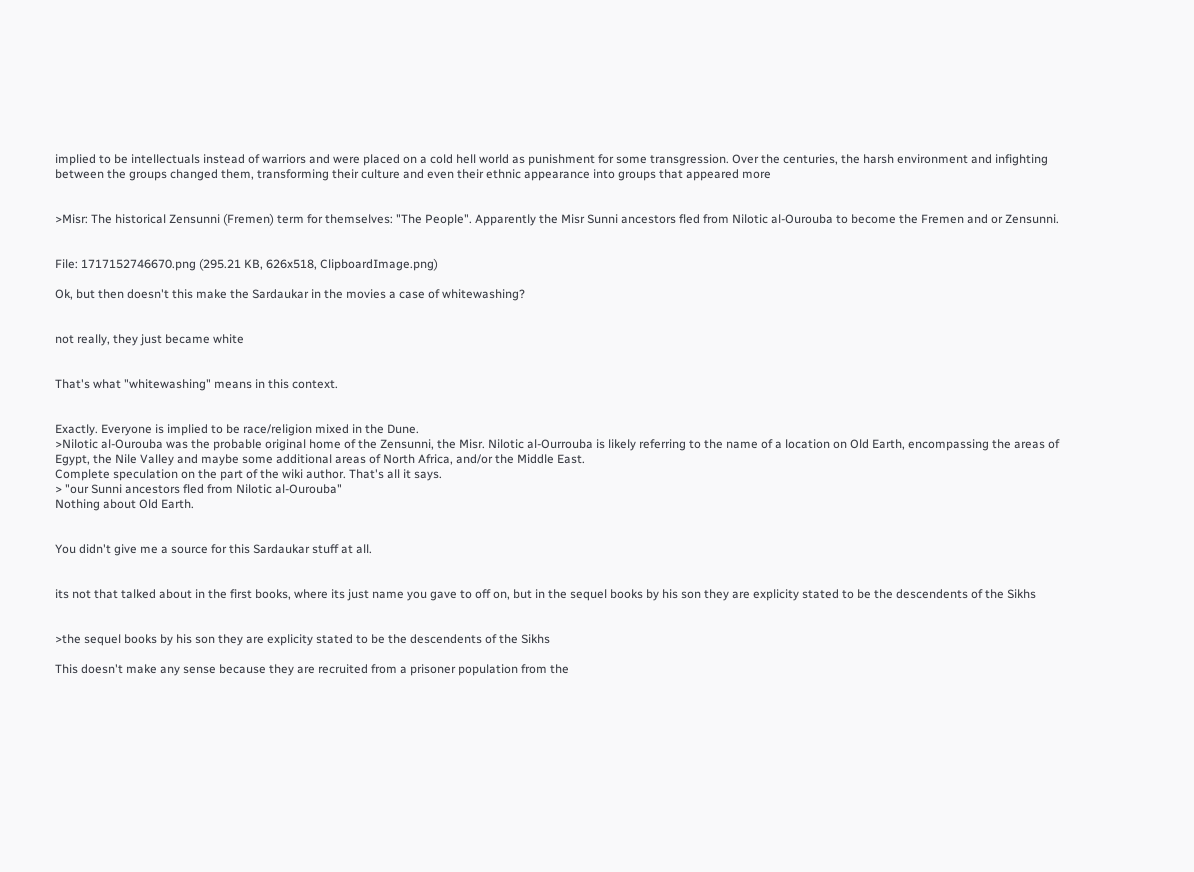implied to be intellectuals instead of warriors and were placed on a cold hell world as punishment for some transgression. Over the centuries, the harsh environment and infighting between the groups changed them, transforming their culture and even their ethnic appearance into groups that appeared more


>Misr: The historical Zensunni (Fremen) term for themselves: "The People". Apparently the Misr Sunni ancestors fled from Nilotic al-Ourouba to become the Fremen and or Zensunni.


File: 1717152746670.png (295.21 KB, 626x518, ClipboardImage.png)

Ok, but then doesn't this make the Sardaukar in the movies a case of whitewashing?


not really, they just became white


That's what "whitewashing" means in this context.


Exactly. Everyone is implied to be race/religion mixed in the Dune.
>Nilotic al-Ourouba was the probable original home of the Zensunni, the Misr. Nilotic al-Ourrouba is likely referring to the name of a location on Old Earth, encompassing the areas of Egypt, the Nile Valley and maybe some additional areas of North Africa, and/or the Middle East.
Complete speculation on the part of the wiki author. That's all it says.
> "our Sunni ancestors fled from Nilotic al-Ourouba"
Nothing about Old Earth.


You didn't give me a source for this Sardaukar stuff at all.


its not that talked about in the first books, where its just name you gave to off on, but in the sequel books by his son they are explicity stated to be the descendents of the Sikhs


>the sequel books by his son they are explicity stated to be the descendents of the Sikhs

This doesn't make any sense because they are recruited from a prisoner population from the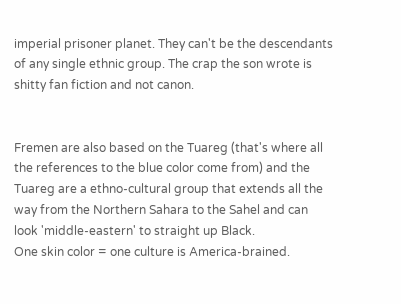imperial prisoner planet. They can't be the descendants of any single ethnic group. The crap the son wrote is shitty fan fiction and not canon.


Fremen are also based on the Tuareg (that's where all the references to the blue color come from) and the Tuareg are a ethno-cultural group that extends all the way from the Northern Sahara to the Sahel and can look 'middle-eastern' to straight up Black.
One skin color = one culture is America-brained.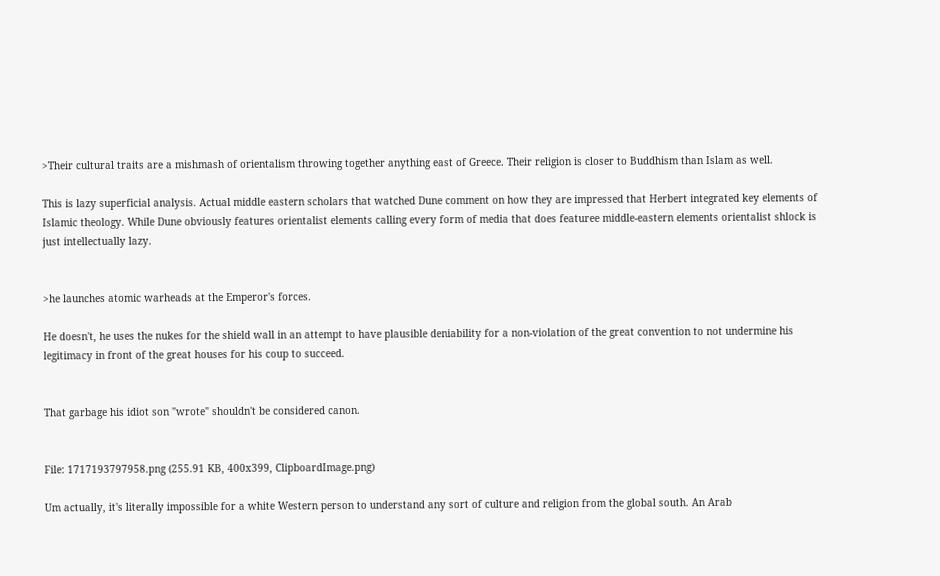>Their cultural traits are a mishmash of orientalism throwing together anything east of Greece. Their religion is closer to Buddhism than Islam as well.

This is lazy superficial analysis. Actual middle eastern scholars that watched Dune comment on how they are impressed that Herbert integrated key elements of Islamic theology. While Dune obviously features orientalist elements calling every form of media that does featuree middle-eastern elements orientalist shlock is just intellectually lazy.


>he launches atomic warheads at the Emperor's forces.

He doesn't, he uses the nukes for the shield wall in an attempt to have plausible deniability for a non-violation of the great convention to not undermine his legitimacy in front of the great houses for his coup to succeed.


That garbage his idiot son "wrote" shouldn't be considered canon.


File: 1717193797958.png (255.91 KB, 400x399, ClipboardImage.png)

Um actually, it's literally impossible for a white Western person to understand any sort of culture and religion from the global south. An Arab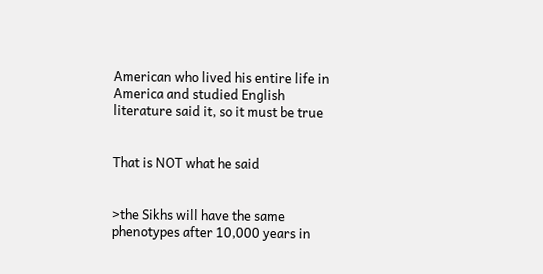American who lived his entire life in America and studied English literature said it, so it must be true


That is NOT what he said


>the Sikhs will have the same phenotypes after 10,000 years in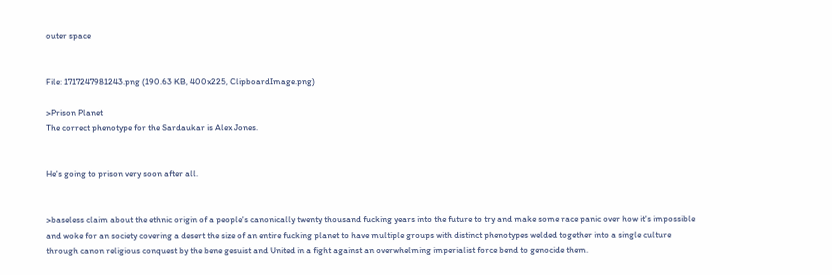outer space


File: 1717247981243.png (190.63 KB, 400x225, ClipboardImage.png)

>Prison Planet
The correct phenotype for the Sardaukar is Alex Jones.


He's going to prison very soon after all.


>baseless claim about the ethnic origin of a people's canonically twenty thousand fucking years into the future to try and make some race panic over how it's impossible and woke for an society covering a desert the size of an entire fucking planet to have multiple groups with distinct phenotypes welded together into a single culture through canon religious conquest by the bene gesuist and United in a fight against an overwhelming imperialist force bend to genocide them.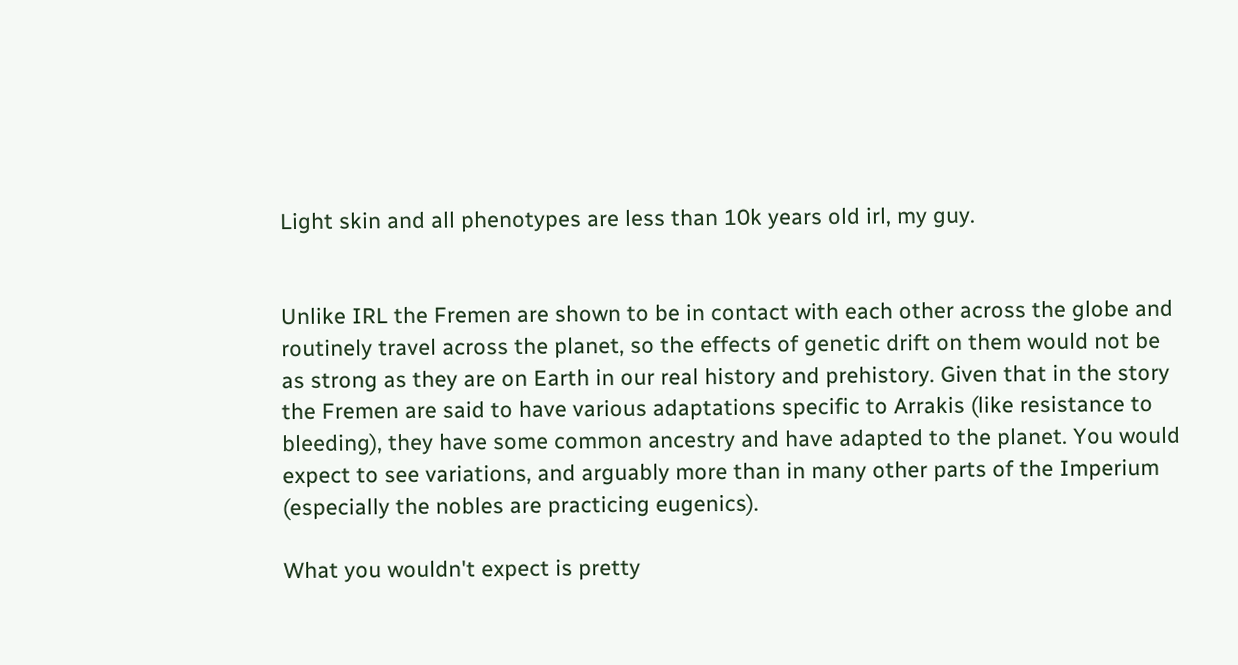Light skin and all phenotypes are less than 10k years old irl, my guy.


Unlike IRL the Fremen are shown to be in contact with each other across the globe and routinely travel across the planet, so the effects of genetic drift on them would not be as strong as they are on Earth in our real history and prehistory. Given that in the story the Fremen are said to have various adaptations specific to Arrakis (like resistance to bleeding), they have some common ancestry and have adapted to the planet. You would expect to see variations, and arguably more than in many other parts of the Imperium (especially the nobles are practicing eugenics).

What you wouldn't expect is pretty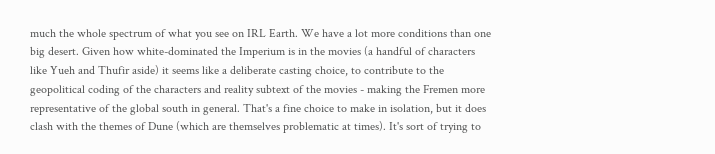much the whole spectrum of what you see on IRL Earth. We have a lot more conditions than one big desert. Given how white-dominated the Imperium is in the movies (a handful of characters like Yueh and Thufir aside) it seems like a deliberate casting choice, to contribute to the geopolitical coding of the characters and reality subtext of the movies - making the Fremen more representative of the global south in general. That's a fine choice to make in isolation, but it does clash with the themes of Dune (which are themselves problematic at times). It's sort of trying to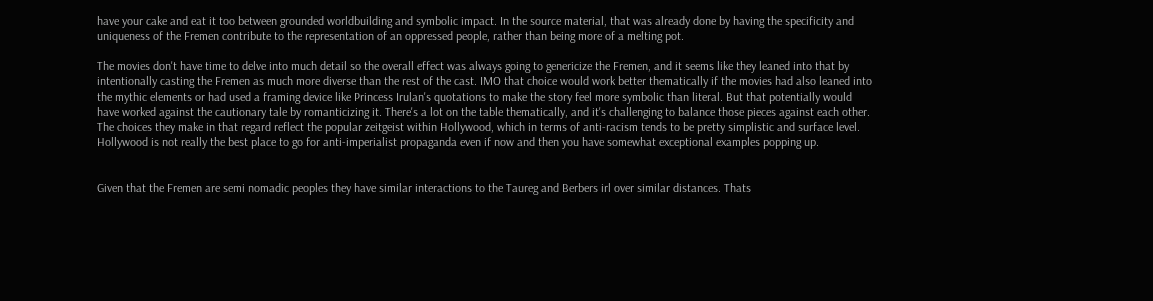have your cake and eat it too between grounded worldbuilding and symbolic impact. In the source material, that was already done by having the specificity and uniqueness of the Fremen contribute to the representation of an oppressed people, rather than being more of a melting pot.

The movies don't have time to delve into much detail so the overall effect was always going to genericize the Fremen, and it seems like they leaned into that by intentionally casting the Fremen as much more diverse than the rest of the cast. IMO that choice would work better thematically if the movies had also leaned into the mythic elements or had used a framing device like Princess Irulan's quotations to make the story feel more symbolic than literal. But that potentially would have worked against the cautionary tale by romanticizing it. There's a lot on the table thematically, and it's challenging to balance those pieces against each other. The choices they make in that regard reflect the popular zeitgeist within Hollywood, which in terms of anti-racism tends to be pretty simplistic and surface level. Hollywood is not really the best place to go for anti-imperialist propaganda even if now and then you have somewhat exceptional examples popping up.


Given that the Fremen are semi nomadic peoples they have similar interactions to the Taureg and Berbers irl over similar distances. Thats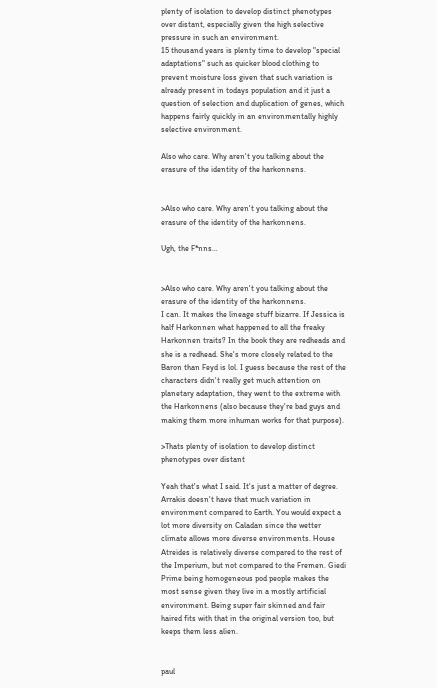plenty of isolation to develop distinct phenotypes over distant, especially given the high selective pressure in such an environment.
15 thousand years is plenty time to develop "special adaptations" such as quicker blood clothing to prevent moisture loss given that such variation is already present in todays population and it just a question of selection and duplication of genes, which happens fairly quickly in an environmentally highly selective environment.

Also who care. Why aren't you talking about the erasure of the identity of the harkonnens.


>Also who care. Why aren't you talking about the erasure of the identity of the harkonnens.

Ugh, the F*nns…


>Also who care. Why aren't you talking about the erasure of the identity of the harkonnens.
I can. It makes the lineage stuff bizarre. If Jessica is half Harkonnen what happened to all the freaky Harkonnen traits? In the book they are redheads and she is a redhead. She's more closely related to the Baron than Feyd is lol. I guess because the rest of the characters didn't really get much attention on planetary adaptation, they went to the extreme with the Harkonnens (also because they're bad guys and making them more inhuman works for that purpose).

>Thats plenty of isolation to develop distinct phenotypes over distant

Yeah that's what I said. It's just a matter of degree. Arrakis doesn't have that much variation in environment compared to Earth. You would expect a lot more diversity on Caladan since the wetter climate allows more diverse environments. House Atreides is relatively diverse compared to the rest of the Imperium, but not compared to the Fremen. Giedi Prime being homogeneous pod people makes the most sense given they live in a mostly artificial environment. Being super fair skinned and fair haired fits with that in the original version too, but keeps them less alien.


paul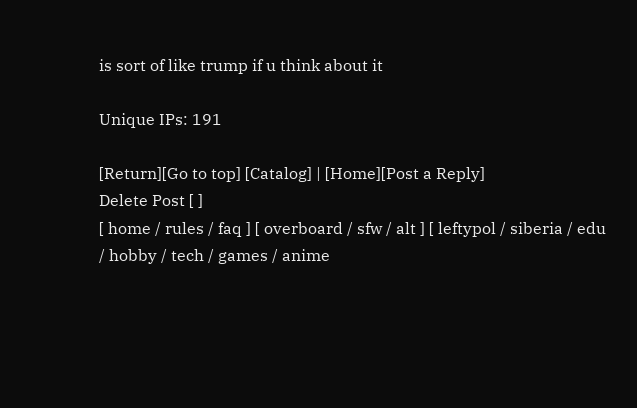is sort of like trump if u think about it

Unique IPs: 191

[Return][Go to top] [Catalog] | [Home][Post a Reply]
Delete Post [ ]
[ home / rules / faq ] [ overboard / sfw / alt ] [ leftypol / siberia / edu / hobby / tech / games / anime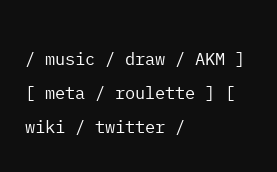/ music / draw / AKM ] [ meta / roulette ] [ wiki / twitter /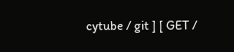cytube / git ] [ GET /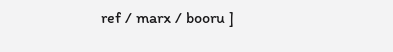ref / marx / booru ]